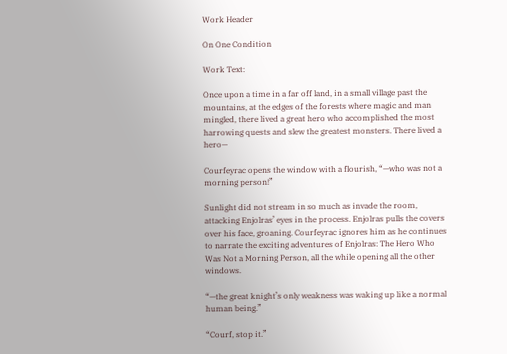Work Header

On One Condition

Work Text:

Once upon a time in a far off land, in a small village past the mountains, at the edges of the forests where magic and man mingled, there lived a great hero who accomplished the most harrowing quests and slew the greatest monsters. There lived a hero—

Courfeyrac opens the window with a flourish, “—who was not a morning person!”

Sunlight did not stream in so much as invade the room, attacking Enjolras’ eyes in the process. Enjolras pulls the covers over his face, groaning. Courfeyrac ignores him as he continues to narrate the exciting adventures of Enjolras: The Hero Who Was Not a Morning Person, all the while opening all the other windows.

“—the great knight’s only weakness was waking up like a normal human being.”

“Courf, stop it.”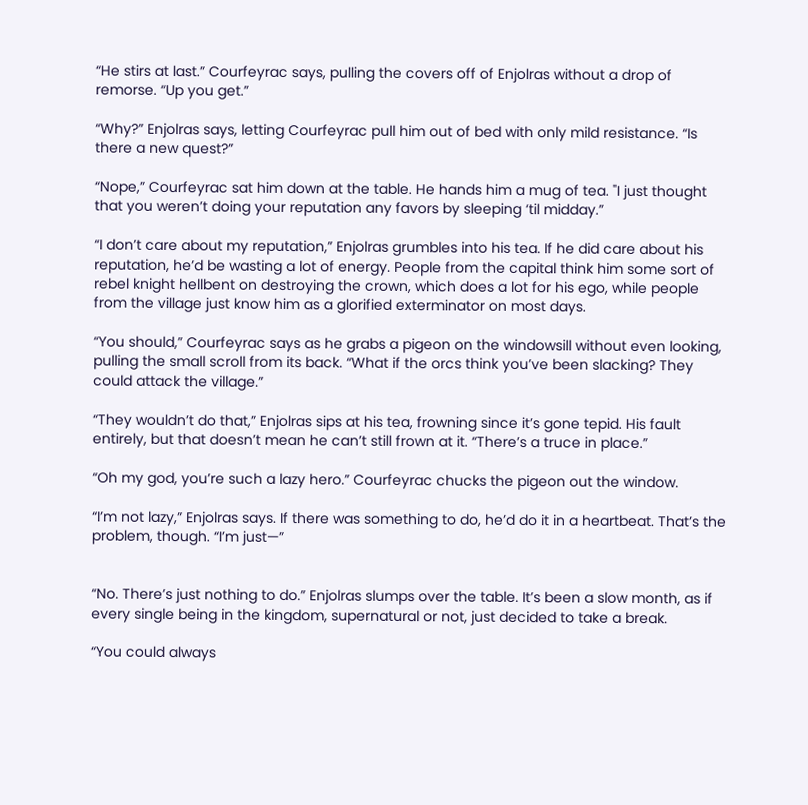“He stirs at last.” Courfeyrac says, pulling the covers off of Enjolras without a drop of remorse. “Up you get.”

“Why?” Enjolras says, letting Courfeyrac pull him out of bed with only mild resistance. “Is there a new quest?”

“Nope,” Courfeyrac sat him down at the table. He hands him a mug of tea. "I just thought that you weren’t doing your reputation any favors by sleeping ‘til midday.”

“I don’t care about my reputation,” Enjolras grumbles into his tea. If he did care about his reputation, he’d be wasting a lot of energy. People from the capital think him some sort of rebel knight hellbent on destroying the crown, which does a lot for his ego, while people from the village just know him as a glorified exterminator on most days.

“You should,” Courfeyrac says as he grabs a pigeon on the windowsill without even looking, pulling the small scroll from its back. “What if the orcs think you’ve been slacking? They could attack the village.”

“They wouldn’t do that,” Enjolras sips at his tea, frowning since it’s gone tepid. His fault entirely, but that doesn’t mean he can’t still frown at it. “There’s a truce in place.”

“Oh my god, you’re such a lazy hero.” Courfeyrac chucks the pigeon out the window.

“I’m not lazy,” Enjolras says. If there was something to do, he’d do it in a heartbeat. That’s the problem, though. “I’m just—”


“No. There’s just nothing to do.” Enjolras slumps over the table. It’s been a slow month, as if every single being in the kingdom, supernatural or not, just decided to take a break.

“You could always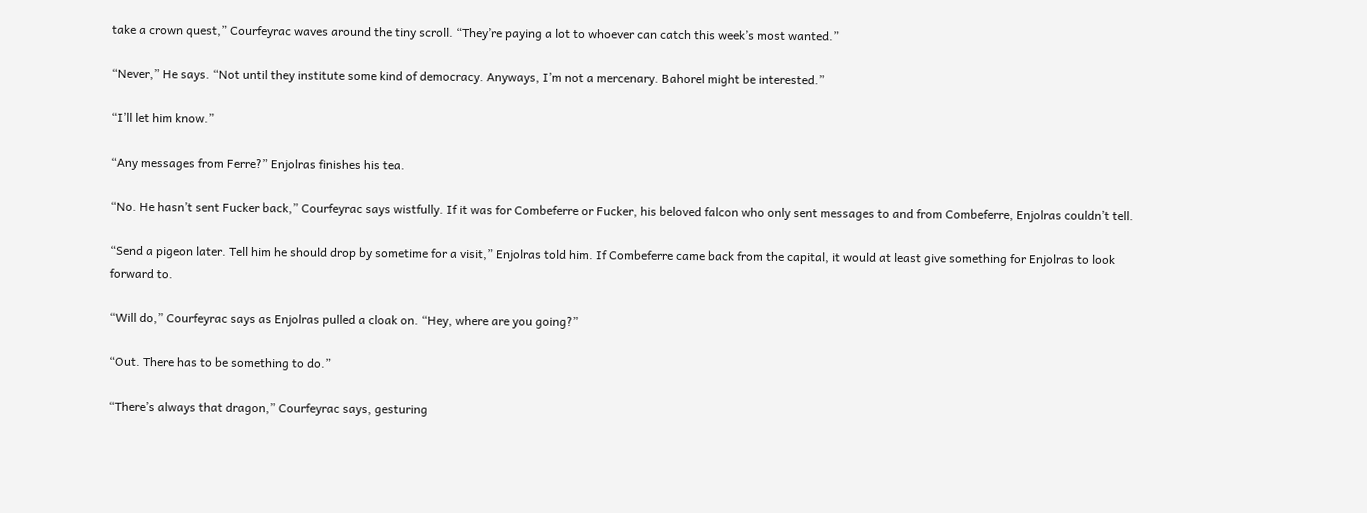take a crown quest,” Courfeyrac waves around the tiny scroll. “They’re paying a lot to whoever can catch this week’s most wanted.”

“Never,” He says. “Not until they institute some kind of democracy. Anyways, I’m not a mercenary. Bahorel might be interested.”

“I’ll let him know.”

“Any messages from Ferre?” Enjolras finishes his tea.

“No. He hasn’t sent Fucker back,” Courfeyrac says wistfully. If it was for Combeferre or Fucker, his beloved falcon who only sent messages to and from Combeferre, Enjolras couldn’t tell.

“Send a pigeon later. Tell him he should drop by sometime for a visit,” Enjolras told him. If Combeferre came back from the capital, it would at least give something for Enjolras to look forward to.

“Will do,” Courfeyrac says as Enjolras pulled a cloak on. “Hey, where are you going?”

“Out. There has to be something to do.”

“There’s always that dragon,” Courfeyrac says, gesturing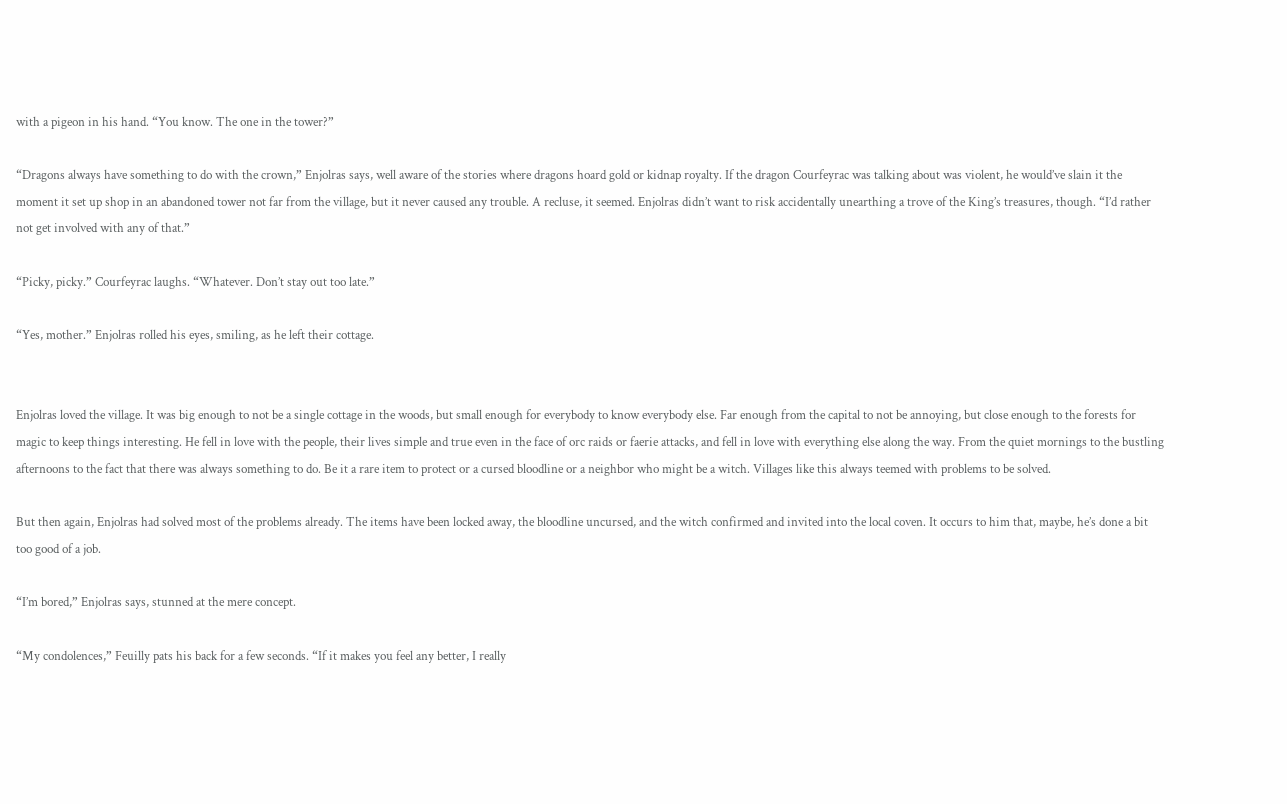with a pigeon in his hand. “You know. The one in the tower?”

“Dragons always have something to do with the crown,” Enjolras says, well aware of the stories where dragons hoard gold or kidnap royalty. If the dragon Courfeyrac was talking about was violent, he would’ve slain it the moment it set up shop in an abandoned tower not far from the village, but it never caused any trouble. A recluse, it seemed. Enjolras didn’t want to risk accidentally unearthing a trove of the King’s treasures, though. “I’d rather not get involved with any of that.”

“Picky, picky.” Courfeyrac laughs. “Whatever. Don’t stay out too late.”

“Yes, mother.” Enjolras rolled his eyes, smiling, as he left their cottage.


Enjolras loved the village. It was big enough to not be a single cottage in the woods, but small enough for everybody to know everybody else. Far enough from the capital to not be annoying, but close enough to the forests for magic to keep things interesting. He fell in love with the people, their lives simple and true even in the face of orc raids or faerie attacks, and fell in love with everything else along the way. From the quiet mornings to the bustling afternoons to the fact that there was always something to do. Be it a rare item to protect or a cursed bloodline or a neighbor who might be a witch. Villages like this always teemed with problems to be solved.

But then again, Enjolras had solved most of the problems already. The items have been locked away, the bloodline uncursed, and the witch confirmed and invited into the local coven. It occurs to him that, maybe, he’s done a bit too good of a job.

“I’m bored,” Enjolras says, stunned at the mere concept.

“My condolences,” Feuilly pats his back for a few seconds. “If it makes you feel any better, I really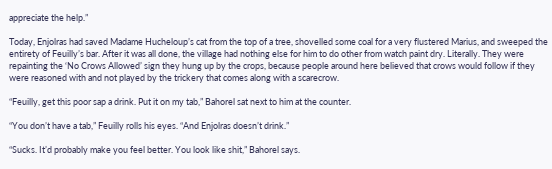appreciate the help.”

Today, Enjolras had saved Madame Hucheloup’s cat from the top of a tree, shovelled some coal for a very flustered Marius, and sweeped the entirety of Feuilly’s bar. After it was all done, the village had nothing else for him to do other from watch paint dry. Literally. They were repainting the ‘No Crows Allowed’ sign they hung up by the crops, because people around here believed that crows would follow if they were reasoned with and not played by the trickery that comes along with a scarecrow.

“Feuilly, get this poor sap a drink. Put it on my tab,” Bahorel sat next to him at the counter.

“You don’t have a tab,” Feuilly rolls his eyes. “And Enjolras doesn’t drink.”

“Sucks. It’d probably make you feel better. You look like shit,” Bahorel says.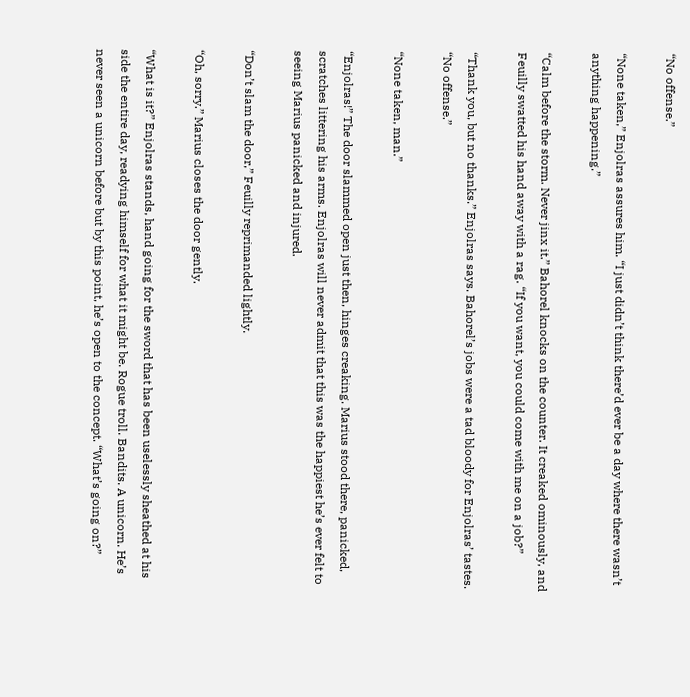“No offense.”

“None taken,” Enjolras assures him. “I just didn’t think there’d ever be a day where there wasn’t anything happening.”

“Calm before the storm. Never jinx it.” Bahorel knocks on the counter. It creaked ominously, and Feuilly swatted his hand away with a rag. “If you want, you could come with me on a job?”

“Thank you, but no thanks.” Enjolras says. Bahorel’s jobs were a tad bloody for Enjolras’ tastes. “No offense.”

“None taken, man.”

“Enjolras!” The door slammed open just then, hinges creaking. Marius stood there, panicked, scratches littering his arms. Enjolras will never admit that this was the happiest he’s ever felt to seeing Marius panicked and injured.

“Don’t slam the door,” Feuilly reprimanded lightly.

“Oh, sorry.” Marius closes the door gently.

“What is it?” Enjolras stands, hand going for the sword that has been uselessly sheathed at his side the entire day, readying himself for what it might be. Rogue troll. Bandits. A unicorn. He’s never seen a unicorn before but by this point, he’s open to the concept. “What’s going on?”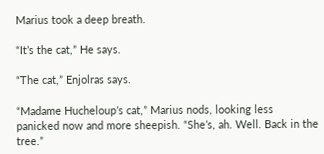Marius took a deep breath.

“It’s the cat,” He says.

“The cat,” Enjolras says.

“Madame Hucheloup’s cat,” Marius nods, looking less panicked now and more sheepish. “She’s, ah. Well. Back in the tree.”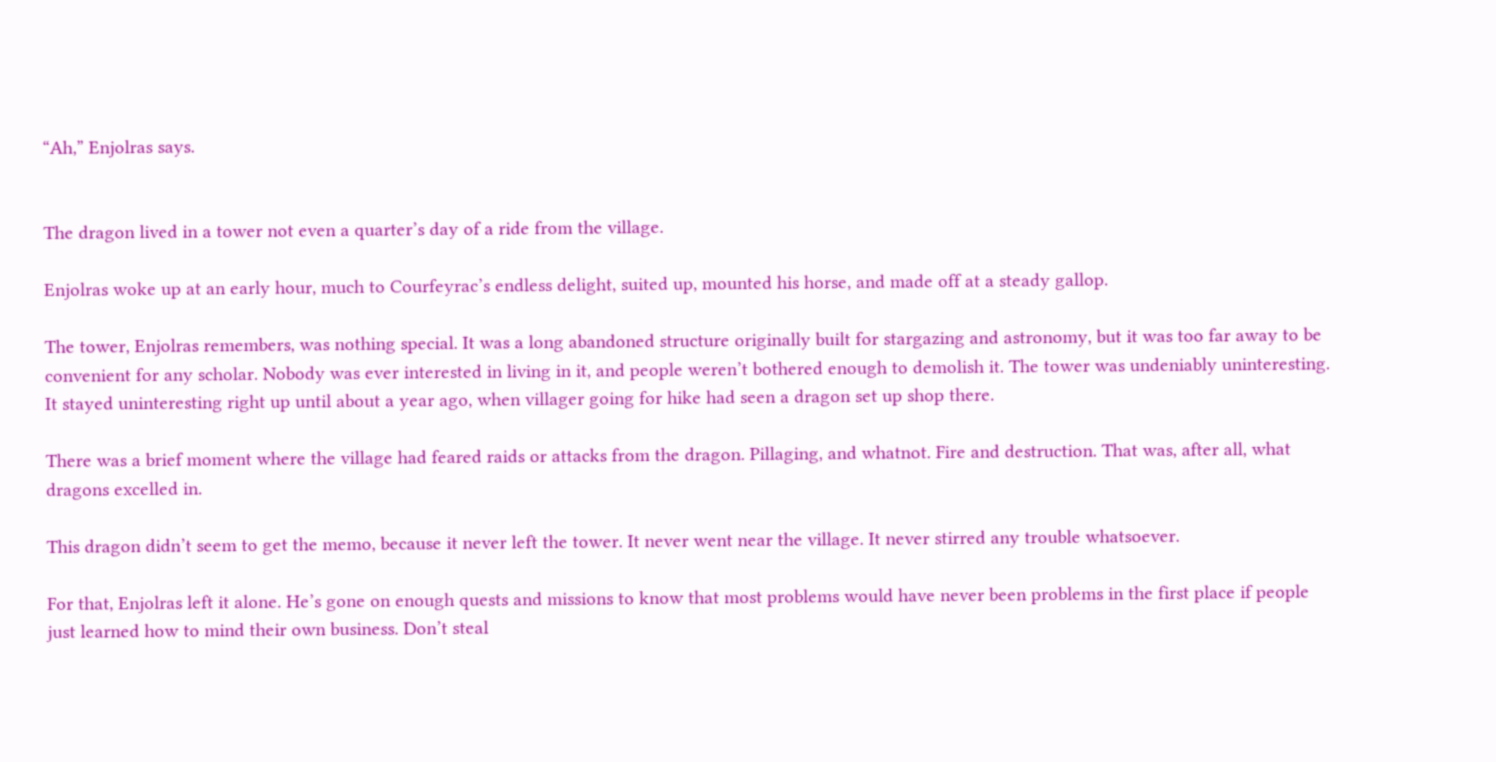“Ah,” Enjolras says.


The dragon lived in a tower not even a quarter’s day of a ride from the village.

Enjolras woke up at an early hour, much to Courfeyrac’s endless delight, suited up, mounted his horse, and made off at a steady gallop.

The tower, Enjolras remembers, was nothing special. It was a long abandoned structure originally built for stargazing and astronomy, but it was too far away to be convenient for any scholar. Nobody was ever interested in living in it, and people weren’t bothered enough to demolish it. The tower was undeniably uninteresting. It stayed uninteresting right up until about a year ago, when villager going for hike had seen a dragon set up shop there.

There was a brief moment where the village had feared raids or attacks from the dragon. Pillaging, and whatnot. Fire and destruction. That was, after all, what dragons excelled in.

This dragon didn’t seem to get the memo, because it never left the tower. It never went near the village. It never stirred any trouble whatsoever.

For that, Enjolras left it alone. He’s gone on enough quests and missions to know that most problems would have never been problems in the first place if people just learned how to mind their own business. Don’t steal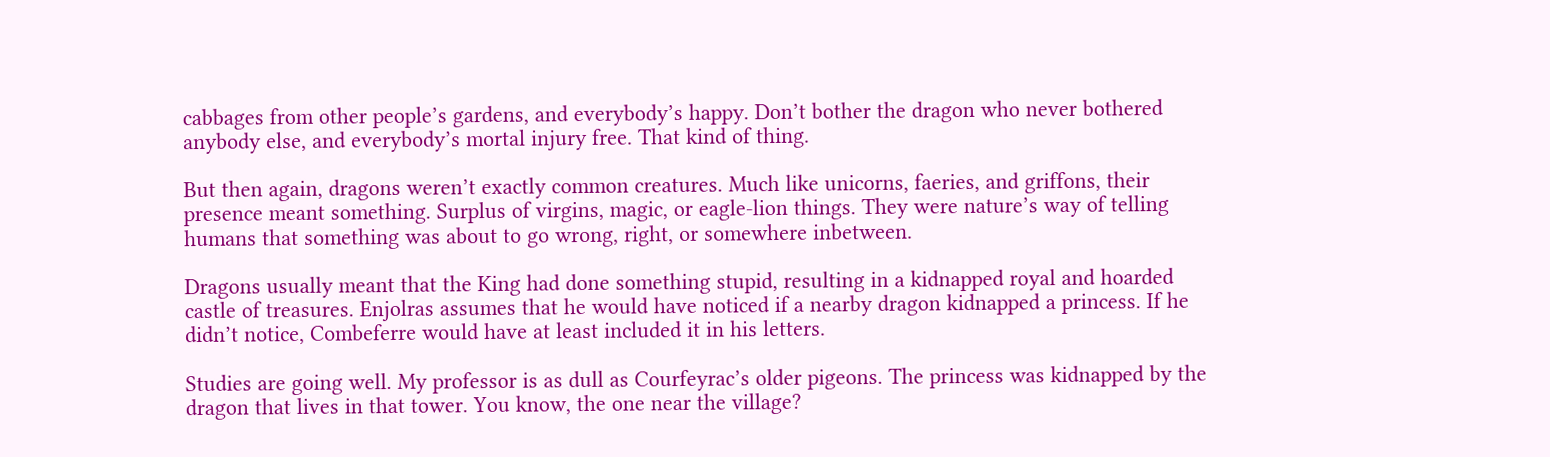cabbages from other people’s gardens, and everybody’s happy. Don’t bother the dragon who never bothered anybody else, and everybody’s mortal injury free. That kind of thing.

But then again, dragons weren’t exactly common creatures. Much like unicorns, faeries, and griffons, their presence meant something. Surplus of virgins, magic, or eagle-lion things. They were nature’s way of telling humans that something was about to go wrong, right, or somewhere inbetween.

Dragons usually meant that the King had done something stupid, resulting in a kidnapped royal and hoarded castle of treasures. Enjolras assumes that he would have noticed if a nearby dragon kidnapped a princess. If he didn’t notice, Combeferre would have at least included it in his letters.

Studies are going well. My professor is as dull as Courfeyrac’s older pigeons. The princess was kidnapped by the dragon that lives in that tower. You know, the one near the village?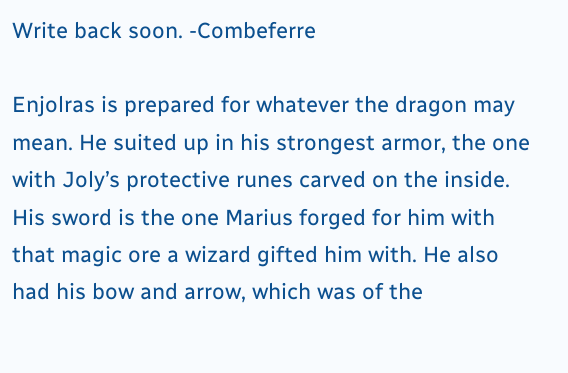Write back soon. -Combeferre

Enjolras is prepared for whatever the dragon may mean. He suited up in his strongest armor, the one with Joly’s protective runes carved on the inside. His sword is the one Marius forged for him with that magic ore a wizard gifted him with. He also had his bow and arrow, which was of the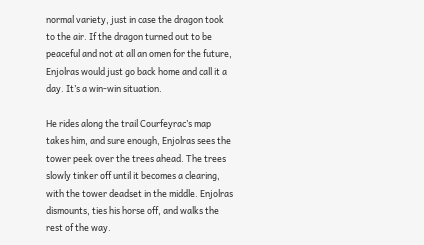normal variety, just in case the dragon took to the air. If the dragon turned out to be peaceful and not at all an omen for the future, Enjolras would just go back home and call it a day. It’s a win-win situation.

He rides along the trail Courfeyrac’s map takes him, and sure enough, Enjolras sees the tower peek over the trees ahead. The trees slowly tinker off until it becomes a clearing, with the tower deadset in the middle. Enjolras dismounts, ties his horse off, and walks the rest of the way.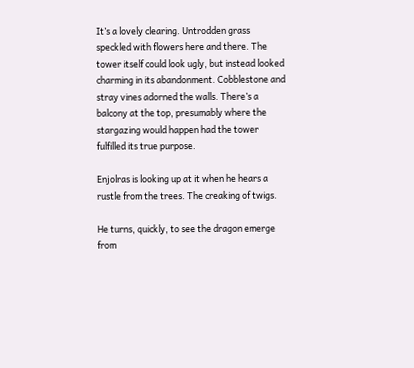It’s a lovely clearing. Untrodden grass speckled with flowers here and there. The tower itself could look ugly, but instead looked charming in its abandonment. Cobblestone and stray vines adorned the walls. There’s a balcony at the top, presumably where the stargazing would happen had the tower fulfilled its true purpose.

Enjolras is looking up at it when he hears a rustle from the trees. The creaking of twigs.

He turns, quickly, to see the dragon emerge from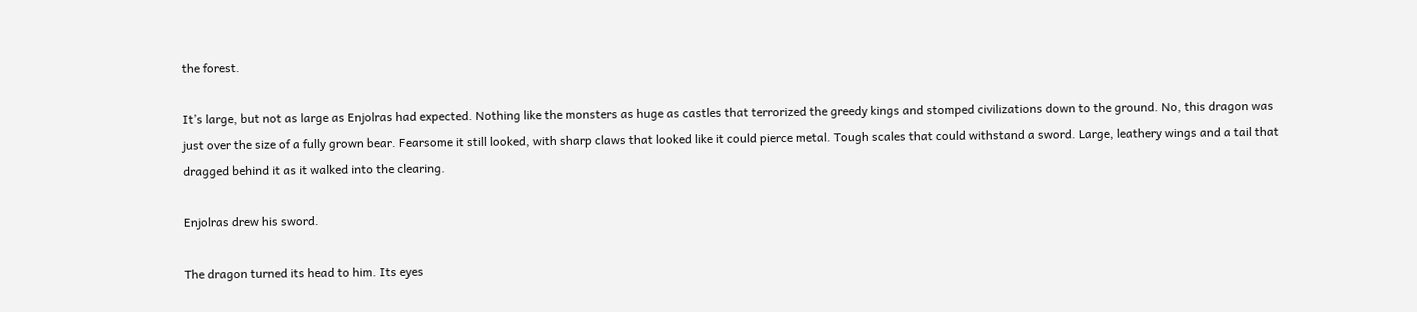the forest.

It’s large, but not as large as Enjolras had expected. Nothing like the monsters as huge as castles that terrorized the greedy kings and stomped civilizations down to the ground. No, this dragon was just over the size of a fully grown bear. Fearsome it still looked, with sharp claws that looked like it could pierce metal. Tough scales that could withstand a sword. Large, leathery wings and a tail that dragged behind it as it walked into the clearing.

Enjolras drew his sword.

The dragon turned its head to him. Its eyes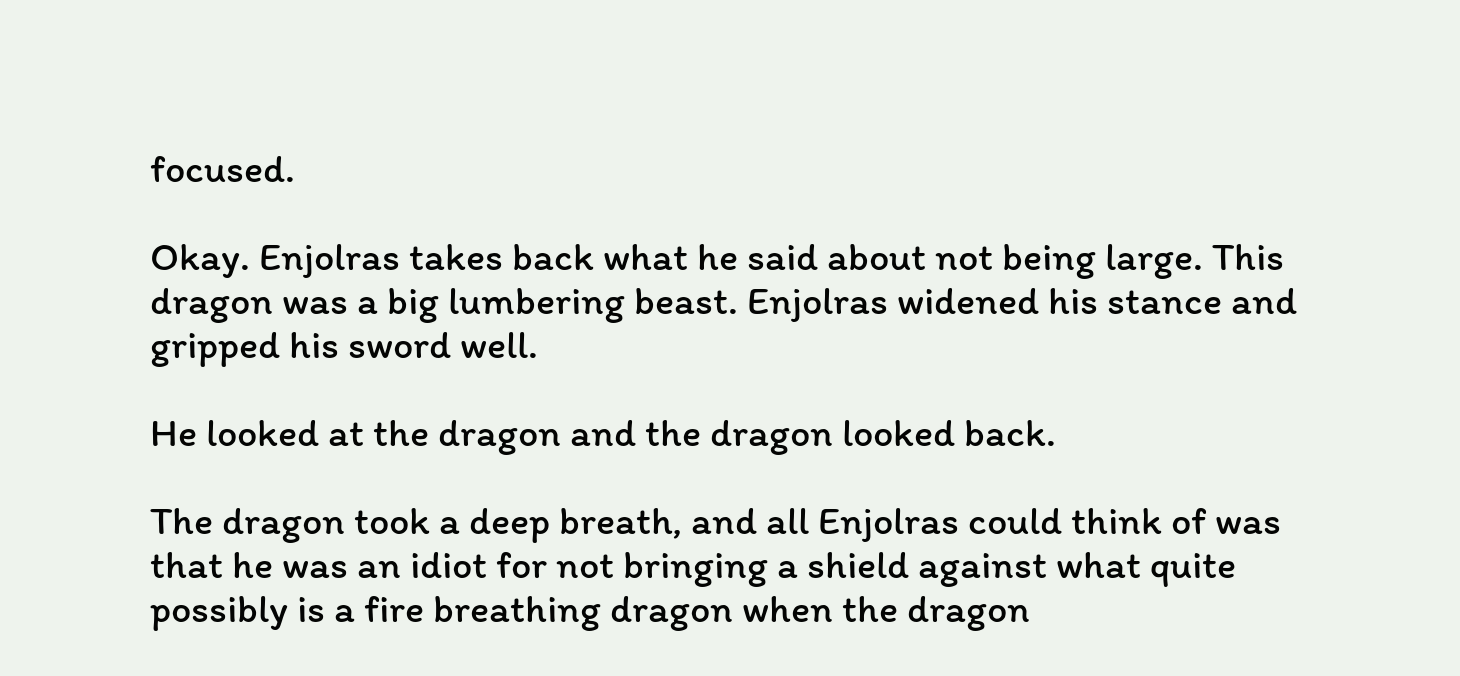focused.

Okay. Enjolras takes back what he said about not being large. This dragon was a big lumbering beast. Enjolras widened his stance and gripped his sword well.

He looked at the dragon and the dragon looked back.

The dragon took a deep breath, and all Enjolras could think of was that he was an idiot for not bringing a shield against what quite possibly is a fire breathing dragon when the dragon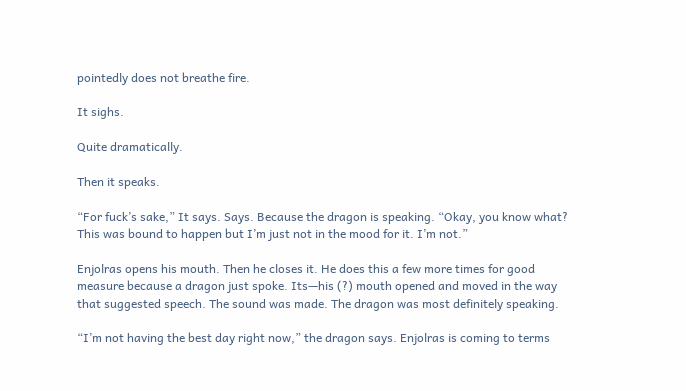pointedly does not breathe fire.

It sighs.

Quite dramatically.

Then it speaks.

“For fuck’s sake,” It says. Says. Because the dragon is speaking. “Okay, you know what? This was bound to happen but I’m just not in the mood for it. I’m not.”

Enjolras opens his mouth. Then he closes it. He does this a few more times for good measure because a dragon just spoke. Its—his (?) mouth opened and moved in the way that suggested speech. The sound was made. The dragon was most definitely speaking.

“I’m not having the best day right now,” the dragon says. Enjolras is coming to terms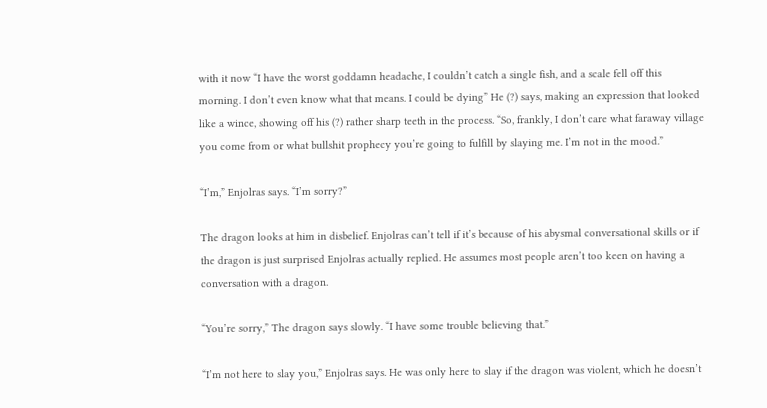with it now “I have the worst goddamn headache, I couldn’t catch a single fish, and a scale fell off this morning. I don’t even know what that means. I could be dying” He (?) says, making an expression that looked like a wince, showing off his (?) rather sharp teeth in the process. “So, frankly, I don’t care what faraway village you come from or what bullshit prophecy you’re going to fulfill by slaying me. I’m not in the mood.”

“I’m,” Enjolras says. “I’m sorry?”

The dragon looks at him in disbelief. Enjolras can’t tell if it’s because of his abysmal conversational skills or if the dragon is just surprised Enjolras actually replied. He assumes most people aren’t too keen on having a conversation with a dragon.

“You’re sorry,” The dragon says slowly. “I have some trouble believing that.”

“I’m not here to slay you,” Enjolras says. He was only here to slay if the dragon was violent, which he doesn’t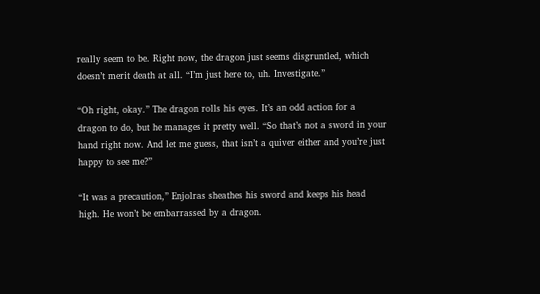really seem to be. Right now, the dragon just seems disgruntled, which doesn’t merit death at all. “I’m just here to, uh. Investigate.”

“Oh right, okay.” The dragon rolls his eyes. It’s an odd action for a dragon to do, but he manages it pretty well. “So that’s not a sword in your hand right now. And let me guess, that isn’t a quiver either and you’re just happy to see me?”

“It was a precaution,” Enjolras sheathes his sword and keeps his head high. He won’t be embarrassed by a dragon.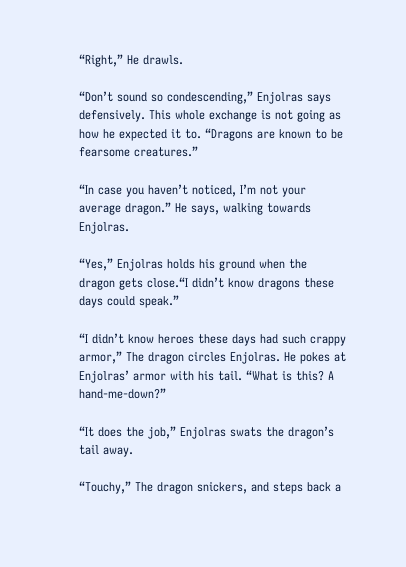“Right,” He drawls.

“Don’t sound so condescending,” Enjolras says defensively. This whole exchange is not going as how he expected it to. “Dragons are known to be fearsome creatures.”

“In case you haven’t noticed, I’m not your average dragon.” He says, walking towards Enjolras.

“Yes,” Enjolras holds his ground when the dragon gets close.“I didn’t know dragons these days could speak.”

“I didn’t know heroes these days had such crappy armor,” The dragon circles Enjolras. He pokes at Enjolras’ armor with his tail. “What is this? A hand-me-down?”

“It does the job,” Enjolras swats the dragon’s tail away.

“Touchy,” The dragon snickers, and steps back a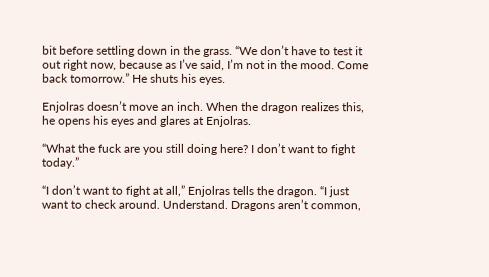bit before settling down in the grass. “We don’t have to test it out right now, because as I’ve said, I’m not in the mood. Come back tomorrow.” He shuts his eyes.

Enjolras doesn’t move an inch. When the dragon realizes this, he opens his eyes and glares at Enjolras.

“What the fuck are you still doing here? I don’t want to fight today.”

“I don’t want to fight at all,” Enjolras tells the dragon. “I just want to check around. Understand. Dragons aren’t common,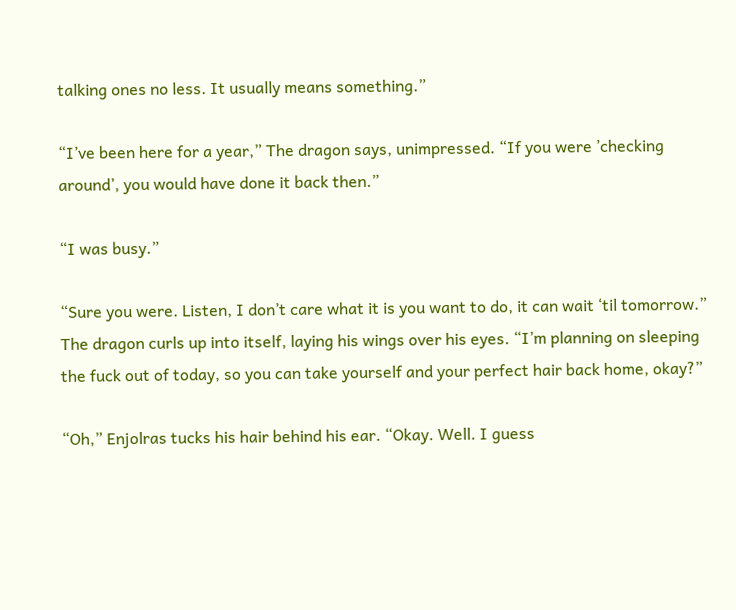talking ones no less. It usually means something.”

“I’ve been here for a year,” The dragon says, unimpressed. “If you were ’checking around’, you would have done it back then.”

“I was busy.”

“Sure you were. Listen, I don’t care what it is you want to do, it can wait ‘til tomorrow.” The dragon curls up into itself, laying his wings over his eyes. “I’m planning on sleeping the fuck out of today, so you can take yourself and your perfect hair back home, okay?”

“Oh,” Enjolras tucks his hair behind his ear. “Okay. Well. I guess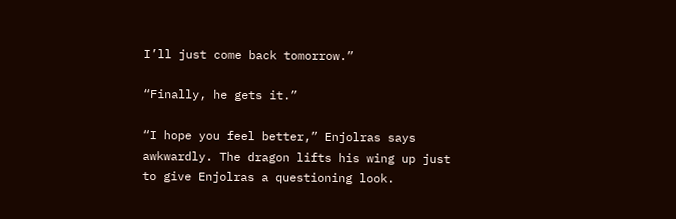I’ll just come back tomorrow.”

“Finally, he gets it.”

“I hope you feel better,” Enjolras says awkwardly. The dragon lifts his wing up just to give Enjolras a questioning look.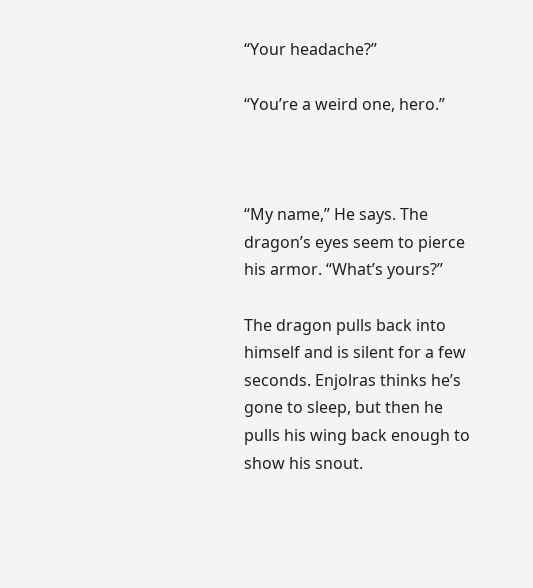“Your headache?”

“You’re a weird one, hero.”



“My name,” He says. The dragon’s eyes seem to pierce his armor. “What’s yours?”

The dragon pulls back into himself and is silent for a few seconds. Enjolras thinks he’s gone to sleep, but then he pulls his wing back enough to show his snout.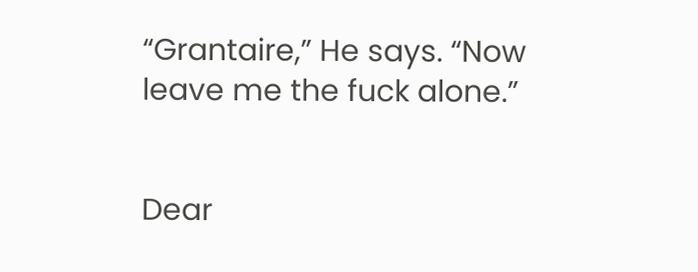“Grantaire,” He says. “Now leave me the fuck alone.”


Dear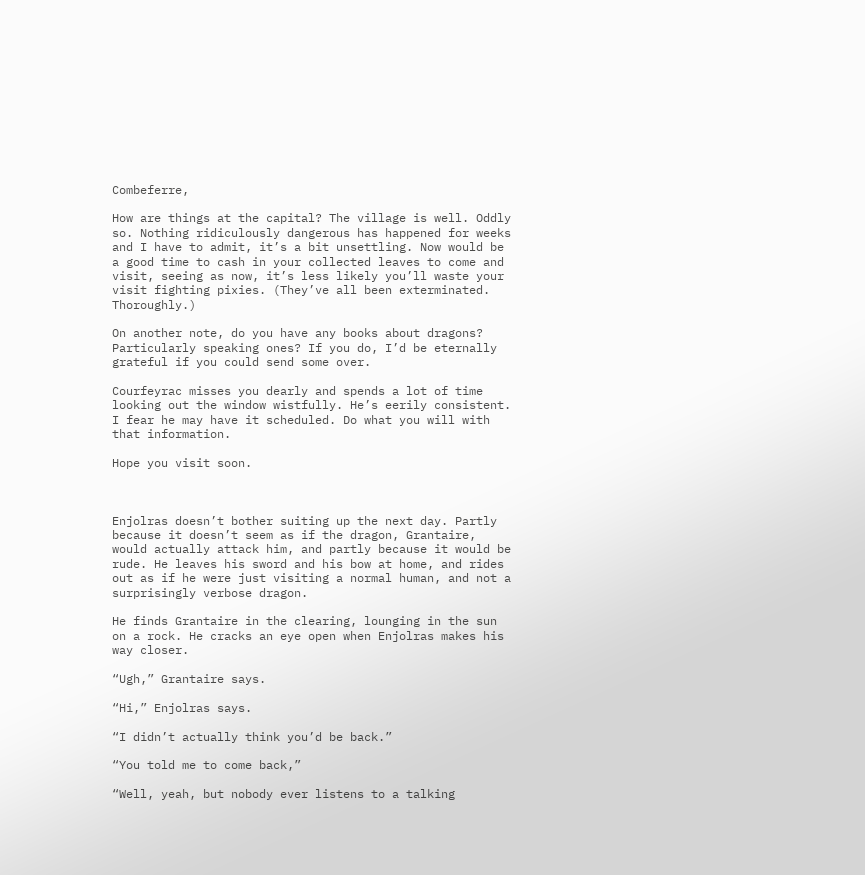Combeferre,

How are things at the capital? The village is well. Oddly so. Nothing ridiculously dangerous has happened for weeks and I have to admit, it’s a bit unsettling. Now would be a good time to cash in your collected leaves to come and visit, seeing as now, it’s less likely you’ll waste your visit fighting pixies. (They’ve all been exterminated. Thoroughly.)

On another note, do you have any books about dragons? Particularly speaking ones? If you do, I’d be eternally grateful if you could send some over.

Courfeyrac misses you dearly and spends a lot of time looking out the window wistfully. He’s eerily consistent. I fear he may have it scheduled. Do what you will with that information.

Hope you visit soon.



Enjolras doesn’t bother suiting up the next day. Partly because it doesn’t seem as if the dragon, Grantaire, would actually attack him, and partly because it would be rude. He leaves his sword and his bow at home, and rides out as if he were just visiting a normal human, and not a surprisingly verbose dragon.

He finds Grantaire in the clearing, lounging in the sun on a rock. He cracks an eye open when Enjolras makes his way closer.

“Ugh,” Grantaire says.

“Hi,” Enjolras says.

“I didn’t actually think you’d be back.”

“You told me to come back,”

“Well, yeah, but nobody ever listens to a talking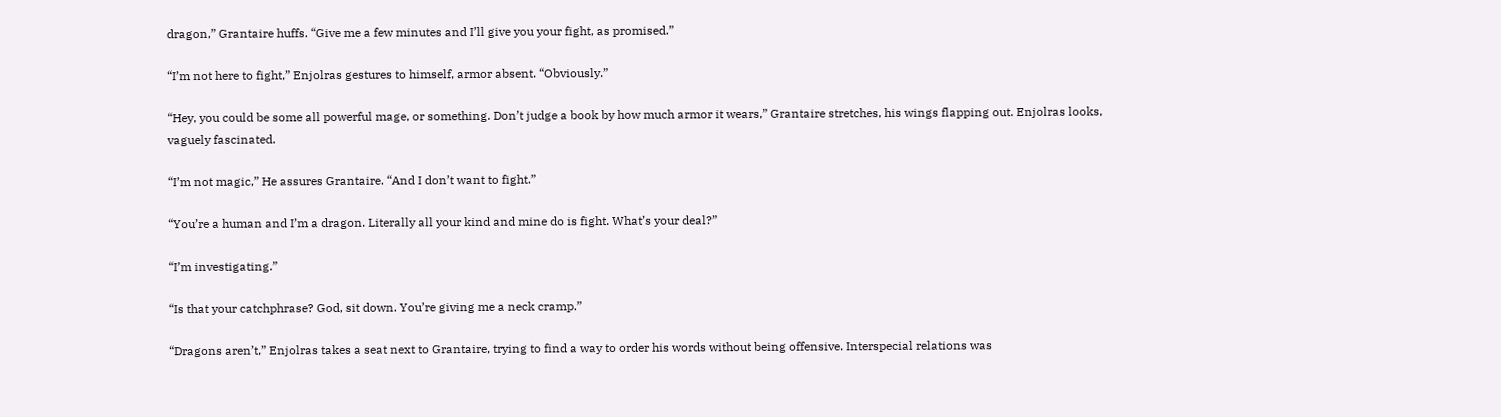dragon,” Grantaire huffs. “Give me a few minutes and I’ll give you your fight, as promised.”

“I’m not here to fight,” Enjolras gestures to himself, armor absent. “Obviously.”

“Hey, you could be some all powerful mage, or something. Don’t judge a book by how much armor it wears,” Grantaire stretches, his wings flapping out. Enjolras looks, vaguely fascinated.

“I’m not magic,” He assures Grantaire. “And I don’t want to fight.”

“You’re a human and I’m a dragon. Literally all your kind and mine do is fight. What’s your deal?”

“I’m investigating.”

“Is that your catchphrase? God, sit down. You’re giving me a neck cramp.”

“Dragons aren’t,” Enjolras takes a seat next to Grantaire, trying to find a way to order his words without being offensive. Interspecial relations was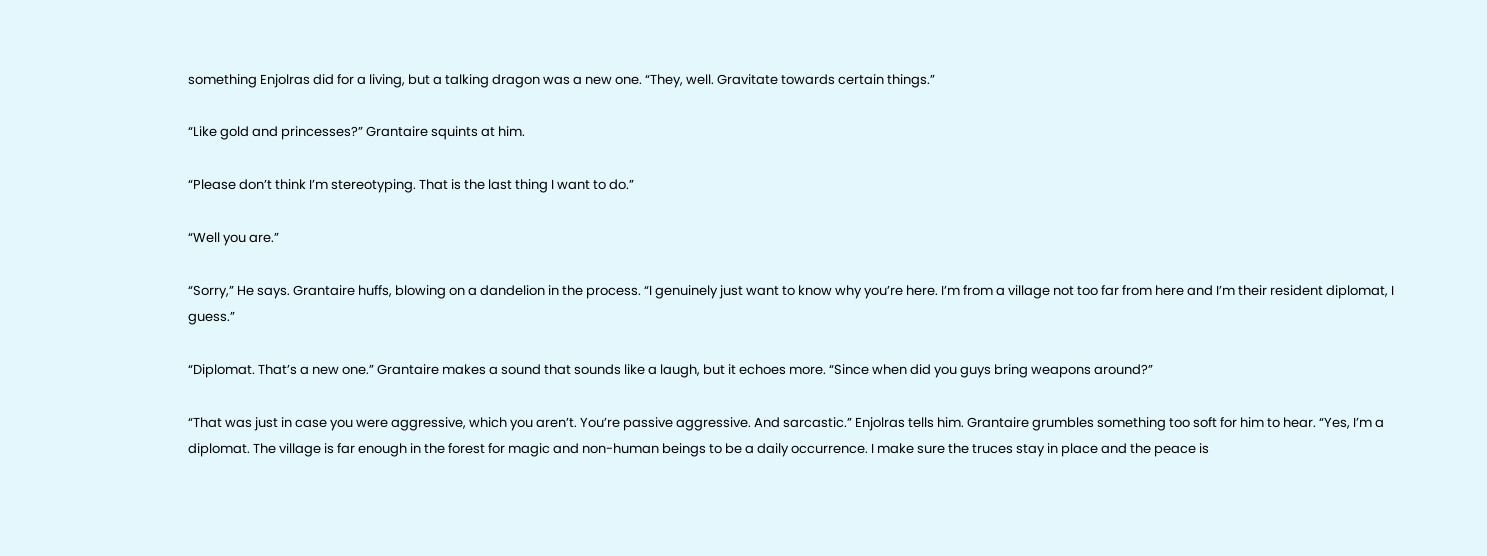something Enjolras did for a living, but a talking dragon was a new one. “They, well. Gravitate towards certain things.”

“Like gold and princesses?” Grantaire squints at him.

“Please don’t think I’m stereotyping. That is the last thing I want to do.”

“Well you are.”

“Sorry,” He says. Grantaire huffs, blowing on a dandelion in the process. “I genuinely just want to know why you’re here. I’m from a village not too far from here and I’m their resident diplomat, I guess.”

“Diplomat. That’s a new one.” Grantaire makes a sound that sounds like a laugh, but it echoes more. “Since when did you guys bring weapons around?”

“That was just in case you were aggressive, which you aren’t. You’re passive aggressive. And sarcastic.” Enjolras tells him. Grantaire grumbles something too soft for him to hear. “Yes, I’m a diplomat. The village is far enough in the forest for magic and non-human beings to be a daily occurrence. I make sure the truces stay in place and the peace is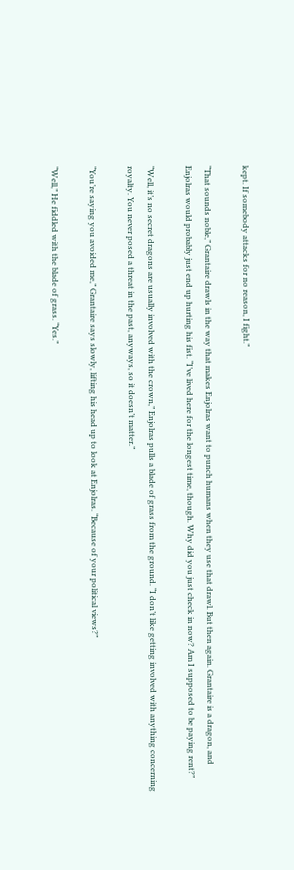kept. If somebody attacks for no reason, I fight.”

“That sounds noble,” Grantaire drawls in the way that makes Enjolras want to punch humans when they use that drawl. But then again. Grantaire is a dragon, and Enjolras would probably just end up hurting his fist. “I’ve lived here for the longest time, though. Why did you just check in now? Am I supposed to be paying rent?”

“Well, it’s no secret dragons are usually involved with the crown,” Enjolras pulls a blade of grass from the ground. “I don’t like getting involved with anything concerning royalty. You never posed a threat in the past, anyways, so it doesn’t matter.”

“You’re saying you avoided me,” Grantaire says slowly, lifting his head up to look at Enjolras. “Because of your political views?”

“Well,” He fiddled with the blade of grass. “Yes.”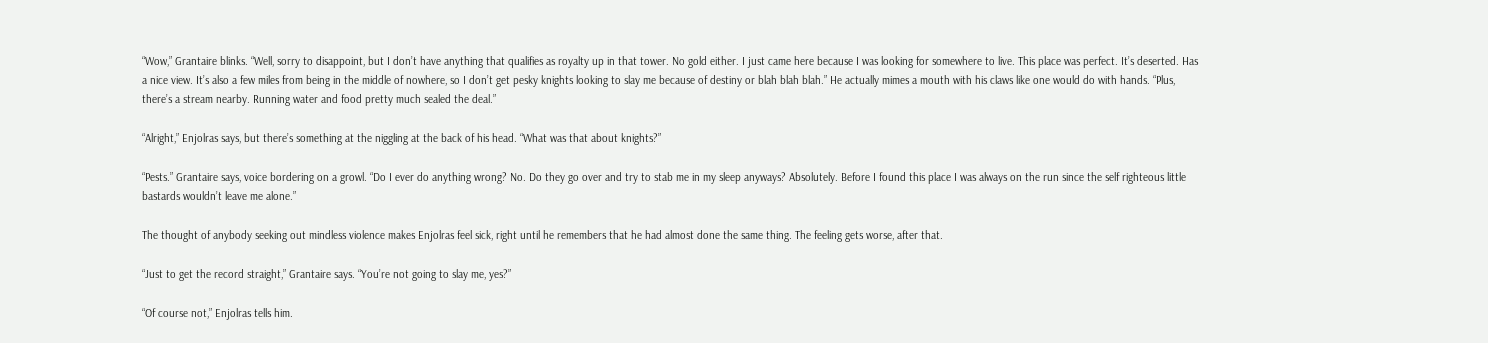“Wow,” Grantaire blinks. “Well, sorry to disappoint, but I don’t have anything that qualifies as royalty up in that tower. No gold either. I just came here because I was looking for somewhere to live. This place was perfect. It’s deserted. Has a nice view. It’s also a few miles from being in the middle of nowhere, so I don’t get pesky knights looking to slay me because of destiny or blah blah blah.” He actually mimes a mouth with his claws like one would do with hands. “Plus, there’s a stream nearby. Running water and food pretty much sealed the deal.”

“Alright,” Enjolras says, but there’s something at the niggling at the back of his head. “What was that about knights?”

“Pests.” Grantaire says, voice bordering on a growl. “Do I ever do anything wrong? No. Do they go over and try to stab me in my sleep anyways? Absolutely. Before I found this place I was always on the run since the self righteous little bastards wouldn’t leave me alone.”

The thought of anybody seeking out mindless violence makes Enjolras feel sick, right until he remembers that he had almost done the same thing. The feeling gets worse, after that.

“Just to get the record straight,” Grantaire says. “You’re not going to slay me, yes?”

“Of course not,” Enjolras tells him.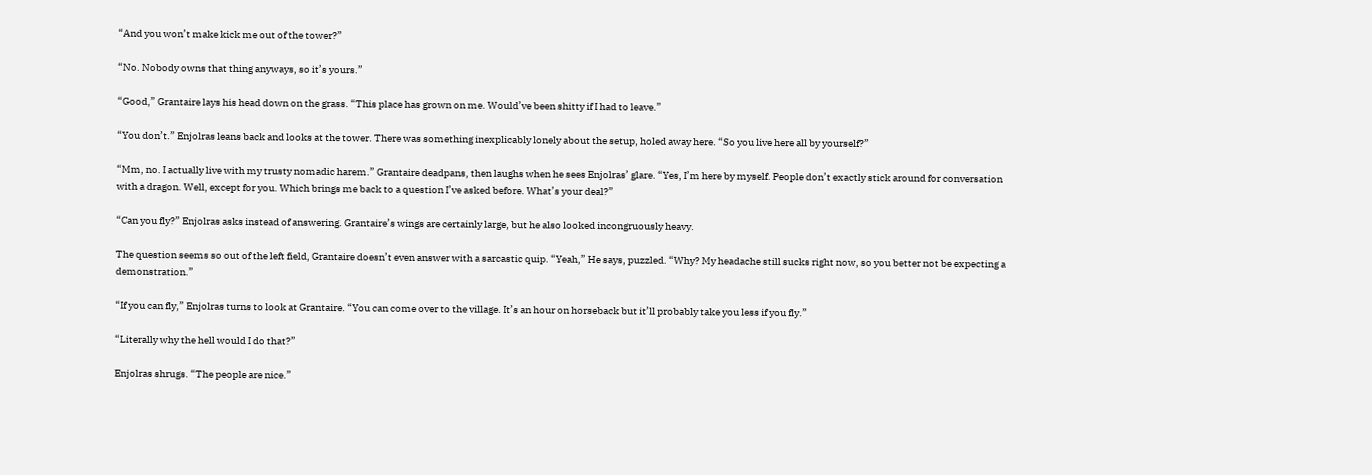“And you won’t make kick me out of the tower?”

“No. Nobody owns that thing anyways, so it’s yours.”

“Good,” Grantaire lays his head down on the grass. “This place has grown on me. Would’ve been shitty if I had to leave.”

“You don’t.” Enjolras leans back and looks at the tower. There was something inexplicably lonely about the setup, holed away here. “So you live here all by yourself?”

“Mm, no. I actually live with my trusty nomadic harem.” Grantaire deadpans, then laughs when he sees Enjolras’ glare. “Yes, I’m here by myself. People don’t exactly stick around for conversation with a dragon. Well, except for you. Which brings me back to a question I’ve asked before. What’s your deal?”

“Can you fly?” Enjolras asks instead of answering. Grantaire’s wings are certainly large, but he also looked incongruously heavy.

The question seems so out of the left field, Grantaire doesn’t even answer with a sarcastic quip. “Yeah,” He says, puzzled. “Why? My headache still sucks right now, so you better not be expecting a demonstration.”

“If you can fly,” Enjolras turns to look at Grantaire. “You can come over to the village. It’s an hour on horseback but it’ll probably take you less if you fly.”

“Literally why the hell would I do that?”

Enjolras shrugs. “The people are nice.”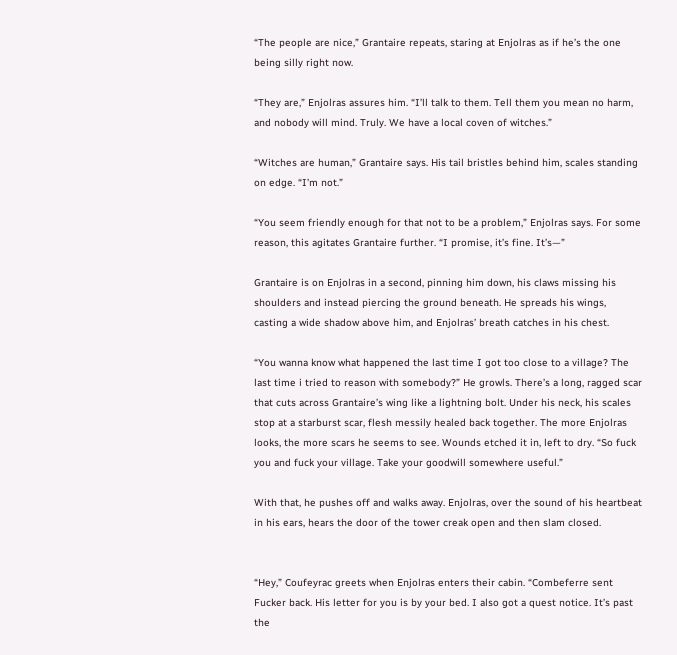“The people are nice,” Grantaire repeats, staring at Enjolras as if he’s the one being silly right now.

“They are,” Enjolras assures him. “I’ll talk to them. Tell them you mean no harm, and nobody will mind. Truly. We have a local coven of witches.”

“Witches are human,” Grantaire says. His tail bristles behind him, scales standing on edge. “I’m not.”

“You seem friendly enough for that not to be a problem,” Enjolras says. For some reason, this agitates Grantaire further. “I promise, it’s fine. It’s—”

Grantaire is on Enjolras in a second, pinning him down, his claws missing his shoulders and instead piercing the ground beneath. He spreads his wings, casting a wide shadow above him, and Enjolras’ breath catches in his chest.

“You wanna know what happened the last time I got too close to a village? The last time i tried to reason with somebody?” He growls. There’s a long, ragged scar that cuts across Grantaire’s wing like a lightning bolt. Under his neck, his scales stop at a starburst scar, flesh messily healed back together. The more Enjolras looks, the more scars he seems to see. Wounds etched it in, left to dry. “So fuck you and fuck your village. Take your goodwill somewhere useful.”

With that, he pushes off and walks away. Enjolras, over the sound of his heartbeat in his ears, hears the door of the tower creak open and then slam closed.


“Hey,” Coufeyrac greets when Enjolras enters their cabin. “Combeferre sent Fucker back. His letter for you is by your bed. I also got a quest notice. It’s past the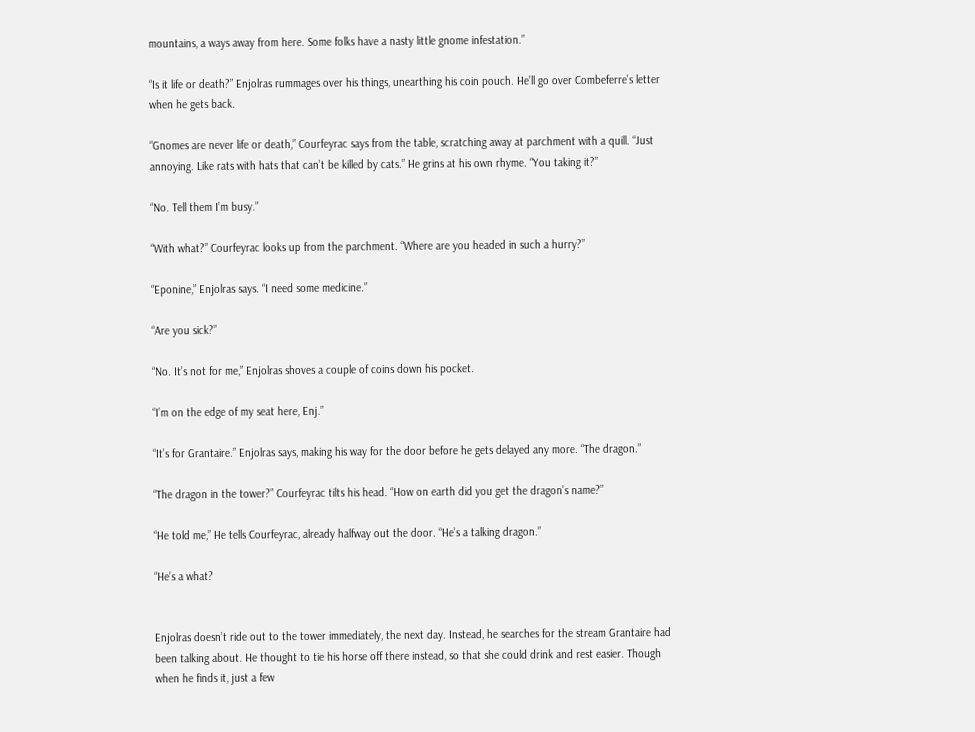mountains, a ways away from here. Some folks have a nasty little gnome infestation.”

“Is it life or death?” Enjolras rummages over his things, unearthing his coin pouch. He’ll go over Combeferre’s letter when he gets back.

“Gnomes are never life or death,” Courfeyrac says from the table, scratching away at parchment with a quill. “Just annoying. Like rats with hats that can’t be killed by cats.” He grins at his own rhyme. “You taking it?”

“No. Tell them I’m busy.”

“With what?” Courfeyrac looks up from the parchment. “Where are you headed in such a hurry?”

“Eponine,” Enjolras says. “I need some medicine.”

“Are you sick?”

“No. It’s not for me,” Enjolras shoves a couple of coins down his pocket.

“I’m on the edge of my seat here, Enj.”

“It’s for Grantaire.” Enjolras says, making his way for the door before he gets delayed any more. “The dragon.”

“The dragon in the tower?” Courfeyrac tilts his head. “How on earth did you get the dragon’s name?”

“He told me,” He tells Courfeyrac, already halfway out the door. “He’s a talking dragon.”

“He’s a what?


Enjolras doesn’t ride out to the tower immediately, the next day. Instead, he searches for the stream Grantaire had been talking about. He thought to tie his horse off there instead, so that she could drink and rest easier. Though when he finds it, just a few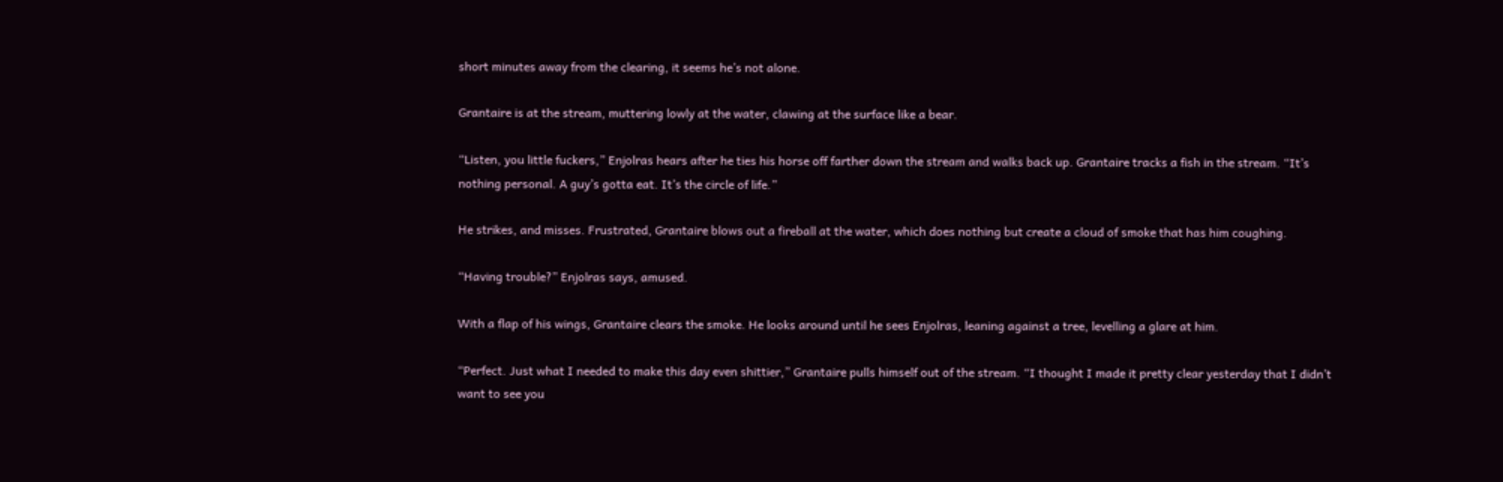short minutes away from the clearing, it seems he’s not alone.

Grantaire is at the stream, muttering lowly at the water, clawing at the surface like a bear.

“Listen, you little fuckers,” Enjolras hears after he ties his horse off farther down the stream and walks back up. Grantaire tracks a fish in the stream. “It’s nothing personal. A guy’s gotta eat. It’s the circle of life.”

He strikes, and misses. Frustrated, Grantaire blows out a fireball at the water, which does nothing but create a cloud of smoke that has him coughing.

“Having trouble?” Enjolras says, amused.

With a flap of his wings, Grantaire clears the smoke. He looks around until he sees Enjolras, leaning against a tree, levelling a glare at him.

“Perfect. Just what I needed to make this day even shittier,” Grantaire pulls himself out of the stream. “I thought I made it pretty clear yesterday that I didn’t want to see you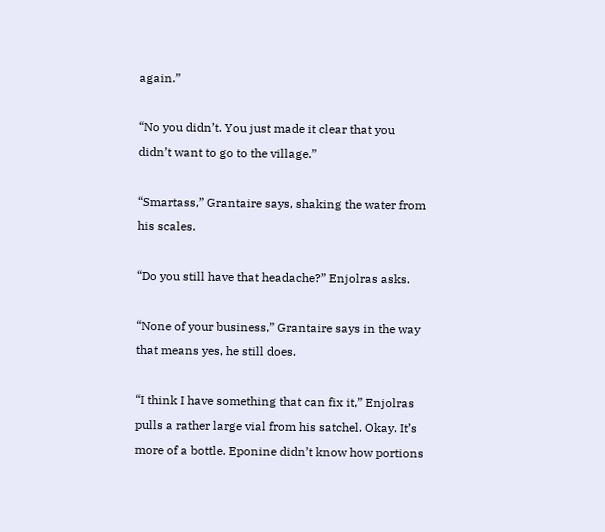again.”

“No you didn’t. You just made it clear that you didn’t want to go to the village.”

“Smartass,” Grantaire says, shaking the water from his scales.

“Do you still have that headache?” Enjolras asks.

“None of your business,” Grantaire says in the way that means yes, he still does.

“I think I have something that can fix it,” Enjolras pulls a rather large vial from his satchel. Okay. It’s more of a bottle. Eponine didn’t know how portions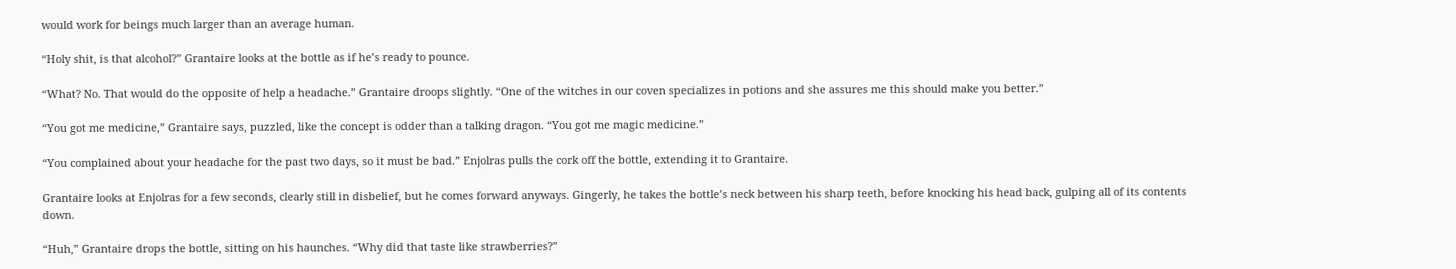would work for beings much larger than an average human.

“Holy shit, is that alcohol?” Grantaire looks at the bottle as if he’s ready to pounce.

“What? No. That would do the opposite of help a headache.” Grantaire droops slightly. “One of the witches in our coven specializes in potions and she assures me this should make you better.”

“You got me medicine,” Grantaire says, puzzled, like the concept is odder than a talking dragon. “You got me magic medicine.”

“You complained about your headache for the past two days, so it must be bad.” Enjolras pulls the cork off the bottle, extending it to Grantaire.

Grantaire looks at Enjolras for a few seconds, clearly still in disbelief, but he comes forward anyways. Gingerly, he takes the bottle’s neck between his sharp teeth, before knocking his head back, gulping all of its contents down.

“Huh,” Grantaire drops the bottle, sitting on his haunches. “Why did that taste like strawberries?”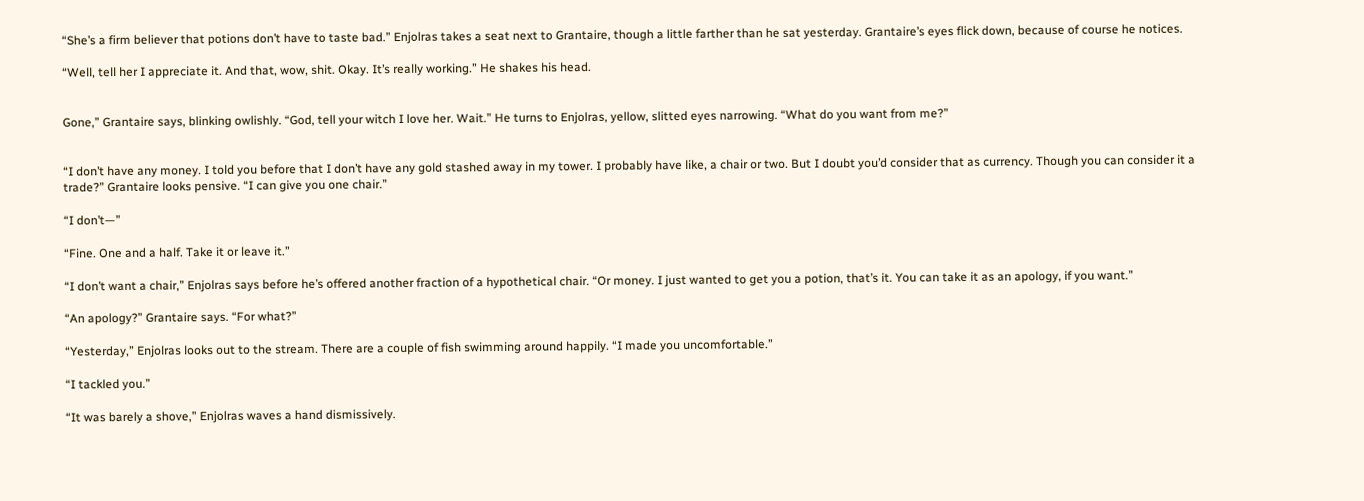“She’s a firm believer that potions don’t have to taste bad.” Enjolras takes a seat next to Grantaire, though a little farther than he sat yesterday. Grantaire’s eyes flick down, because of course he notices.

“Well, tell her I appreciate it. And that, wow, shit. Okay. It’s really working.” He shakes his head.


Gone,” Grantaire says, blinking owlishly. “God, tell your witch I love her. Wait.” He turns to Enjolras, yellow, slitted eyes narrowing. “What do you want from me?”


“I don’t have any money. I told you before that I don’t have any gold stashed away in my tower. I probably have like, a chair or two. But I doubt you’d consider that as currency. Though you can consider it a trade?” Grantaire looks pensive. “I can give you one chair.”

“I don’t—”

“Fine. One and a half. Take it or leave it.”

“I don’t want a chair,” Enjolras says before he’s offered another fraction of a hypothetical chair. “Or money. I just wanted to get you a potion, that’s it. You can take it as an apology, if you want.”

“An apology?” Grantaire says. “For what?”

“Yesterday,” Enjolras looks out to the stream. There are a couple of fish swimming around happily. “I made you uncomfortable.”

“I tackled you.”

“It was barely a shove,” Enjolras waves a hand dismissively.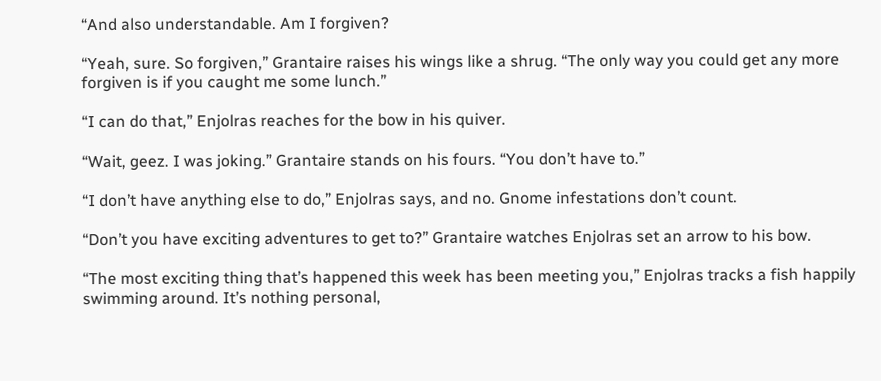“And also understandable. Am I forgiven?

“Yeah, sure. So forgiven,” Grantaire raises his wings like a shrug. “The only way you could get any more forgiven is if you caught me some lunch.”

“I can do that,” Enjolras reaches for the bow in his quiver.

“Wait, geez. I was joking.” Grantaire stands on his fours. “You don’t have to.”

“I don’t have anything else to do,” Enjolras says, and no. Gnome infestations don’t count.

“Don’t you have exciting adventures to get to?” Grantaire watches Enjolras set an arrow to his bow.

“The most exciting thing that’s happened this week has been meeting you,” Enjolras tracks a fish happily swimming around. It’s nothing personal,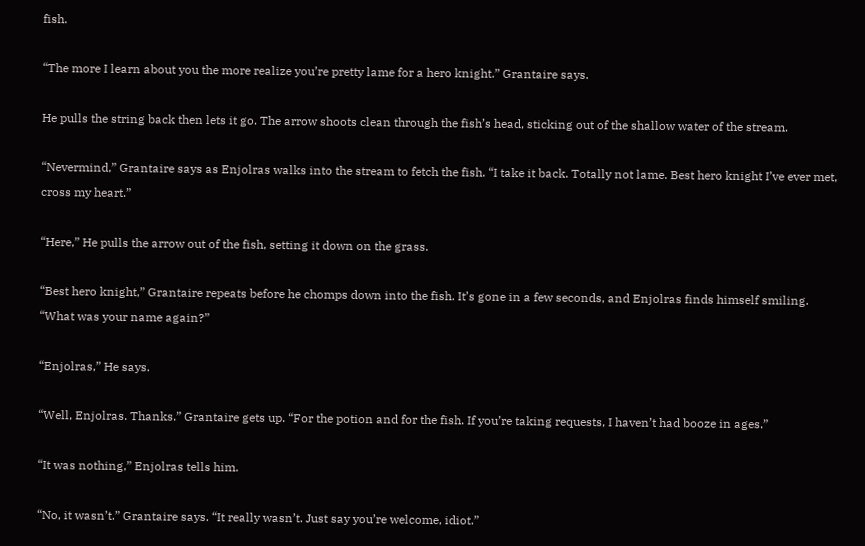fish.

“The more I learn about you the more realize you’re pretty lame for a hero knight.” Grantaire says.

He pulls the string back then lets it go. The arrow shoots clean through the fish’s head, sticking out of the shallow water of the stream.

“Nevermind,” Grantaire says as Enjolras walks into the stream to fetch the fish. “I take it back. Totally not lame. Best hero knight I’ve ever met, cross my heart.”

“Here,” He pulls the arrow out of the fish, setting it down on the grass.

“Best hero knight,” Grantaire repeats before he chomps down into the fish. It’s gone in a few seconds, and Enjolras finds himself smiling. “What was your name again?”

“Enjolras,” He says.

“Well, Enjolras. Thanks.” Grantaire gets up. “For the potion and for the fish. If you’re taking requests, I haven’t had booze in ages.”

“It was nothing,” Enjolras tells him.

“No, it wasn’t.” Grantaire says. “It really wasn’t. Just say you’re welcome, idiot.”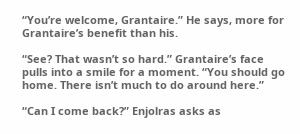“You’re welcome, Grantaire.” He says, more for Grantaire’s benefit than his.

“See? That wasn’t so hard.” Grantaire’s face pulls into a smile for a moment. “You should go home. There isn’t much to do around here.”

“Can I come back?” Enjolras asks as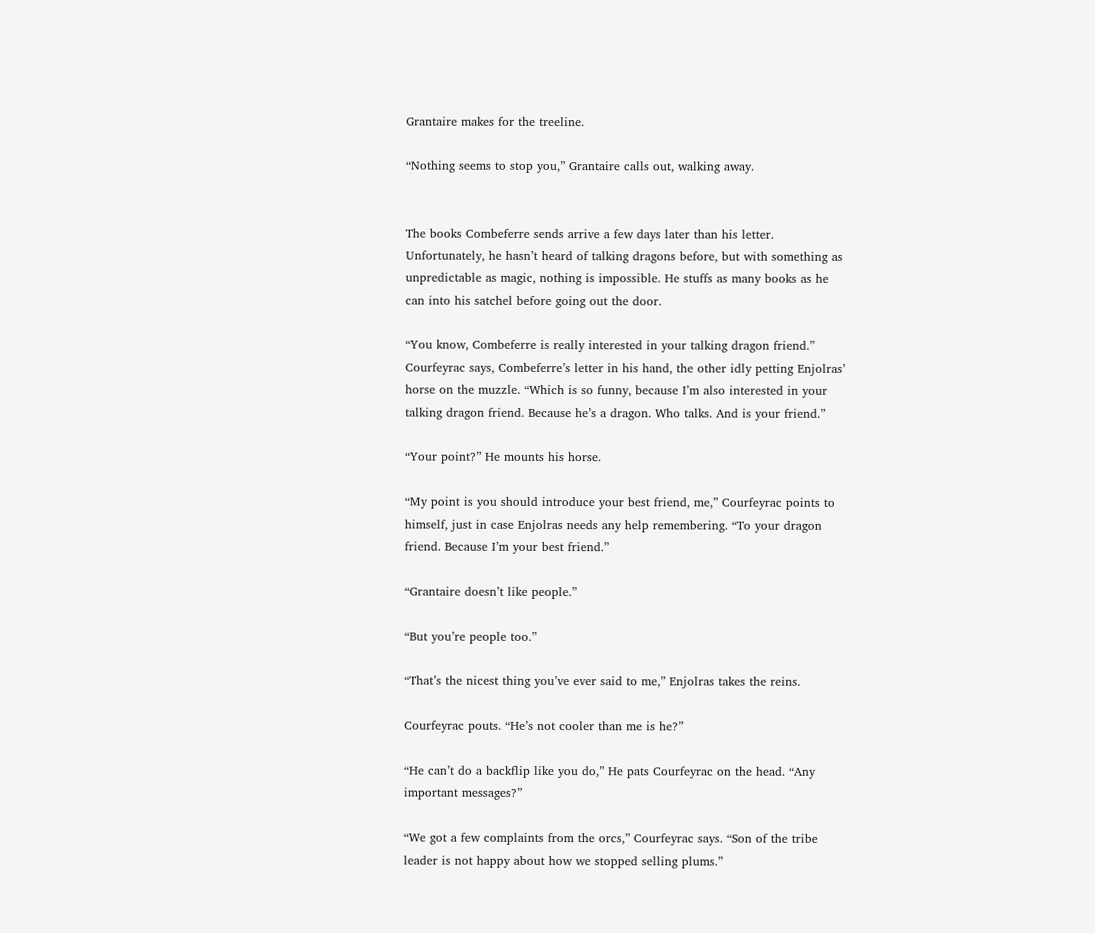Grantaire makes for the treeline.

“Nothing seems to stop you,” Grantaire calls out, walking away.


The books Combeferre sends arrive a few days later than his letter. Unfortunately, he hasn’t heard of talking dragons before, but with something as unpredictable as magic, nothing is impossible. He stuffs as many books as he can into his satchel before going out the door.

“You know, Combeferre is really interested in your talking dragon friend.” Courfeyrac says, Combeferre’s letter in his hand, the other idly petting Enjolras’ horse on the muzzle. “Which is so funny, because I’m also interested in your talking dragon friend. Because he’s a dragon. Who talks. And is your friend.”

“Your point?” He mounts his horse.

“My point is you should introduce your best friend, me,” Courfeyrac points to himself, just in case Enjolras needs any help remembering. “To your dragon friend. Because I’m your best friend.”

“Grantaire doesn’t like people.”

“But you’re people too.”

“That’s the nicest thing you’ve ever said to me,” Enjolras takes the reins.

Courfeyrac pouts. “He’s not cooler than me is he?”

“He can’t do a backflip like you do,” He pats Courfeyrac on the head. “Any important messages?”

“We got a few complaints from the orcs,” Courfeyrac says. “Son of the tribe leader is not happy about how we stopped selling plums.”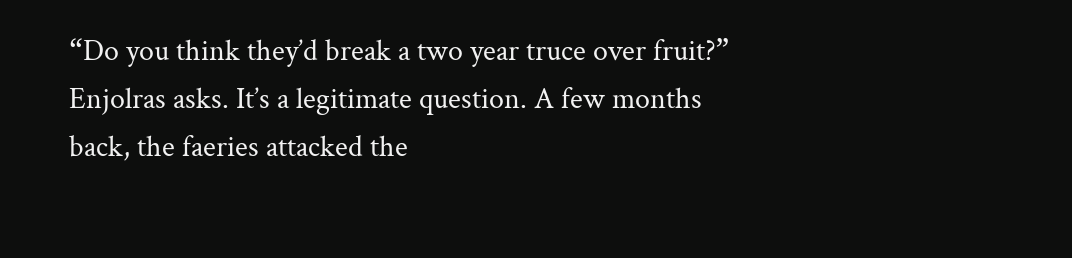“Do you think they’d break a two year truce over fruit?” Enjolras asks. It’s a legitimate question. A few months back, the faeries attacked the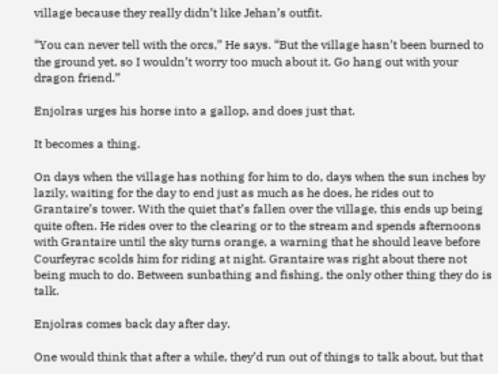village because they really didn’t like Jehan’s outfit.

“You can never tell with the orcs,” He says. “But the village hasn’t been burned to the ground yet, so I wouldn’t worry too much about it. Go hang out with your dragon friend.”

Enjolras urges his horse into a gallop, and does just that.

It becomes a thing.

On days when the village has nothing for him to do, days when the sun inches by lazily, waiting for the day to end just as much as he does, he rides out to Grantaire’s tower. With the quiet that’s fallen over the village, this ends up being quite often. He rides over to the clearing or to the stream and spends afternoons with Grantaire until the sky turns orange, a warning that he should leave before Courfeyrac scolds him for riding at night. Grantaire was right about there not being much to do. Between sunbathing and fishing, the only other thing they do is talk.

Enjolras comes back day after day.

One would think that after a while, they’d run out of things to talk about, but that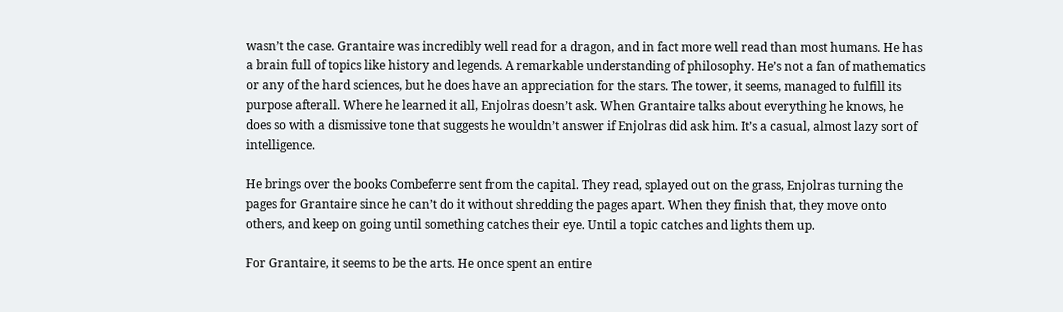wasn’t the case. Grantaire was incredibly well read for a dragon, and in fact more well read than most humans. He has a brain full of topics like history and legends. A remarkable understanding of philosophy. He’s not a fan of mathematics or any of the hard sciences, but he does have an appreciation for the stars. The tower, it seems, managed to fulfill its purpose afterall. Where he learned it all, Enjolras doesn’t ask. When Grantaire talks about everything he knows, he does so with a dismissive tone that suggests he wouldn’t answer if Enjolras did ask him. It’s a casual, almost lazy sort of intelligence.

He brings over the books Combeferre sent from the capital. They read, splayed out on the grass, Enjolras turning the pages for Grantaire since he can’t do it without shredding the pages apart. When they finish that, they move onto others, and keep on going until something catches their eye. Until a topic catches and lights them up.

For Grantaire, it seems to be the arts. He once spent an entire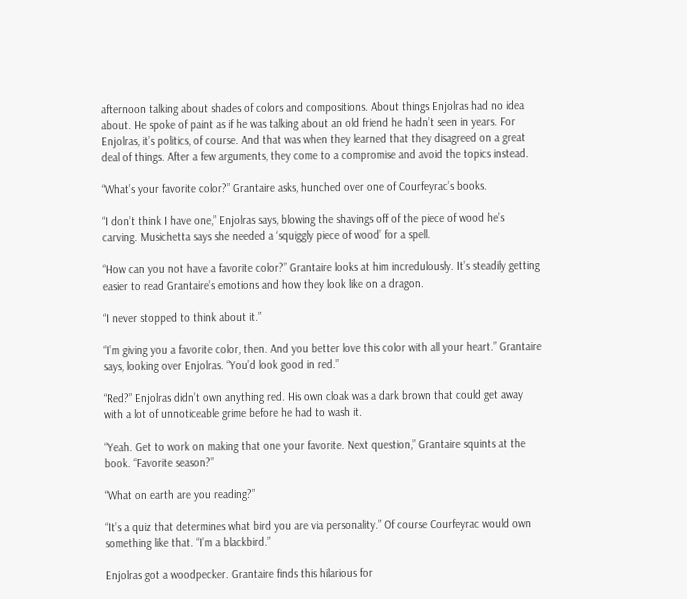afternoon talking about shades of colors and compositions. About things Enjolras had no idea about. He spoke of paint as if he was talking about an old friend he hadn’t seen in years. For Enjolras, it’s politics, of course. And that was when they learned that they disagreed on a great deal of things. After a few arguments, they come to a compromise and avoid the topics instead.

“What’s your favorite color?” Grantaire asks, hunched over one of Courfeyrac’s books.

“I don’t think I have one,” Enjolras says, blowing the shavings off of the piece of wood he’s carving. Musichetta says she needed a ‘squiggly piece of wood’ for a spell.

“How can you not have a favorite color?” Grantaire looks at him incredulously. It’s steadily getting easier to read Grantaire’s emotions and how they look like on a dragon.

“I never stopped to think about it.”

“I’m giving you a favorite color, then. And you better love this color with all your heart.” Grantaire says, looking over Enjolras. “You’d look good in red.”

“Red?” Enjolras didn’t own anything red. His own cloak was a dark brown that could get away with a lot of unnoticeable grime before he had to wash it.

“Yeah. Get to work on making that one your favorite. Next question,” Grantaire squints at the book. “Favorite season?”

“What on earth are you reading?”

“It’s a quiz that determines what bird you are via personality.” Of course Courfeyrac would own something like that. “I’m a blackbird.”

Enjolras got a woodpecker. Grantaire finds this hilarious for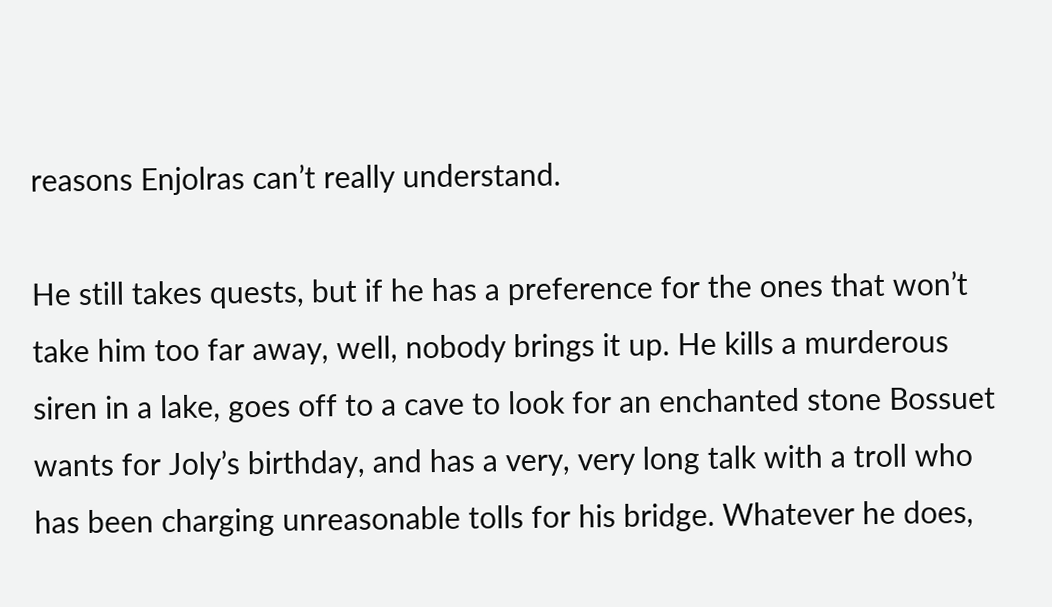reasons Enjolras can’t really understand.

He still takes quests, but if he has a preference for the ones that won’t take him too far away, well, nobody brings it up. He kills a murderous siren in a lake, goes off to a cave to look for an enchanted stone Bossuet wants for Joly’s birthday, and has a very, very long talk with a troll who has been charging unreasonable tolls for his bridge. Whatever he does,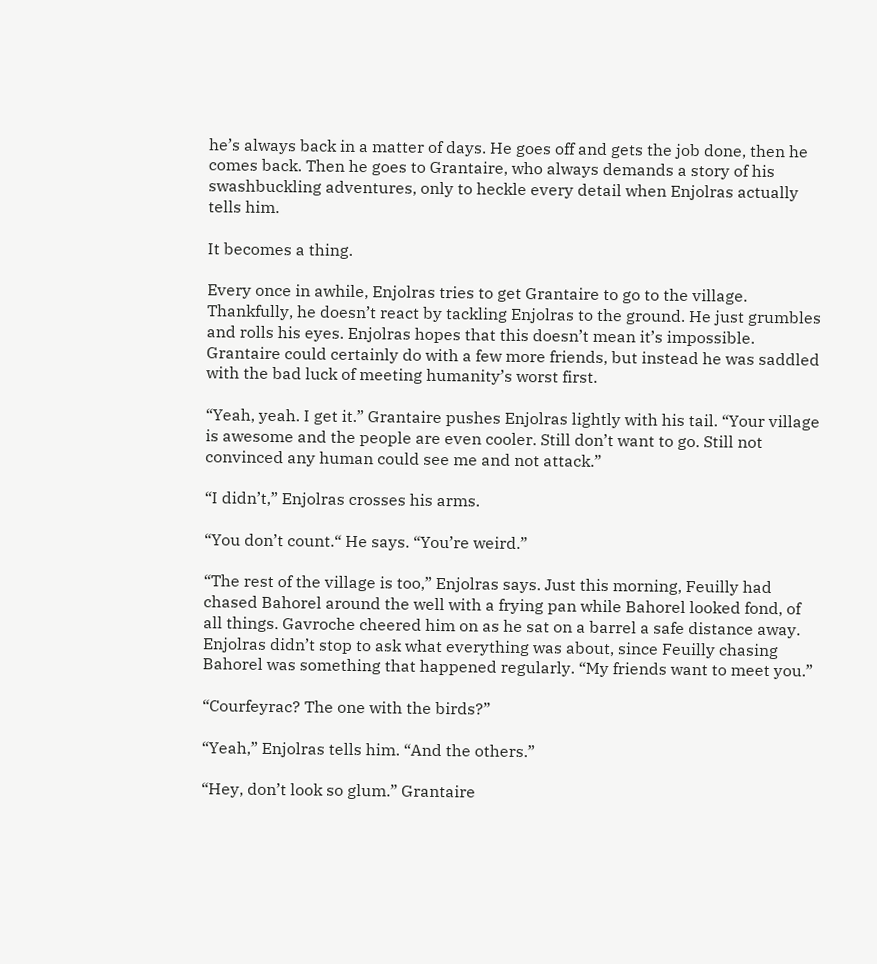he’s always back in a matter of days. He goes off and gets the job done, then he comes back. Then he goes to Grantaire, who always demands a story of his swashbuckling adventures, only to heckle every detail when Enjolras actually tells him.

It becomes a thing.

Every once in awhile, Enjolras tries to get Grantaire to go to the village. Thankfully, he doesn’t react by tackling Enjolras to the ground. He just grumbles and rolls his eyes. Enjolras hopes that this doesn’t mean it’s impossible. Grantaire could certainly do with a few more friends, but instead he was saddled with the bad luck of meeting humanity’s worst first.

“Yeah, yeah. I get it.” Grantaire pushes Enjolras lightly with his tail. “Your village is awesome and the people are even cooler. Still don’t want to go. Still not convinced any human could see me and not attack.”

“I didn’t,” Enjolras crosses his arms.

“You don’t count.“ He says. “You’re weird.”

“The rest of the village is too,” Enjolras says. Just this morning, Feuilly had chased Bahorel around the well with a frying pan while Bahorel looked fond, of all things. Gavroche cheered him on as he sat on a barrel a safe distance away. Enjolras didn’t stop to ask what everything was about, since Feuilly chasing Bahorel was something that happened regularly. “My friends want to meet you.”

“Courfeyrac? The one with the birds?”

“Yeah,” Enjolras tells him. “And the others.”

“Hey, don’t look so glum.” Grantaire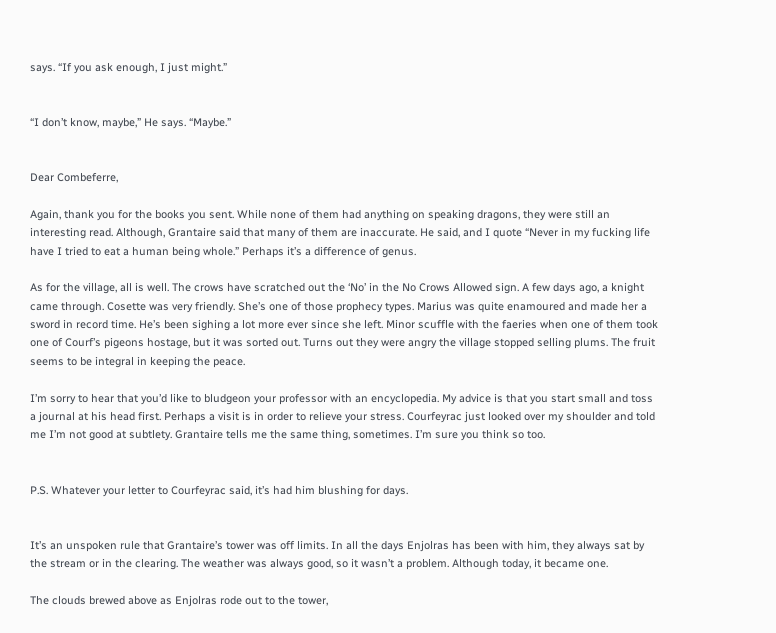says. “If you ask enough, I just might.”


“I don’t know, maybe,” He says. “Maybe.”


Dear Combeferre,

Again, thank you for the books you sent. While none of them had anything on speaking dragons, they were still an interesting read. Although, Grantaire said that many of them are inaccurate. He said, and I quote “Never in my fucking life have I tried to eat a human being whole.” Perhaps it’s a difference of genus.

As for the village, all is well. The crows have scratched out the ‘No’ in the No Crows Allowed sign. A few days ago, a knight came through. Cosette was very friendly. She’s one of those prophecy types. Marius was quite enamoured and made her a sword in record time. He’s been sighing a lot more ever since she left. Minor scuffle with the faeries when one of them took one of Courf’s pigeons hostage, but it was sorted out. Turns out they were angry the village stopped selling plums. The fruit seems to be integral in keeping the peace.

I’m sorry to hear that you’d like to bludgeon your professor with an encyclopedia. My advice is that you start small and toss a journal at his head first. Perhaps a visit is in order to relieve your stress. Courfeyrac just looked over my shoulder and told me I’m not good at subtlety. Grantaire tells me the same thing, sometimes. I’m sure you think so too.


P.S. Whatever your letter to Courfeyrac said, it’s had him blushing for days.


It’s an unspoken rule that Grantaire’s tower was off limits. In all the days Enjolras has been with him, they always sat by the stream or in the clearing. The weather was always good, so it wasn’t a problem. Although today, it became one.

The clouds brewed above as Enjolras rode out to the tower,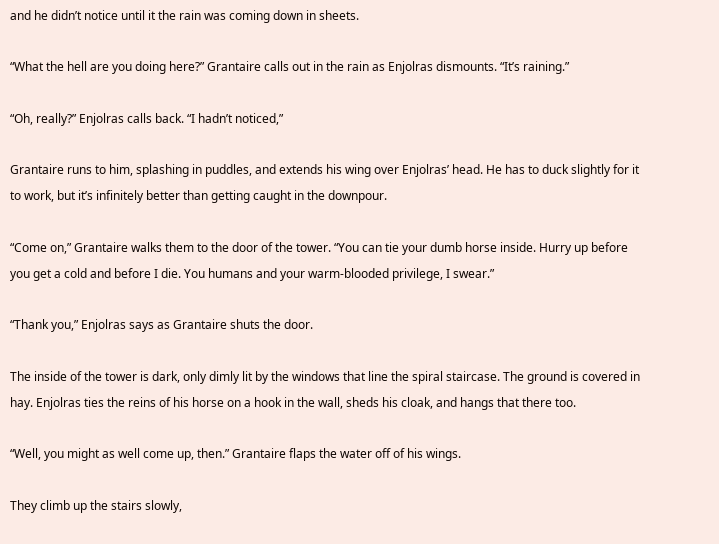and he didn’t notice until it the rain was coming down in sheets.

“What the hell are you doing here?” Grantaire calls out in the rain as Enjolras dismounts. “It’s raining.”

“Oh, really?” Enjolras calls back. “I hadn’t noticed,”

Grantaire runs to him, splashing in puddles, and extends his wing over Enjolras’ head. He has to duck slightly for it to work, but it’s infinitely better than getting caught in the downpour.

“Come on,” Grantaire walks them to the door of the tower. “You can tie your dumb horse inside. Hurry up before you get a cold and before I die. You humans and your warm-blooded privilege, I swear.”

“Thank you,” Enjolras says as Grantaire shuts the door.

The inside of the tower is dark, only dimly lit by the windows that line the spiral staircase. The ground is covered in hay. Enjolras ties the reins of his horse on a hook in the wall, sheds his cloak, and hangs that there too.

“Well, you might as well come up, then.” Grantaire flaps the water off of his wings.

They climb up the stairs slowly,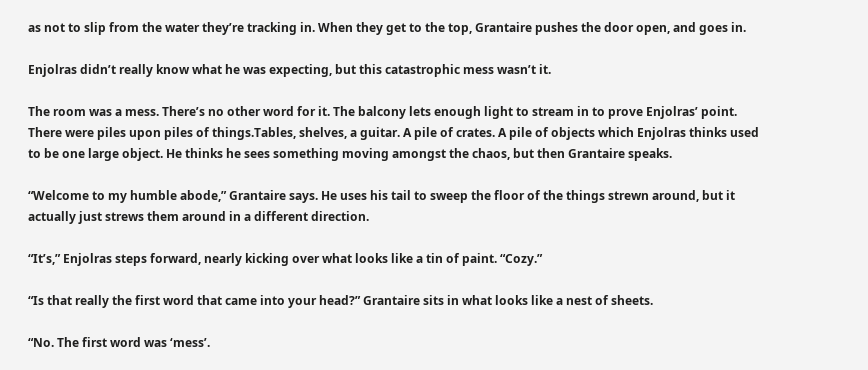as not to slip from the water they’re tracking in. When they get to the top, Grantaire pushes the door open, and goes in.

Enjolras didn’t really know what he was expecting, but this catastrophic mess wasn’t it.

The room was a mess. There’s no other word for it. The balcony lets enough light to stream in to prove Enjolras’ point. There were piles upon piles of things.Tables, shelves, a guitar. A pile of crates. A pile of objects which Enjolras thinks used to be one large object. He thinks he sees something moving amongst the chaos, but then Grantaire speaks.

“Welcome to my humble abode,” Grantaire says. He uses his tail to sweep the floor of the things strewn around, but it actually just strews them around in a different direction.

“It’s,” Enjolras steps forward, nearly kicking over what looks like a tin of paint. “Cozy.”

“Is that really the first word that came into your head?” Grantaire sits in what looks like a nest of sheets.

“No. The first word was ‘mess’.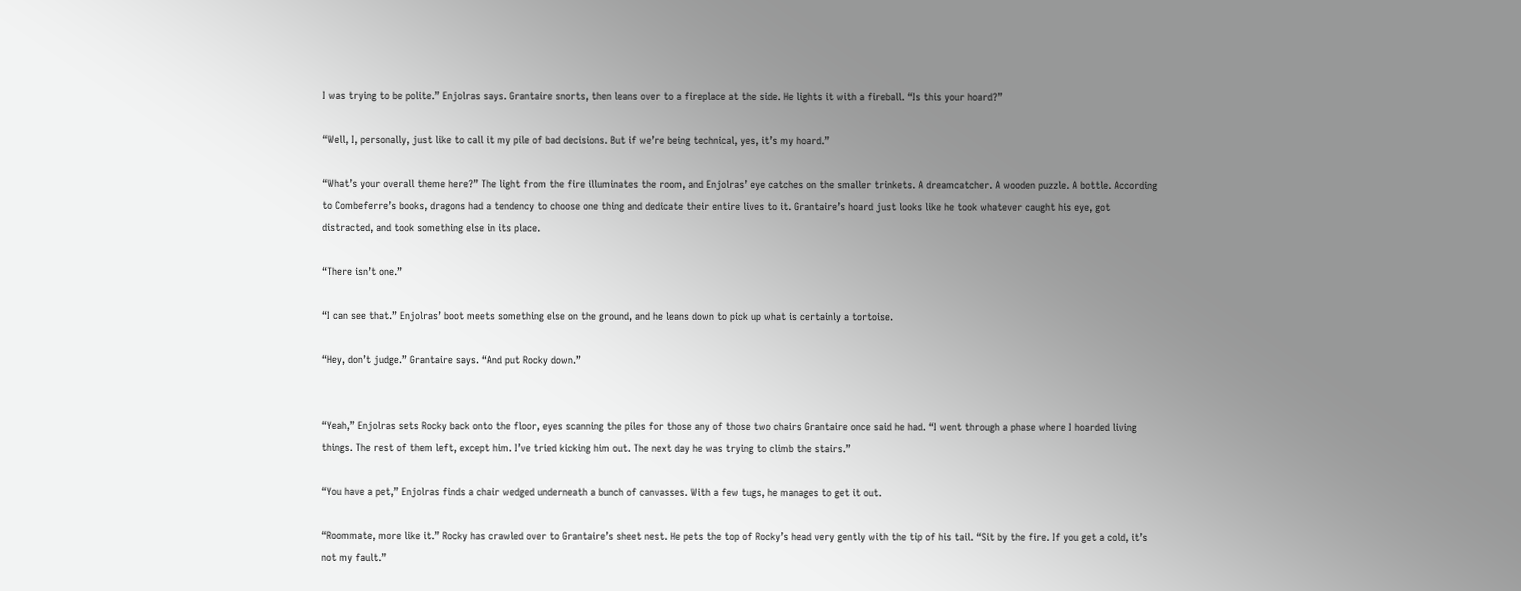I was trying to be polite.” Enjolras says. Grantaire snorts, then leans over to a fireplace at the side. He lights it with a fireball. “Is this your hoard?”

“Well, I, personally, just like to call it my pile of bad decisions. But if we’re being technical, yes, it’s my hoard.”

“What’s your overall theme here?” The light from the fire illuminates the room, and Enjolras’ eye catches on the smaller trinkets. A dreamcatcher. A wooden puzzle. A bottle. According to Combeferre’s books, dragons had a tendency to choose one thing and dedicate their entire lives to it. Grantaire’s hoard just looks like he took whatever caught his eye, got distracted, and took something else in its place.

“There isn’t one.”

“I can see that.” Enjolras’ boot meets something else on the ground, and he leans down to pick up what is certainly a tortoise.

“Hey, don’t judge.” Grantaire says. “And put Rocky down.”


“Yeah,” Enjolras sets Rocky back onto the floor, eyes scanning the piles for those any of those two chairs Grantaire once said he had. “I went through a phase where I hoarded living things. The rest of them left, except him. I’ve tried kicking him out. The next day he was trying to climb the stairs.”

“You have a pet,” Enjolras finds a chair wedged underneath a bunch of canvasses. With a few tugs, he manages to get it out.

“Roommate, more like it.” Rocky has crawled over to Grantaire’s sheet nest. He pets the top of Rocky’s head very gently with the tip of his tail. “Sit by the fire. If you get a cold, it’s not my fault.”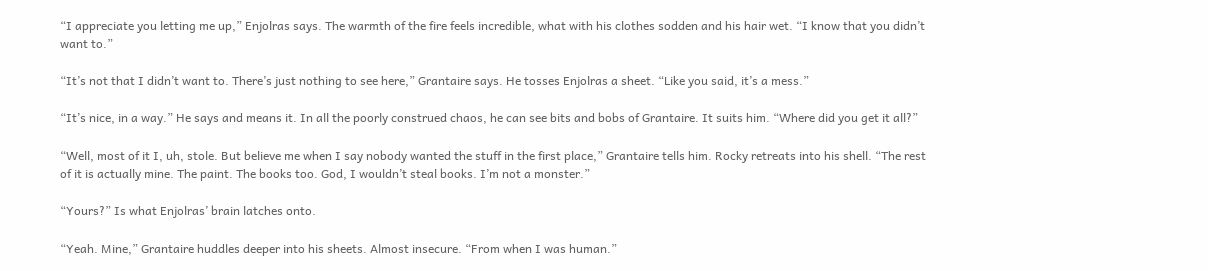“I appreciate you letting me up,” Enjolras says. The warmth of the fire feels incredible, what with his clothes sodden and his hair wet. “I know that you didn’t want to.”

“It’s not that I didn’t want to. There’s just nothing to see here,” Grantaire says. He tosses Enjolras a sheet. “Like you said, it’s a mess.”

“It’s nice, in a way.” He says and means it. In all the poorly construed chaos, he can see bits and bobs of Grantaire. It suits him. “Where did you get it all?”

“Well, most of it I, uh, stole. But believe me when I say nobody wanted the stuff in the first place,” Grantaire tells him. Rocky retreats into his shell. “The rest of it is actually mine. The paint. The books too. God, I wouldn’t steal books. I’m not a monster.”

“Yours?” Is what Enjolras’ brain latches onto.

“Yeah. Mine,” Grantaire huddles deeper into his sheets. Almost insecure. “From when I was human.”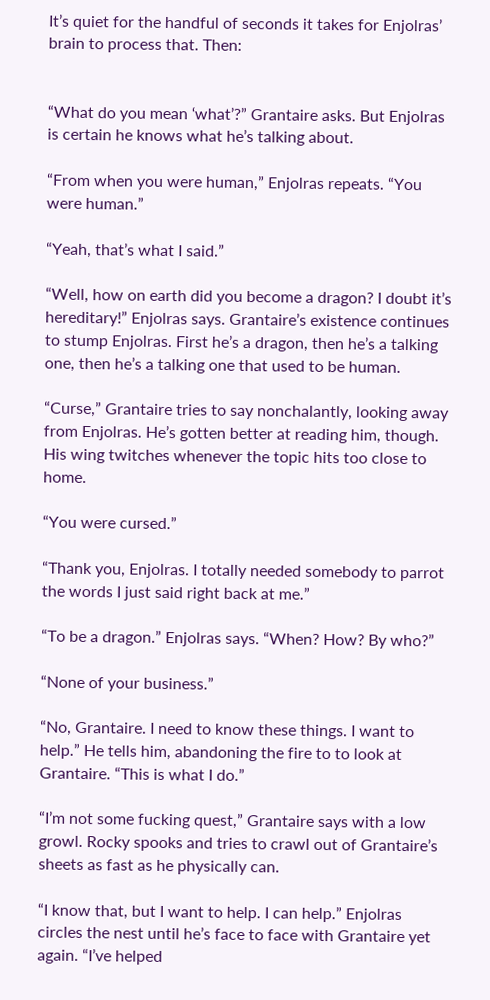It’s quiet for the handful of seconds it takes for Enjolras’ brain to process that. Then:


“What do you mean ‘what’?” Grantaire asks. But Enjolras is certain he knows what he’s talking about.

“From when you were human,” Enjolras repeats. “You were human.”

“Yeah, that’s what I said.”

“Well, how on earth did you become a dragon? I doubt it’s hereditary!” Enjolras says. Grantaire’s existence continues to stump Enjolras. First he’s a dragon, then he’s a talking one, then he’s a talking one that used to be human.

“Curse,” Grantaire tries to say nonchalantly, looking away from Enjolras. He’s gotten better at reading him, though. His wing twitches whenever the topic hits too close to home.

“You were cursed.”

“Thank you, Enjolras. I totally needed somebody to parrot the words I just said right back at me.”

“To be a dragon.” Enjolras says. “When? How? By who?”

“None of your business.”

“No, Grantaire. I need to know these things. I want to help.” He tells him, abandoning the fire to to look at Grantaire. “This is what I do.”

“I’m not some fucking quest,” Grantaire says with a low growl. Rocky spooks and tries to crawl out of Grantaire’s sheets as fast as he physically can.

“I know that, but I want to help. I can help.” Enjolras circles the nest until he’s face to face with Grantaire yet again. “I’ve helped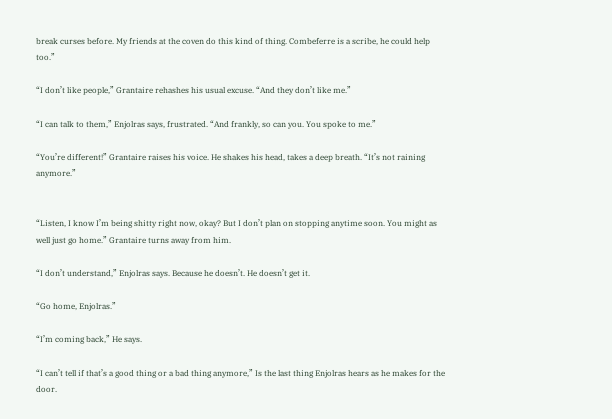break curses before. My friends at the coven do this kind of thing. Combeferre is a scribe, he could help too.”

“I don’t like people,” Grantaire rehashes his usual excuse. “And they don’t like me.”

“I can talk to them,” Enjolras says, frustrated. “And frankly, so can you. You spoke to me.”

“You’re different!” Grantaire raises his voice. He shakes his head, takes a deep breath. “It’s not raining anymore.”


“Listen, I know I’m being shitty right now, okay? But I don’t plan on stopping anytime soon. You might as well just go home.” Grantaire turns away from him.

“I don’t understand,” Enjolras says. Because he doesn’t. He doesn’t get it.

“Go home, Enjolras.”

“I’m coming back,” He says.

“I can’t tell if that’s a good thing or a bad thing anymore,” Is the last thing Enjolras hears as he makes for the door.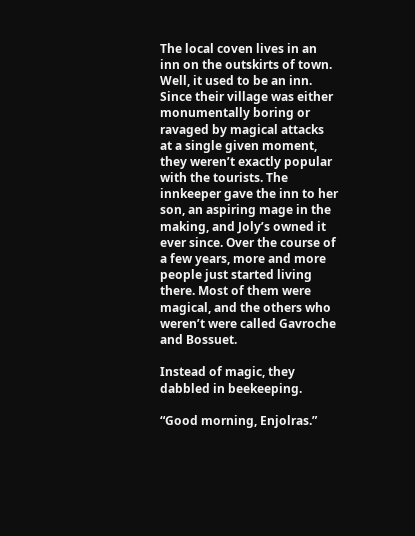The local coven lives in an inn on the outskirts of town. Well, it used to be an inn. Since their village was either monumentally boring or ravaged by magical attacks at a single given moment, they weren’t exactly popular with the tourists. The innkeeper gave the inn to her son, an aspiring mage in the making, and Joly’s owned it ever since. Over the course of a few years, more and more people just started living there. Most of them were magical, and the others who weren’t were called Gavroche and Bossuet.

Instead of magic, they dabbled in beekeeping.

“Good morning, Enjolras.”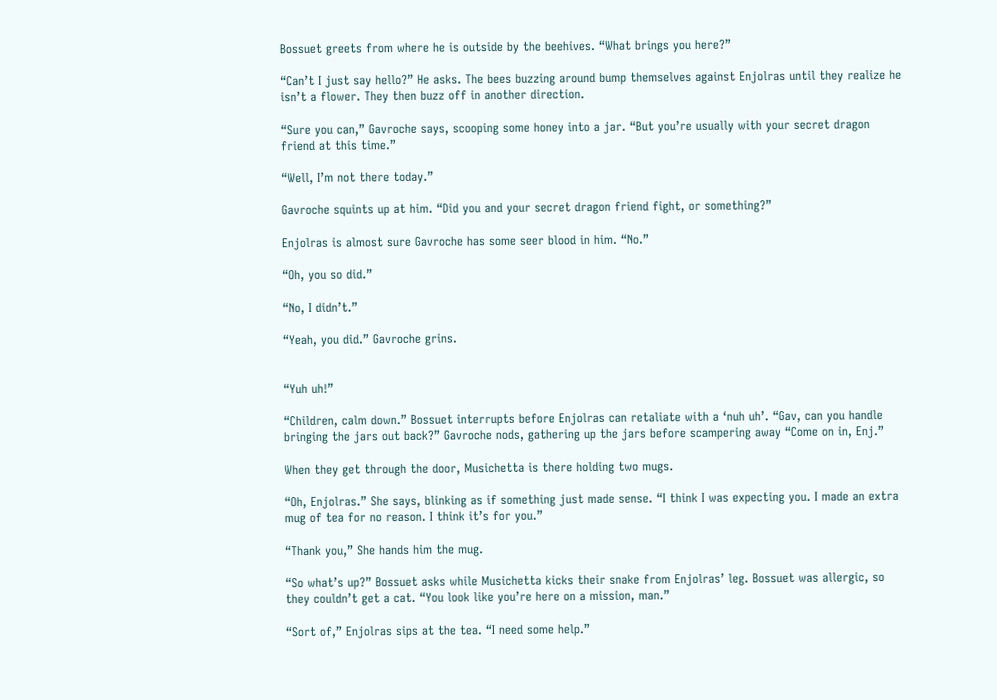Bossuet greets from where he is outside by the beehives. “What brings you here?”

“Can’t I just say hello?” He asks. The bees buzzing around bump themselves against Enjolras until they realize he isn’t a flower. They then buzz off in another direction.

“Sure you can,” Gavroche says, scooping some honey into a jar. “But you’re usually with your secret dragon friend at this time.”

“Well, I’m not there today.”

Gavroche squints up at him. “Did you and your secret dragon friend fight, or something?”

Enjolras is almost sure Gavroche has some seer blood in him. “No.”

“Oh, you so did.”

“No, I didn’t.”

“Yeah, you did.” Gavroche grins.


“Yuh uh!”

“Children, calm down.” Bossuet interrupts before Enjolras can retaliate with a ‘nuh uh’. “Gav, can you handle bringing the jars out back?” Gavroche nods, gathering up the jars before scampering away “Come on in, Enj.”

When they get through the door, Musichetta is there holding two mugs.

“Oh, Enjolras.” She says, blinking as if something just made sense. “I think I was expecting you. I made an extra mug of tea for no reason. I think it’s for you.”

“Thank you,” She hands him the mug.

“So what’s up?” Bossuet asks while Musichetta kicks their snake from Enjolras’ leg. Bossuet was allergic, so they couldn’t get a cat. “You look like you’re here on a mission, man.”

“Sort of,” Enjolras sips at the tea. “I need some help.”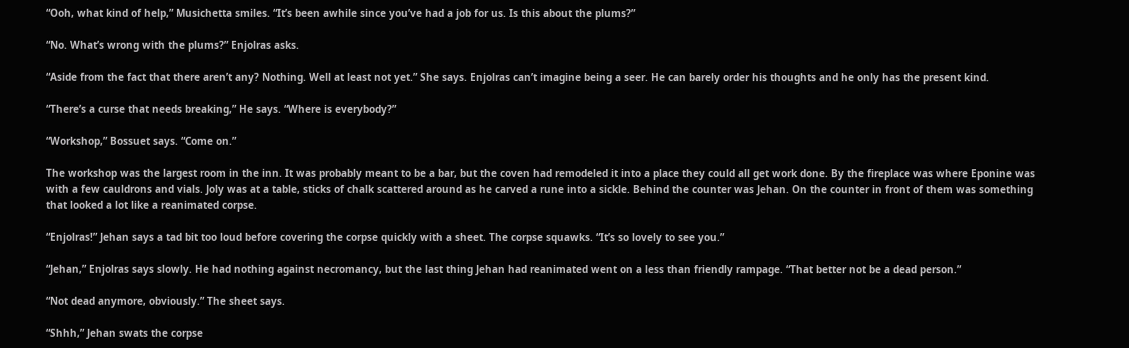“Ooh, what kind of help,” Musichetta smiles. “It’s been awhile since you’ve had a job for us. Is this about the plums?”

“No. What’s wrong with the plums?” Enjolras asks.

“Aside from the fact that there aren’t any? Nothing. Well at least not yet.” She says. Enjolras can’t imagine being a seer. He can barely order his thoughts and he only has the present kind.

“There’s a curse that needs breaking,” He says. “Where is everybody?”

“Workshop,” Bossuet says. “Come on.”

The workshop was the largest room in the inn. It was probably meant to be a bar, but the coven had remodeled it into a place they could all get work done. By the fireplace was where Eponine was with a few cauldrons and vials. Joly was at a table, sticks of chalk scattered around as he carved a rune into a sickle. Behind the counter was Jehan. On the counter in front of them was something that looked a lot like a reanimated corpse.

“Enjolras!” Jehan says a tad bit too loud before covering the corpse quickly with a sheet. The corpse squawks. “It’s so lovely to see you.”

“Jehan,” Enjolras says slowly. He had nothing against necromancy, but the last thing Jehan had reanimated went on a less than friendly rampage. “That better not be a dead person.”

“Not dead anymore, obviously.” The sheet says.

“Shhh,” Jehan swats the corpse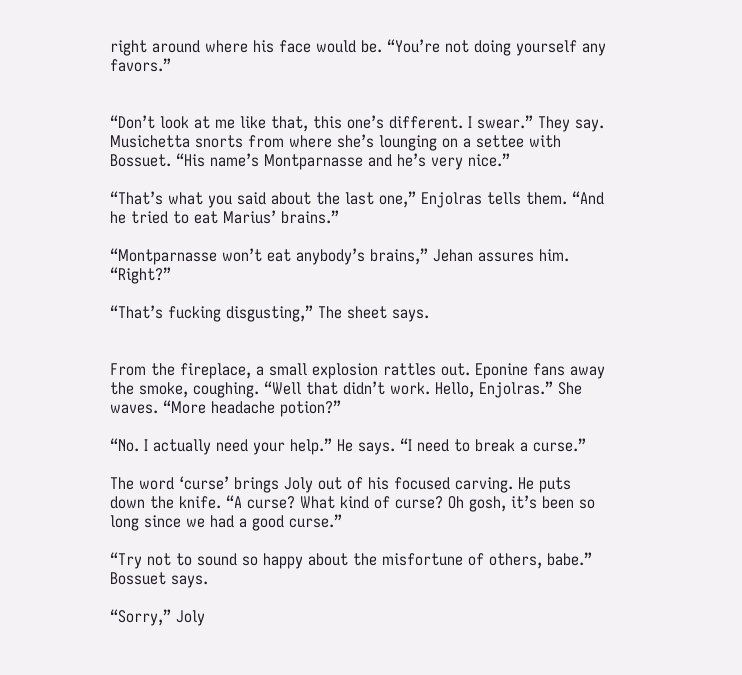right around where his face would be. “You’re not doing yourself any favors.”


“Don’t look at me like that, this one’s different. I swear.” They say. Musichetta snorts from where she’s lounging on a settee with Bossuet. “His name’s Montparnasse and he’s very nice.”

“That’s what you said about the last one,” Enjolras tells them. “And he tried to eat Marius’ brains.”

“Montparnasse won’t eat anybody’s brains,” Jehan assures him. “Right?”

“That’s fucking disgusting,” The sheet says.


From the fireplace, a small explosion rattles out. Eponine fans away the smoke, coughing. “Well that didn’t work. Hello, Enjolras.” She waves. “More headache potion?”

“No. I actually need your help.” He says. “I need to break a curse.”

The word ‘curse’ brings Joly out of his focused carving. He puts down the knife. “A curse? What kind of curse? Oh gosh, it’s been so long since we had a good curse.”

“Try not to sound so happy about the misfortune of others, babe.” Bossuet says.

“Sorry,” Joly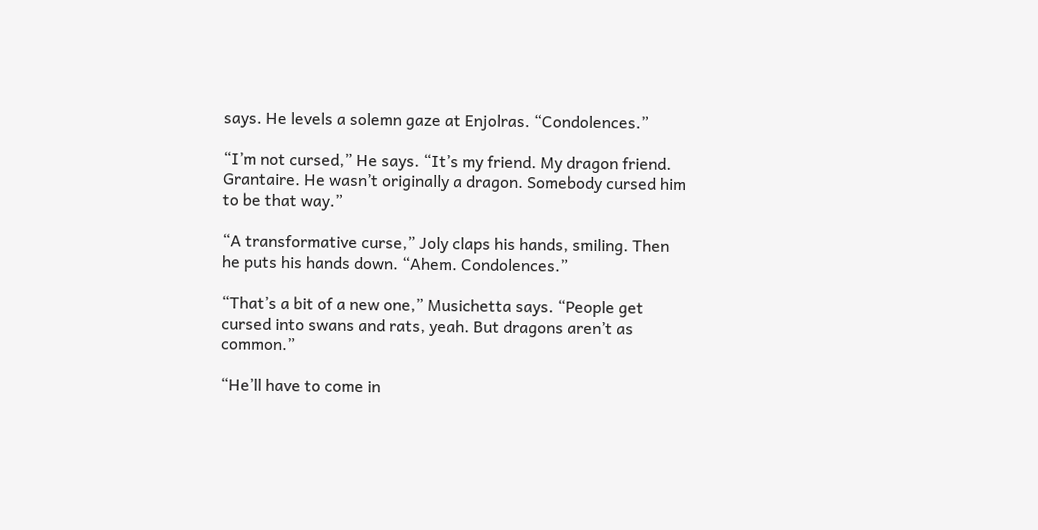says. He levels a solemn gaze at Enjolras. “Condolences.”

“I’m not cursed,” He says. “It’s my friend. My dragon friend. Grantaire. He wasn’t originally a dragon. Somebody cursed him to be that way.”

“A transformative curse,” Joly claps his hands, smiling. Then he puts his hands down. “Ahem. Condolences.”

“That’s a bit of a new one,” Musichetta says. “People get cursed into swans and rats, yeah. But dragons aren’t as common.”

“He’ll have to come in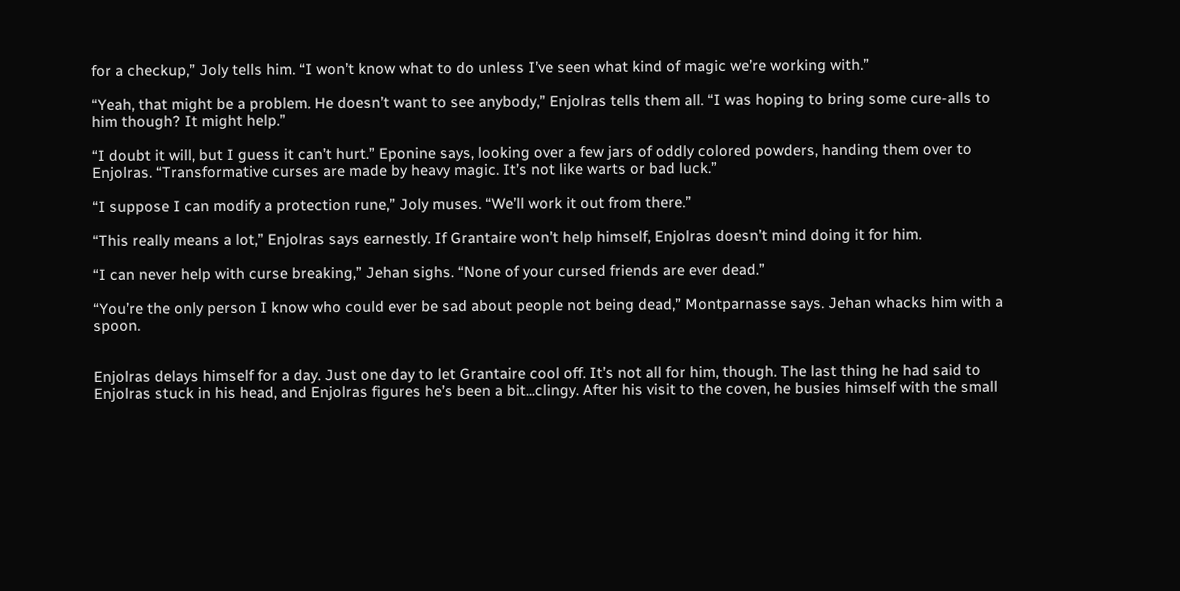for a checkup,” Joly tells him. “I won’t know what to do unless I’ve seen what kind of magic we’re working with.”

“Yeah, that might be a problem. He doesn’t want to see anybody,” Enjolras tells them all. “I was hoping to bring some cure-alls to him though? It might help.”

“I doubt it will, but I guess it can’t hurt.” Eponine says, looking over a few jars of oddly colored powders, handing them over to Enjolras. “Transformative curses are made by heavy magic. It’s not like warts or bad luck.”

“I suppose I can modify a protection rune,” Joly muses. “We’ll work it out from there.”

“This really means a lot,” Enjolras says earnestly. If Grantaire won’t help himself, Enjolras doesn’t mind doing it for him.

“I can never help with curse breaking,” Jehan sighs. “None of your cursed friends are ever dead.”

“You’re the only person I know who could ever be sad about people not being dead,” Montparnasse says. Jehan whacks him with a spoon.


Enjolras delays himself for a day. Just one day to let Grantaire cool off. It’s not all for him, though. The last thing he had said to Enjolras stuck in his head, and Enjolras figures he’s been a bit...clingy. After his visit to the coven, he busies himself with the small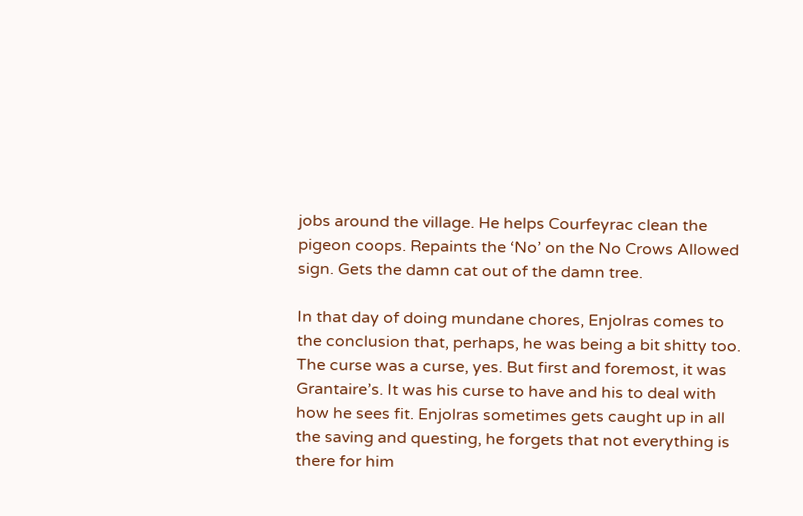jobs around the village. He helps Courfeyrac clean the pigeon coops. Repaints the ‘No’ on the No Crows Allowed sign. Gets the damn cat out of the damn tree.

In that day of doing mundane chores, Enjolras comes to the conclusion that, perhaps, he was being a bit shitty too. The curse was a curse, yes. But first and foremost, it was Grantaire’s. It was his curse to have and his to deal with how he sees fit. Enjolras sometimes gets caught up in all the saving and questing, he forgets that not everything is there for him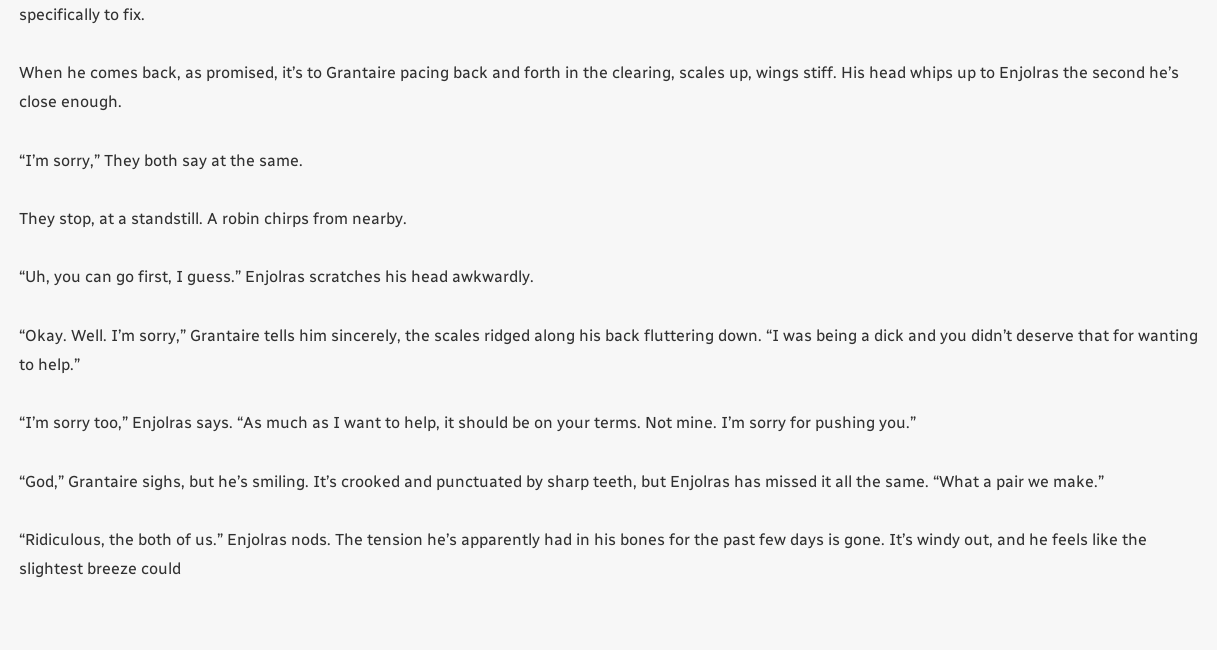specifically to fix.

When he comes back, as promised, it’s to Grantaire pacing back and forth in the clearing, scales up, wings stiff. His head whips up to Enjolras the second he’s close enough.

“I’m sorry,” They both say at the same.

They stop, at a standstill. A robin chirps from nearby.

“Uh, you can go first, I guess.” Enjolras scratches his head awkwardly.

“Okay. Well. I’m sorry,” Grantaire tells him sincerely, the scales ridged along his back fluttering down. “I was being a dick and you didn’t deserve that for wanting to help.”

“I’m sorry too,” Enjolras says. “As much as I want to help, it should be on your terms. Not mine. I’m sorry for pushing you.”

“God,” Grantaire sighs, but he’s smiling. It’s crooked and punctuated by sharp teeth, but Enjolras has missed it all the same. “What a pair we make.”

“Ridiculous, the both of us.” Enjolras nods. The tension he’s apparently had in his bones for the past few days is gone. It’s windy out, and he feels like the slightest breeze could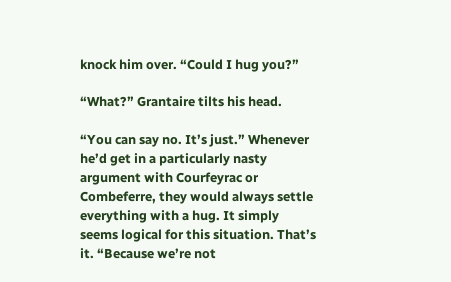knock him over. “Could I hug you?”

“What?” Grantaire tilts his head.

“You can say no. It’s just.” Whenever he’d get in a particularly nasty argument with Courfeyrac or Combeferre, they would always settle everything with a hug. It simply seems logical for this situation. That’s it. “Because we’re not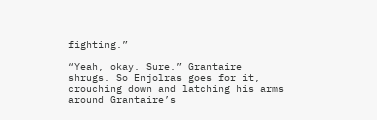fighting.”

“Yeah, okay. Sure.” Grantaire shrugs. So Enjolras goes for it, crouching down and latching his arms around Grantaire’s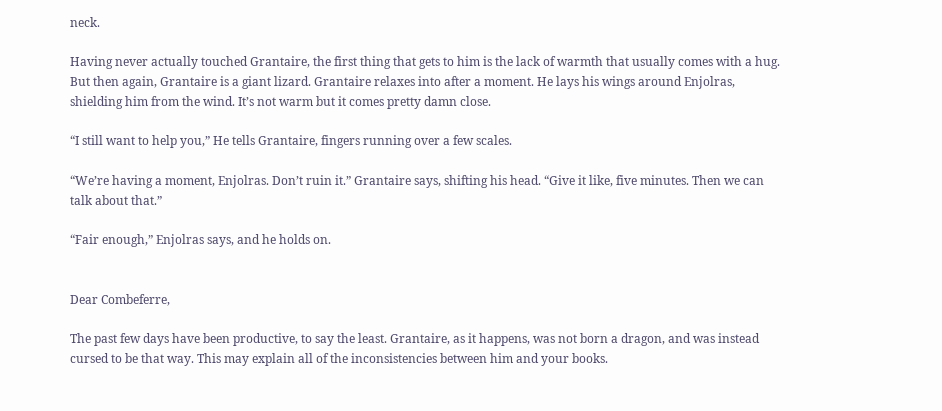neck.

Having never actually touched Grantaire, the first thing that gets to him is the lack of warmth that usually comes with a hug. But then again, Grantaire is a giant lizard. Grantaire relaxes into after a moment. He lays his wings around Enjolras, shielding him from the wind. It’s not warm but it comes pretty damn close.

“I still want to help you,” He tells Grantaire, fingers running over a few scales.

“We’re having a moment, Enjolras. Don’t ruin it.” Grantaire says, shifting his head. “Give it like, five minutes. Then we can talk about that.”

“Fair enough,” Enjolras says, and he holds on.


Dear Combeferre,

The past few days have been productive, to say the least. Grantaire, as it happens, was not born a dragon, and was instead cursed to be that way. This may explain all of the inconsistencies between him and your books.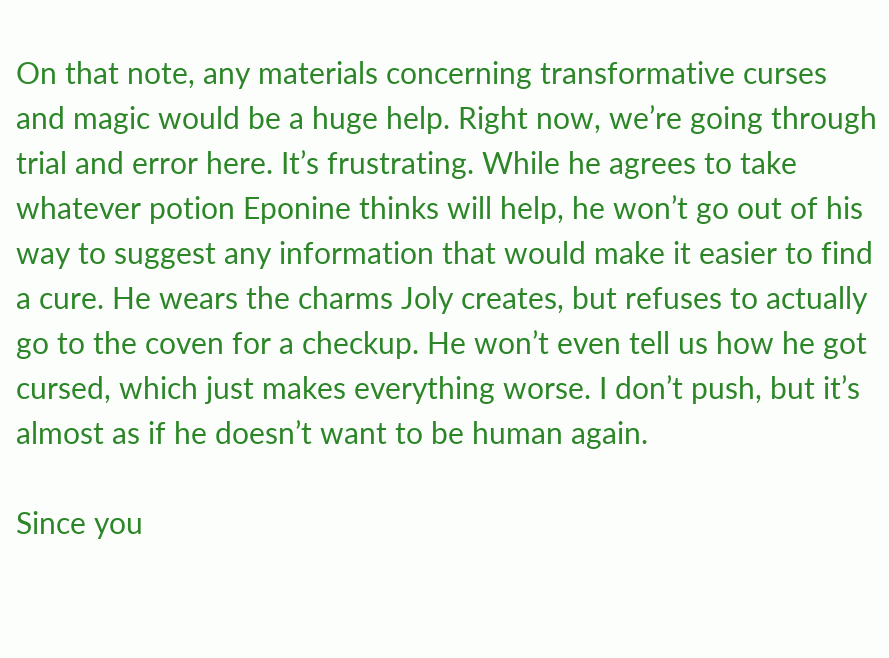On that note, any materials concerning transformative curses and magic would be a huge help. Right now, we’re going through trial and error here. It’s frustrating. While he agrees to take whatever potion Eponine thinks will help, he won’t go out of his way to suggest any information that would make it easier to find a cure. He wears the charms Joly creates, but refuses to actually go to the coven for a checkup. He won’t even tell us how he got cursed, which just makes everything worse. I don’t push, but it’s almost as if he doesn’t want to be human again.

Since you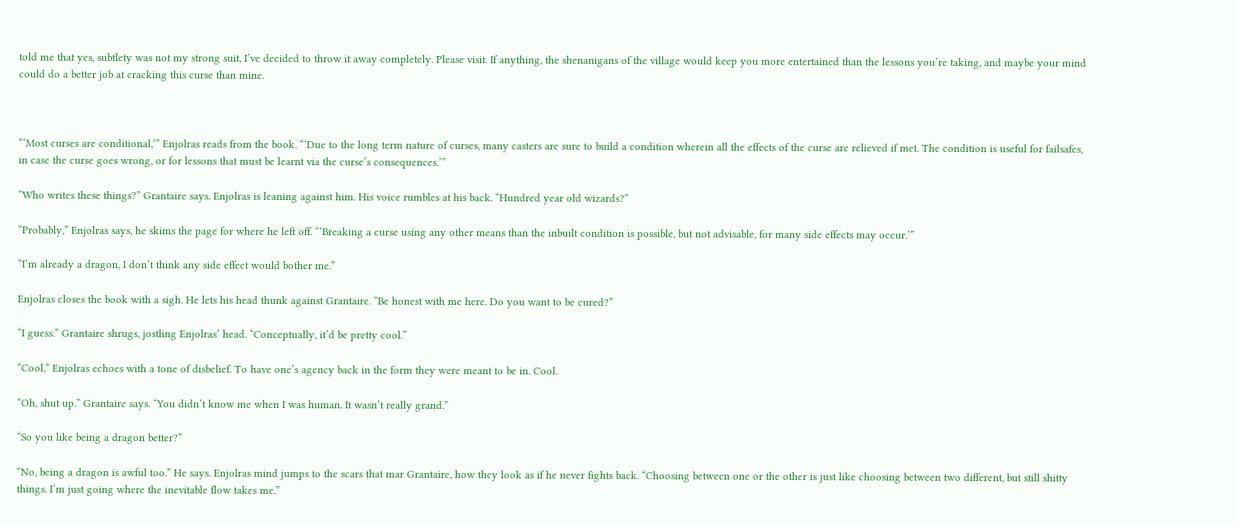told me that yes, subtlety was not my strong suit, I’ve decided to throw it away completely. Please visit. If anything, the shenanigans of the village would keep you more entertained than the lessons you’re taking, and maybe your mind could do a better job at cracking this curse than mine.



“‘Most curses are conditional,’” Enjolras reads from the book. “‘Due to the long term nature of curses, many casters are sure to build a condition wherein all the effects of the curse are relieved if met. The condition is useful for failsafes, in case the curse goes wrong, or for lessons that must be learnt via the curse’s consequences.’”

“Who writes these things?” Grantaire says. Enjolras is leaning against him. His voice rumbles at his back. “Hundred year old wizards?”

“Probably,” Enjolras says, he skims the page for where he left off. “‘Breaking a curse using any other means than the inbuilt condition is possible, but not advisable, for many side effects may occur.’”

“I’m already a dragon, I don’t think any side effect would bother me.”

Enjolras closes the book with a sigh. He lets his head thunk against Grantaire. “Be honest with me here. Do you want to be cured?”

“I guess.” Grantaire shrugs, jostling Enjolras’ head. “Conceptually, it’d be pretty cool.”

“Cool,” Enjolras echoes with a tone of disbelief. To have one’s agency back in the form they were meant to be in. Cool.

“Oh, shut up.” Grantaire says. “You didn’t know me when I was human. It wasn’t really grand.”

“So you like being a dragon better?”

“No, being a dragon is awful too.” He says. Enjolras mind jumps to the scars that mar Grantaire, how they look as if he never fights back. “Choosing between one or the other is just like choosing between two different, but still shitty things. I’m just going where the inevitable flow takes me.”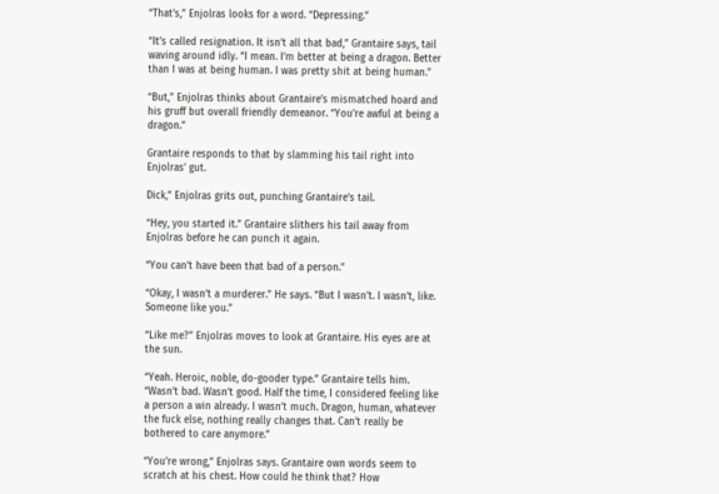“That’s,” Enjolras looks for a word. “Depressing.”

“It’s called resignation. It isn’t all that bad,” Grantaire says, tail waving around idly. “I mean. I’m better at being a dragon. Better than I was at being human. I was pretty shit at being human.”

“But,” Enjolras thinks about Grantaire’s mismatched hoard and his gruff but overall friendly demeanor. “You’re awful at being a dragon.”

Grantaire responds to that by slamming his tail right into Enjolras’ gut.

Dick,” Enjolras grits out, punching Grantaire’s tail.

“Hey, you started it.” Grantaire slithers his tail away from Enjolras before he can punch it again.

“You can’t have been that bad of a person.”

“Okay, I wasn’t a murderer.” He says. “But I wasn’t. I wasn’t, like. Someone like you.”

“Like me?” Enjolras moves to look at Grantaire. His eyes are at the sun.

“Yeah. Heroic, noble, do-gooder type.” Grantaire tells him. “Wasn’t bad. Wasn’t good. Half the time, I considered feeling like a person a win already. I wasn’t much. Dragon, human, whatever the fuck else, nothing really changes that. Can’t really be bothered to care anymore.”

“You’re wrong,” Enjolras says. Grantaire own words seem to scratch at his chest. How could he think that? How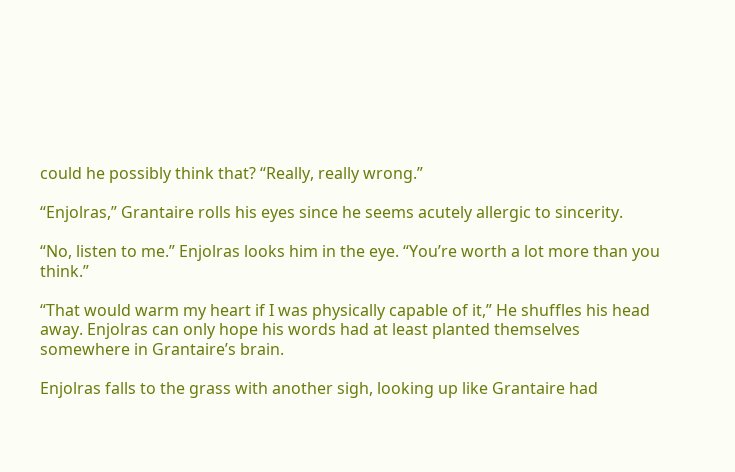could he possibly think that? “Really, really wrong.”

“Enjolras,” Grantaire rolls his eyes since he seems acutely allergic to sincerity.

“No, listen to me.” Enjolras looks him in the eye. “You’re worth a lot more than you think.”

“That would warm my heart if I was physically capable of it,” He shuffles his head away. Enjolras can only hope his words had at least planted themselves somewhere in Grantaire’s brain.

Enjolras falls to the grass with another sigh, looking up like Grantaire had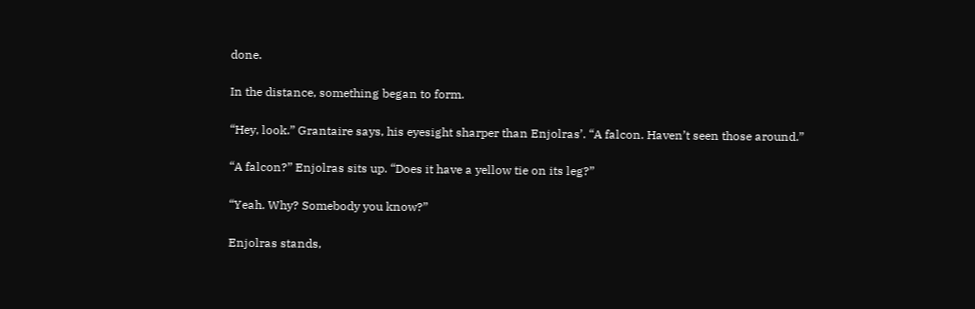done.

In the distance, something began to form.

“Hey, look.” Grantaire says, his eyesight sharper than Enjolras’. “A falcon. Haven’t seen those around.”

“A falcon?” Enjolras sits up. “Does it have a yellow tie on its leg?”

“Yeah. Why? Somebody you know?”

Enjolras stands,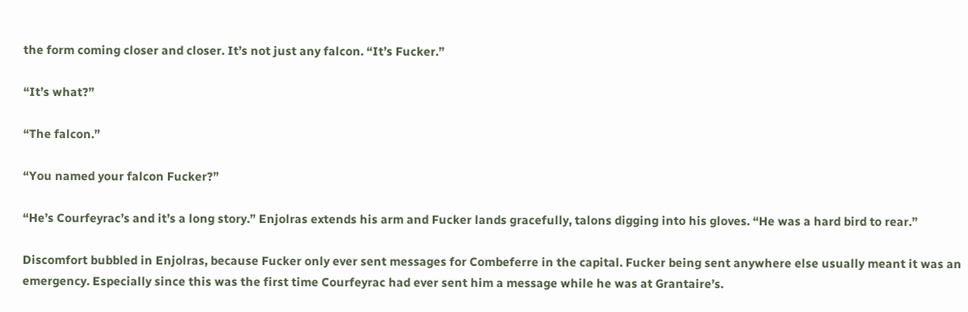the form coming closer and closer. It’s not just any falcon. “It’s Fucker.”

“It’s what?”

“The falcon.”

“You named your falcon Fucker?”

“He’s Courfeyrac’s and it’s a long story.” Enjolras extends his arm and Fucker lands gracefully, talons digging into his gloves. “He was a hard bird to rear.”

Discomfort bubbled in Enjolras, because Fucker only ever sent messages for Combeferre in the capital. Fucker being sent anywhere else usually meant it was an emergency. Especially since this was the first time Courfeyrac had ever sent him a message while he was at Grantaire’s.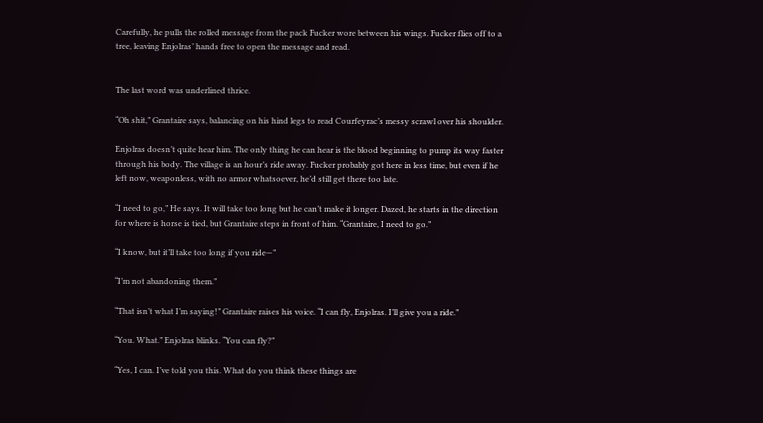Carefully, he pulls the rolled message from the pack Fucker wore between his wings. Fucker flies off to a tree, leaving Enjolras’ hands free to open the message and read.


The last word was underlined thrice.

“Oh shit,” Grantaire says, balancing on his hind legs to read Courfeyrac’s messy scrawl over his shoulder.

Enjolras doesn’t quite hear him. The only thing he can hear is the blood beginning to pump its way faster through his body. The village is an hour’s ride away. Fucker probably got here in less time, but even if he left now, weaponless, with no armor whatsoever, he’d still get there too late.

“I need to go,” He says. It will take too long but he can’t make it longer. Dazed, he starts in the direction for where is horse is tied, but Grantaire steps in front of him. “Grantaire, I need to go.”

“I know, but it’ll take too long if you ride—”

“I’m not abandoning them.”

“That isn’t what I’m saying!” Grantaire raises his voice. “I can fly, Enjolras. I’ll give you a ride.”

“You. What.” Enjolras blinks. “You can fly?”

“Yes, I can. I’ve told you this. What do you think these things are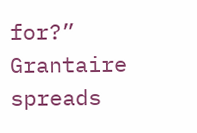for?” Grantaire spreads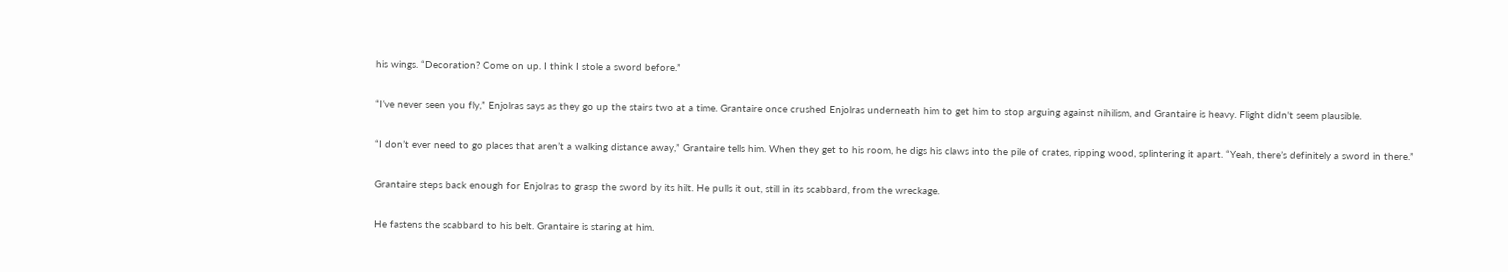his wings. “Decoration? Come on up. I think I stole a sword before.”

“I’ve never seen you fly,” Enjolras says as they go up the stairs two at a time. Grantaire once crushed Enjolras underneath him to get him to stop arguing against nihilism, and Grantaire is heavy. Flight didn't seem plausible.

“I don’t ever need to go places that aren’t a walking distance away,” Grantaire tells him. When they get to his room, he digs his claws into the pile of crates, ripping wood, splintering it apart. “Yeah, there’s definitely a sword in there.”

Grantaire steps back enough for Enjolras to grasp the sword by its hilt. He pulls it out, still in its scabbard, from the wreckage.

He fastens the scabbard to his belt. Grantaire is staring at him.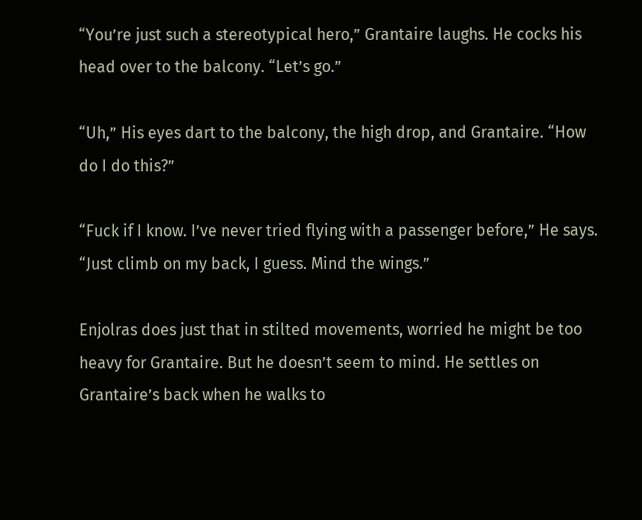“You’re just such a stereotypical hero,” Grantaire laughs. He cocks his head over to the balcony. “Let’s go.”

“Uh,” His eyes dart to the balcony, the high drop, and Grantaire. “How do I do this?”

“Fuck if I know. I’ve never tried flying with a passenger before,” He says. “Just climb on my back, I guess. Mind the wings.”

Enjolras does just that in stilted movements, worried he might be too heavy for Grantaire. But he doesn’t seem to mind. He settles on Grantaire’s back when he walks to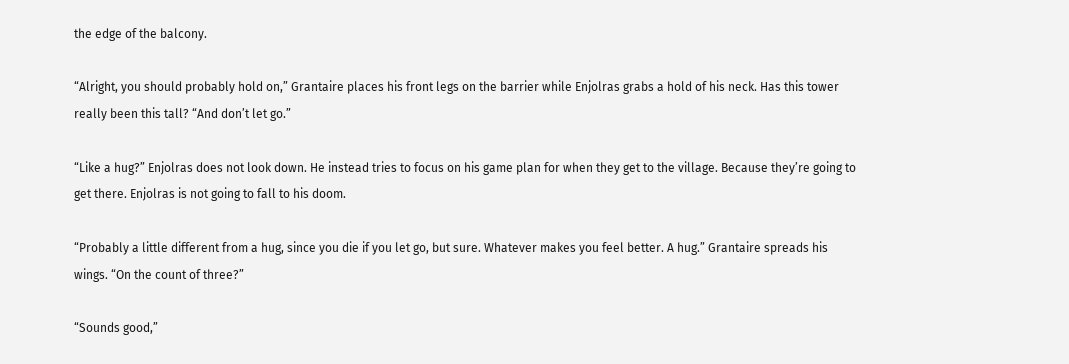the edge of the balcony.

“Alright, you should probably hold on,” Grantaire places his front legs on the barrier while Enjolras grabs a hold of his neck. Has this tower really been this tall? “And don’t let go.”

“Like a hug?” Enjolras does not look down. He instead tries to focus on his game plan for when they get to the village. Because they’re going to get there. Enjolras is not going to fall to his doom.

“Probably a little different from a hug, since you die if you let go, but sure. Whatever makes you feel better. A hug.” Grantaire spreads his wings. “On the count of three?”

“Sounds good,”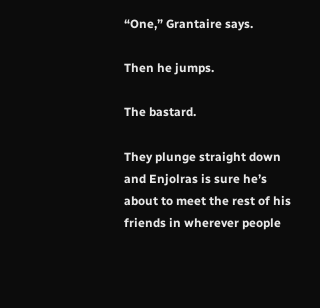“One,” Grantaire says.

Then he jumps.

The bastard.

They plunge straight down and Enjolras is sure he’s about to meet the rest of his friends in wherever people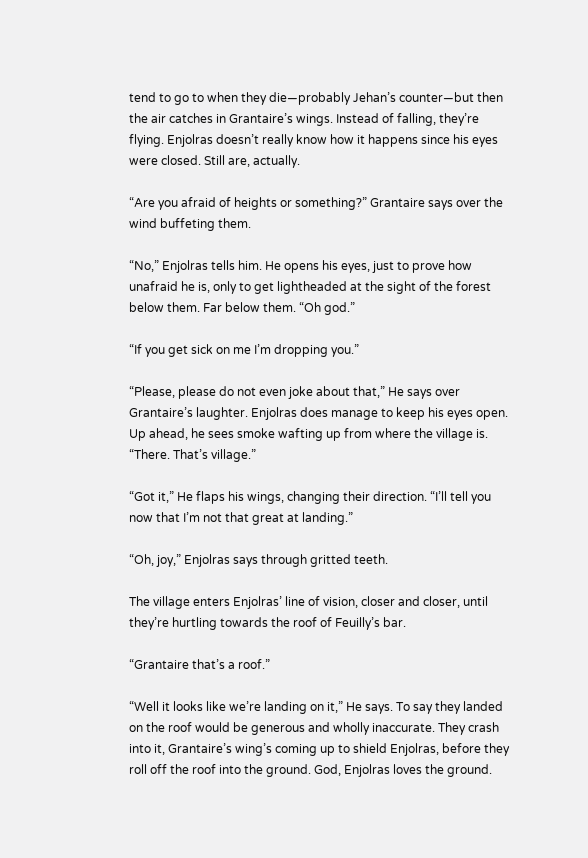tend to go to when they die—probably Jehan’s counter—but then the air catches in Grantaire’s wings. Instead of falling, they’re flying. Enjolras doesn’t really know how it happens since his eyes were closed. Still are, actually.

“Are you afraid of heights or something?” Grantaire says over the wind buffeting them.

“No,” Enjolras tells him. He opens his eyes, just to prove how unafraid he is, only to get lightheaded at the sight of the forest below them. Far below them. “Oh god.”

“If you get sick on me I’m dropping you.”

“Please, please do not even joke about that,” He says over Grantaire’s laughter. Enjolras does manage to keep his eyes open. Up ahead, he sees smoke wafting up from where the village is. “There. That’s village.”

“Got it,” He flaps his wings, changing their direction. “I’ll tell you now that I’m not that great at landing.”

“Oh, joy,” Enjolras says through gritted teeth.

The village enters Enjolras’ line of vision, closer and closer, until they’re hurtling towards the roof of Feuilly’s bar.

“Grantaire that’s a roof.”

“Well it looks like we’re landing on it,” He says. To say they landed on the roof would be generous and wholly inaccurate. They crash into it, Grantaire’s wing’s coming up to shield Enjolras, before they roll off the roof into the ground. God, Enjolras loves the ground.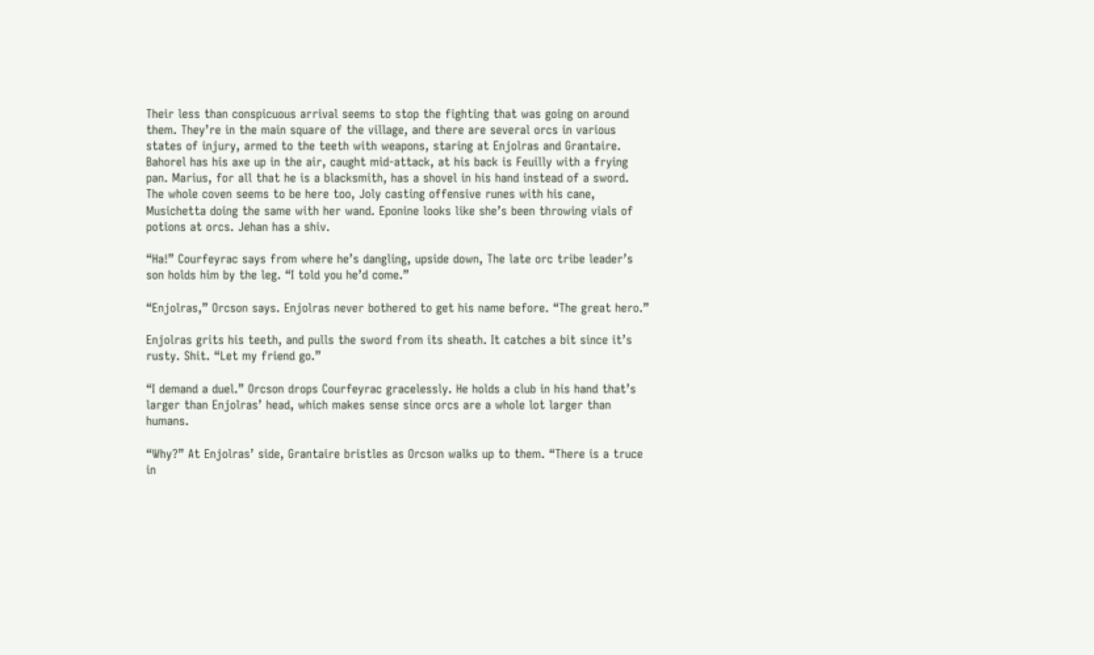Their less than conspicuous arrival seems to stop the fighting that was going on around them. They’re in the main square of the village, and there are several orcs in various states of injury, armed to the teeth with weapons, staring at Enjolras and Grantaire. Bahorel has his axe up in the air, caught mid-attack, at his back is Feuilly with a frying pan. Marius, for all that he is a blacksmith, has a shovel in his hand instead of a sword. The whole coven seems to be here too, Joly casting offensive runes with his cane, Musichetta doing the same with her wand. Eponine looks like she’s been throwing vials of potions at orcs. Jehan has a shiv.

“Ha!” Courfeyrac says from where he’s dangling, upside down, The late orc tribe leader’s son holds him by the leg. “I told you he’d come.”

“Enjolras,” Orcson says. Enjolras never bothered to get his name before. “The great hero.”

Enjolras grits his teeth, and pulls the sword from its sheath. It catches a bit since it’s rusty. Shit. “Let my friend go.”

“I demand a duel.” Orcson drops Courfeyrac gracelessly. He holds a club in his hand that’s larger than Enjolras’ head, which makes sense since orcs are a whole lot larger than humans.

“Why?” At Enjolras’ side, Grantaire bristles as Orcson walks up to them. “There is a truce in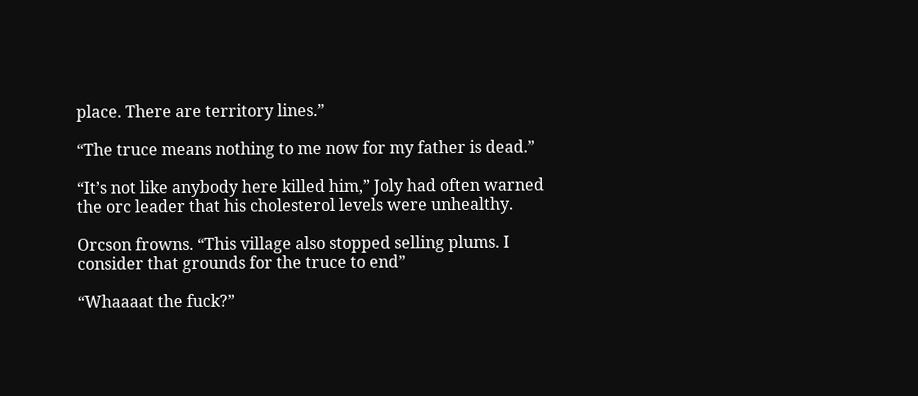place. There are territory lines.”

“The truce means nothing to me now for my father is dead.”

“It’s not like anybody here killed him,” Joly had often warned the orc leader that his cholesterol levels were unhealthy.

Orcson frowns. “This village also stopped selling plums. I consider that grounds for the truce to end”

“Whaaaat the fuck?”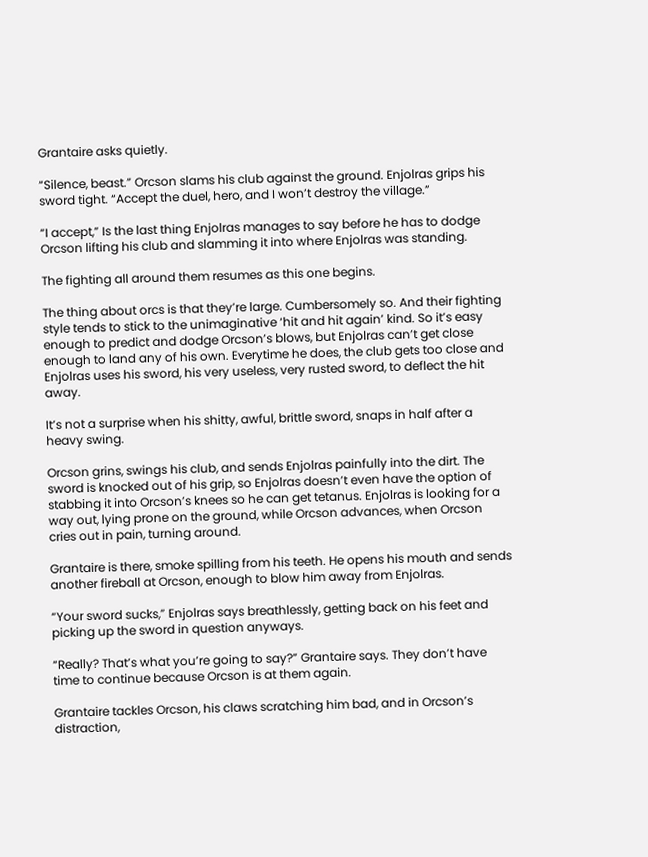Grantaire asks quietly.

“Silence, beast.” Orcson slams his club against the ground. Enjolras grips his sword tight. “Accept the duel, hero, and I won’t destroy the village.”

“I accept,” Is the last thing Enjolras manages to say before he has to dodge Orcson lifting his club and slamming it into where Enjolras was standing.

The fighting all around them resumes as this one begins.

The thing about orcs is that they’re large. Cumbersomely so. And their fighting style tends to stick to the unimaginative ‘hit and hit again’ kind. So it’s easy enough to predict and dodge Orcson’s blows, but Enjolras can’t get close enough to land any of his own. Everytime he does, the club gets too close and Enjolras uses his sword, his very useless, very rusted sword, to deflect the hit away.

It’s not a surprise when his shitty, awful, brittle sword, snaps in half after a heavy swing.

Orcson grins, swings his club, and sends Enjolras painfully into the dirt. The sword is knocked out of his grip, so Enjolras doesn’t even have the option of stabbing it into Orcson’s knees so he can get tetanus. Enjolras is looking for a way out, lying prone on the ground, while Orcson advances, when Orcson cries out in pain, turning around.

Grantaire is there, smoke spilling from his teeth. He opens his mouth and sends another fireball at Orcson, enough to blow him away from Enjolras.

“Your sword sucks,” Enjolras says breathlessly, getting back on his feet and picking up the sword in question anyways.

“Really? That’s what you’re going to say?” Grantaire says. They don’t have time to continue because Orcson is at them again.

Grantaire tackles Orcson, his claws scratching him bad, and in Orcson’s distraction,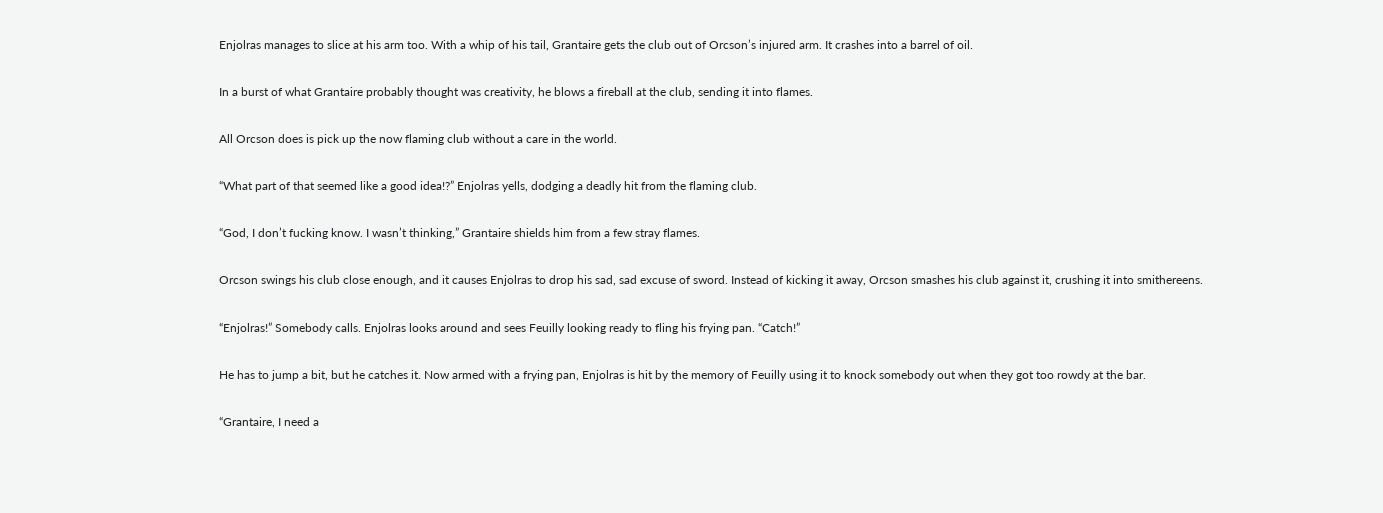Enjolras manages to slice at his arm too. With a whip of his tail, Grantaire gets the club out of Orcson’s injured arm. It crashes into a barrel of oil.

In a burst of what Grantaire probably thought was creativity, he blows a fireball at the club, sending it into flames.

All Orcson does is pick up the now flaming club without a care in the world.

“What part of that seemed like a good idea!?” Enjolras yells, dodging a deadly hit from the flaming club.

“God, I don’t fucking know. I wasn’t thinking,” Grantaire shields him from a few stray flames.

Orcson swings his club close enough, and it causes Enjolras to drop his sad, sad excuse of sword. Instead of kicking it away, Orcson smashes his club against it, crushing it into smithereens.

“Enjolras!” Somebody calls. Enjolras looks around and sees Feuilly looking ready to fling his frying pan. “Catch!”

He has to jump a bit, but he catches it. Now armed with a frying pan, Enjolras is hit by the memory of Feuilly using it to knock somebody out when they got too rowdy at the bar.

“Grantaire, I need a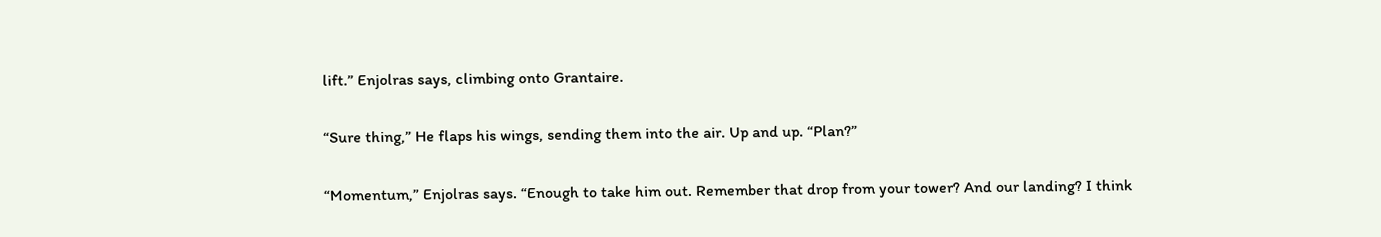lift.” Enjolras says, climbing onto Grantaire.

“Sure thing,” He flaps his wings, sending them into the air. Up and up. “Plan?”

“Momentum,” Enjolras says. “Enough to take him out. Remember that drop from your tower? And our landing? I think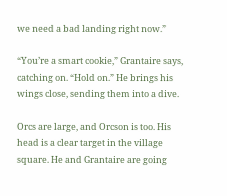we need a bad landing right now.”

“You’re a smart cookie,” Grantaire says, catching on. “Hold on.” He brings his wings close, sending them into a dive.

Orcs are large, and Orcson is too. His head is a clear target in the village square. He and Grantaire are going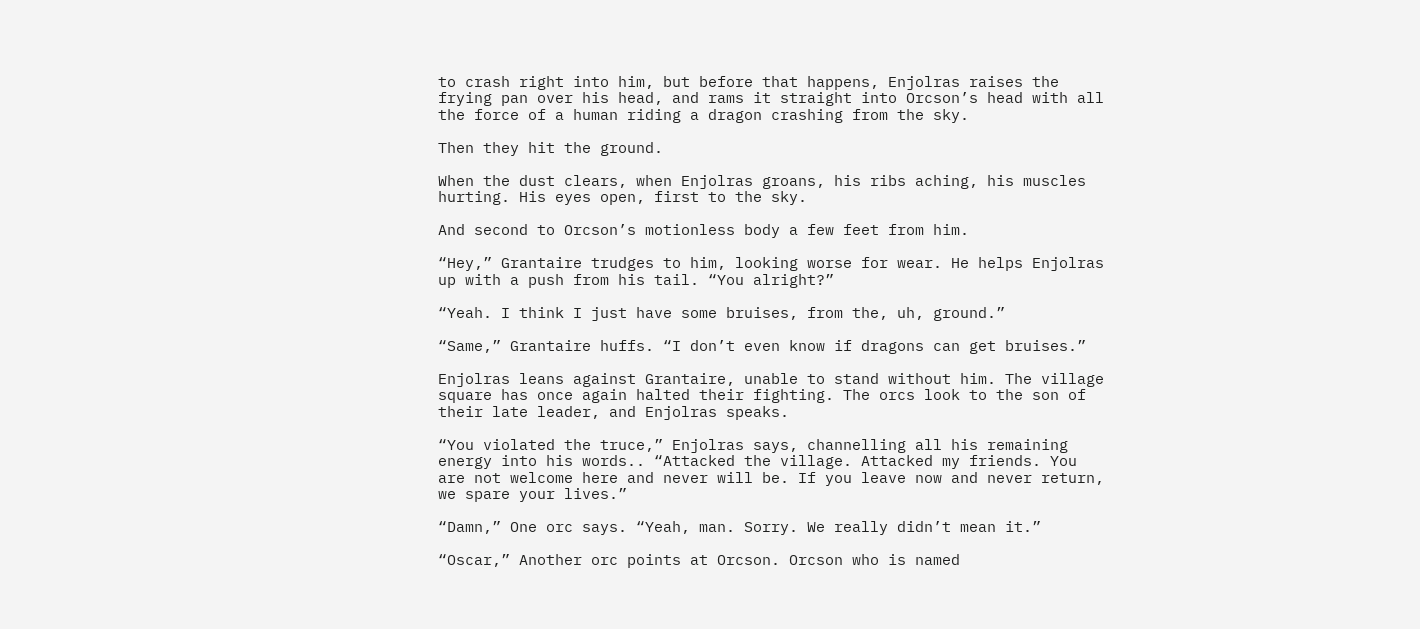to crash right into him, but before that happens, Enjolras raises the frying pan over his head, and rams it straight into Orcson’s head with all the force of a human riding a dragon crashing from the sky.

Then they hit the ground.

When the dust clears, when Enjolras groans, his ribs aching, his muscles hurting. His eyes open, first to the sky.

And second to Orcson’s motionless body a few feet from him.

“Hey,” Grantaire trudges to him, looking worse for wear. He helps Enjolras up with a push from his tail. “You alright?”

“Yeah. I think I just have some bruises, from the, uh, ground.”

“Same,” Grantaire huffs. “I don’t even know if dragons can get bruises.”

Enjolras leans against Grantaire, unable to stand without him. The village square has once again halted their fighting. The orcs look to the son of their late leader, and Enjolras speaks.

“You violated the truce,” Enjolras says, channelling all his remaining energy into his words.. “Attacked the village. Attacked my friends. You are not welcome here and never will be. If you leave now and never return, we spare your lives.”

“Damn,” One orc says. “Yeah, man. Sorry. We really didn’t mean it.”

“Oscar,” Another orc points at Orcson. Orcson who is named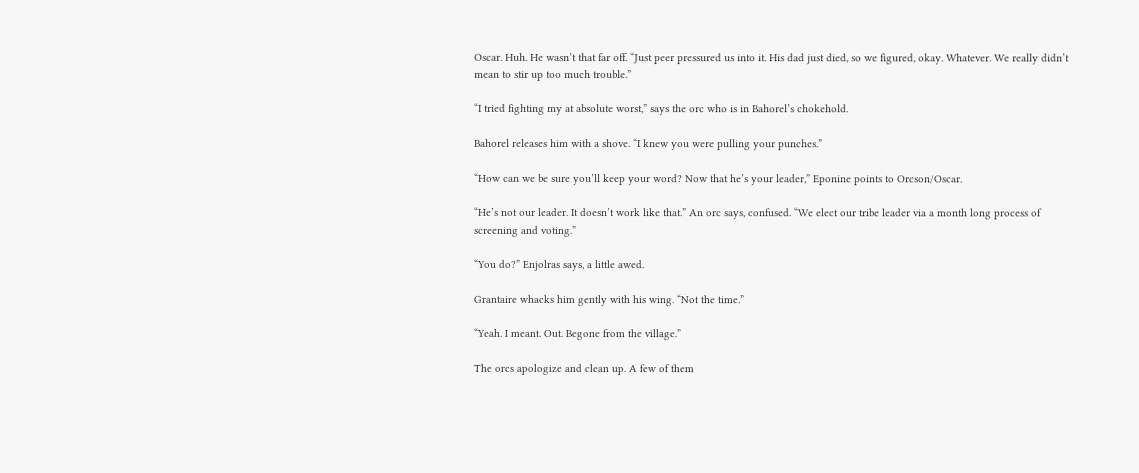Oscar. Huh. He wasn’t that far off. “Just peer pressured us into it. His dad just died, so we figured, okay. Whatever. We really didn’t mean to stir up too much trouble.”

“I tried fighting my at absolute worst,” says the orc who is in Bahorel’s chokehold.

Bahorel releases him with a shove. “I knew you were pulling your punches.”

“How can we be sure you’ll keep your word? Now that he’s your leader,” Eponine points to Orcson/Oscar.

“He’s not our leader. It doesn’t work like that.” An orc says, confused. “We elect our tribe leader via a month long process of screening and voting.”

“You do?” Enjolras says, a little awed.

Grantaire whacks him gently with his wing. “Not the time.”

“Yeah. I meant. Out. Begone from the village.”

The orcs apologize and clean up. A few of them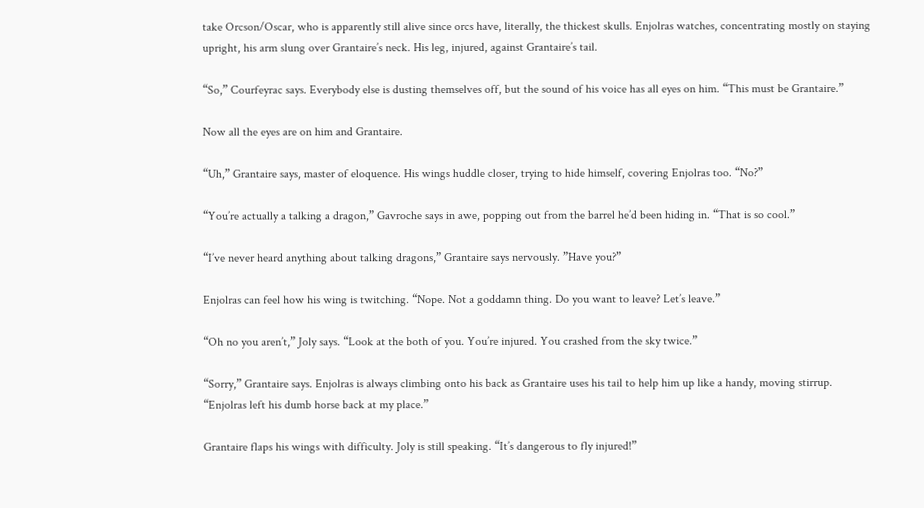take Orcson/Oscar, who is apparently still alive since orcs have, literally, the thickest skulls. Enjolras watches, concentrating mostly on staying upright, his arm slung over Grantaire’s neck. His leg, injured, against Grantaire’s tail.

“So,” Courfeyrac says. Everybody else is dusting themselves off, but the sound of his voice has all eyes on him. “This must be Grantaire.”

Now all the eyes are on him and Grantaire.

“Uh,” Grantaire says, master of eloquence. His wings huddle closer, trying to hide himself, covering Enjolras too. “No?”

“You’re actually a talking a dragon,” Gavroche says in awe, popping out from the barrel he’d been hiding in. “That is so cool.”

“I’ve never heard anything about talking dragons,” Grantaire says nervously. ”Have you?”

Enjolras can feel how his wing is twitching. “Nope. Not a goddamn thing. Do you want to leave? Let’s leave.”

“Oh no you aren’t,” Joly says. “Look at the both of you. You’re injured. You crashed from the sky twice.”

“Sorry,” Grantaire says. Enjolras is always climbing onto his back as Grantaire uses his tail to help him up like a handy, moving stirrup. “Enjolras left his dumb horse back at my place.”

Grantaire flaps his wings with difficulty. Joly is still speaking. “It’s dangerous to fly injured!”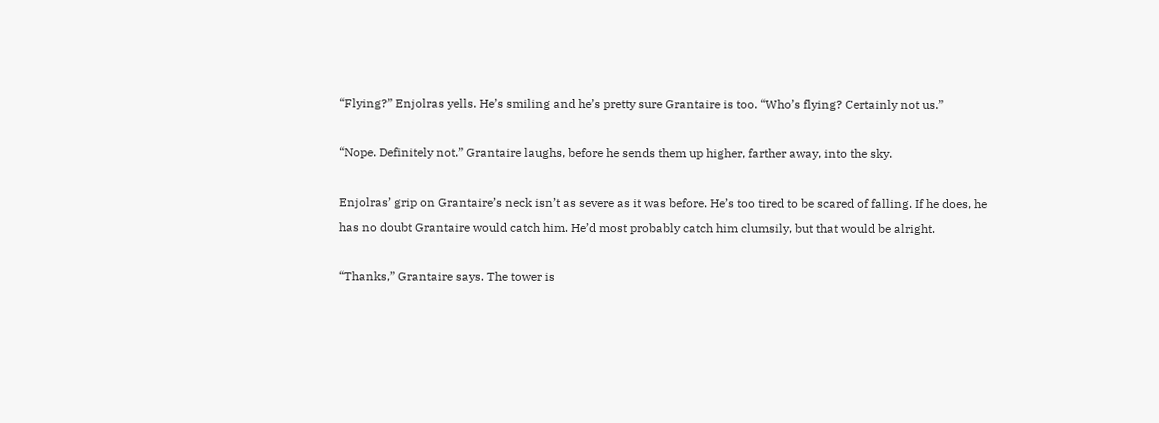“Flying?” Enjolras yells. He’s smiling and he’s pretty sure Grantaire is too. “Who’s flying? Certainly not us.”

“Nope. Definitely not.” Grantaire laughs, before he sends them up higher, farther away, into the sky.

Enjolras’ grip on Grantaire’s neck isn’t as severe as it was before. He’s too tired to be scared of falling. If he does, he has no doubt Grantaire would catch him. He’d most probably catch him clumsily, but that would be alright.

“Thanks,” Grantaire says. The tower is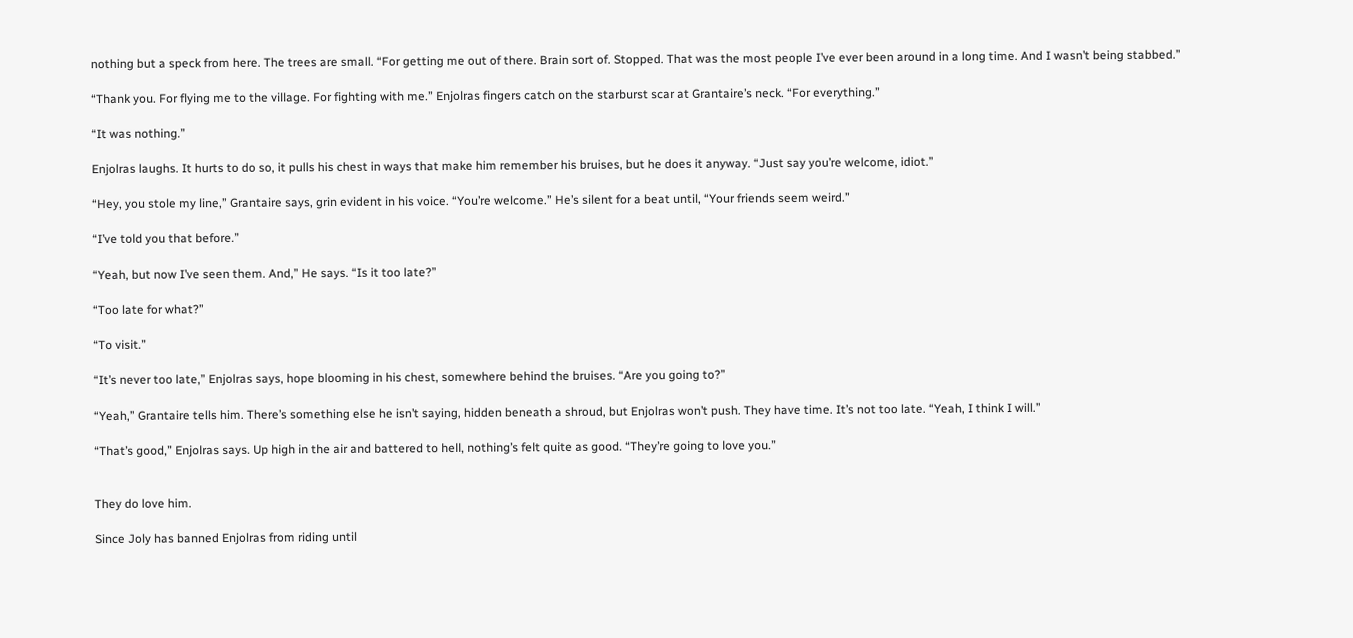nothing but a speck from here. The trees are small. “For getting me out of there. Brain sort of. Stopped. That was the most people I’ve ever been around in a long time. And I wasn’t being stabbed.”

“Thank you. For flying me to the village. For fighting with me.” Enjolras fingers catch on the starburst scar at Grantaire’s neck. “For everything.”

“It was nothing.”

Enjolras laughs. It hurts to do so, it pulls his chest in ways that make him remember his bruises, but he does it anyway. “Just say you’re welcome, idiot.”

“Hey, you stole my line,” Grantaire says, grin evident in his voice. “You’re welcome.” He’s silent for a beat until, “Your friends seem weird.”

“I’ve told you that before.”

“Yeah, but now I’ve seen them. And,” He says. “Is it too late?”

“Too late for what?”

“To visit.”

“It’s never too late,” Enjolras says, hope blooming in his chest, somewhere behind the bruises. “Are you going to?”

“Yeah,” Grantaire tells him. There’s something else he isn’t saying, hidden beneath a shroud, but Enjolras won’t push. They have time. It’s not too late. “Yeah, I think I will.”

“That’s good,” Enjolras says. Up high in the air and battered to hell, nothing’s felt quite as good. “They’re going to love you.”


They do love him.

Since Joly has banned Enjolras from riding until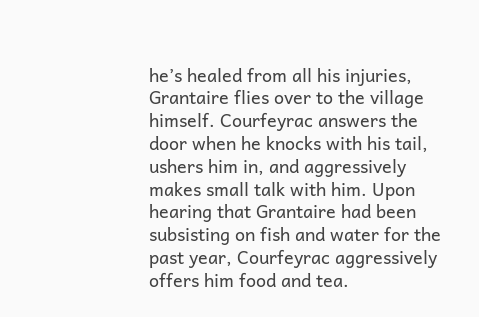he’s healed from all his injuries, Grantaire flies over to the village himself. Courfeyrac answers the door when he knocks with his tail, ushers him in, and aggressively makes small talk with him. Upon hearing that Grantaire had been subsisting on fish and water for the past year, Courfeyrac aggressively offers him food and tea.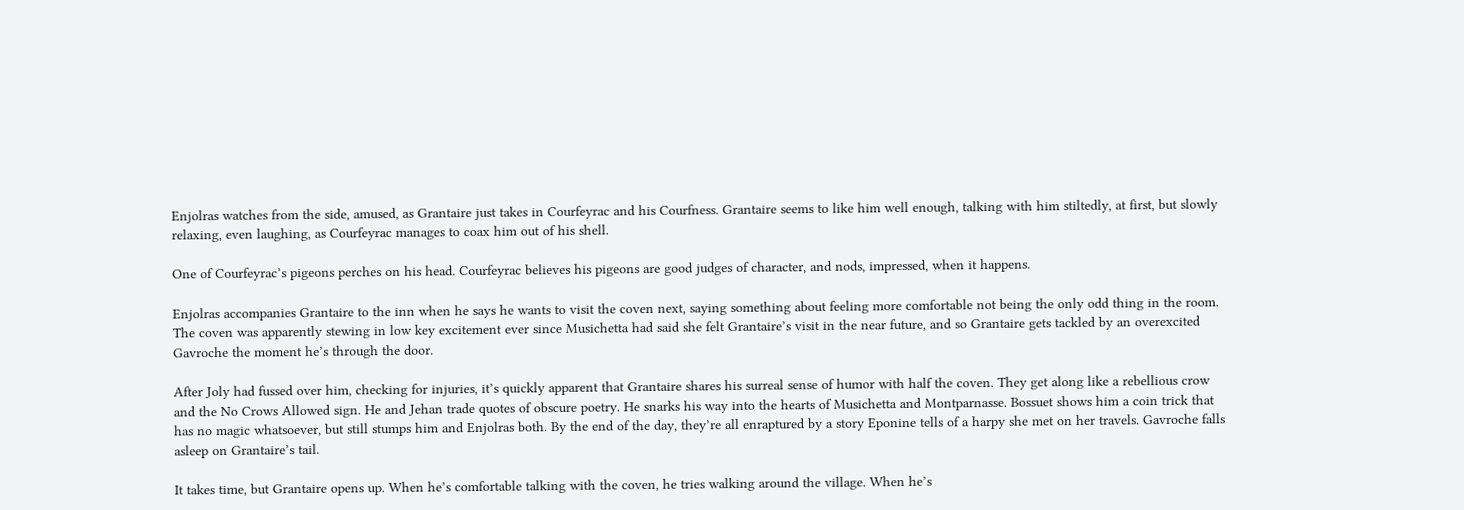Enjolras watches from the side, amused, as Grantaire just takes in Courfeyrac and his Courfness. Grantaire seems to like him well enough, talking with him stiltedly, at first, but slowly relaxing, even laughing, as Courfeyrac manages to coax him out of his shell.

One of Courfeyrac’s pigeons perches on his head. Courfeyrac believes his pigeons are good judges of character, and nods, impressed, when it happens.

Enjolras accompanies Grantaire to the inn when he says he wants to visit the coven next, saying something about feeling more comfortable not being the only odd thing in the room. The coven was apparently stewing in low key excitement ever since Musichetta had said she felt Grantaire’s visit in the near future, and so Grantaire gets tackled by an overexcited Gavroche the moment he’s through the door.

After Joly had fussed over him, checking for injuries, it’s quickly apparent that Grantaire shares his surreal sense of humor with half the coven. They get along like a rebellious crow and the No Crows Allowed sign. He and Jehan trade quotes of obscure poetry. He snarks his way into the hearts of Musichetta and Montparnasse. Bossuet shows him a coin trick that has no magic whatsoever, but still stumps him and Enjolras both. By the end of the day, they’re all enraptured by a story Eponine tells of a harpy she met on her travels. Gavroche falls asleep on Grantaire’s tail.

It takes time, but Grantaire opens up. When he’s comfortable talking with the coven, he tries walking around the village. When he’s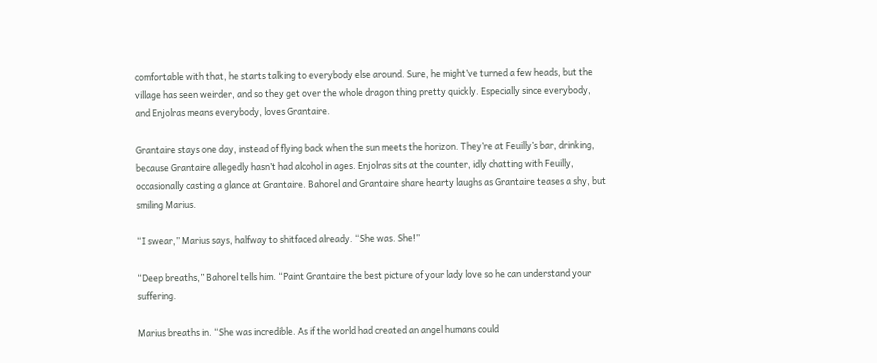comfortable with that, he starts talking to everybody else around. Sure, he might’ve turned a few heads, but the village has seen weirder, and so they get over the whole dragon thing pretty quickly. Especially since everybody, and Enjolras means everybody, loves Grantaire.

Grantaire stays one day, instead of flying back when the sun meets the horizon. They’re at Feuilly’s bar, drinking, because Grantaire allegedly hasn’t had alcohol in ages. Enjolras sits at the counter, idly chatting with Feuilly, occasionally casting a glance at Grantaire. Bahorel and Grantaire share hearty laughs as Grantaire teases a shy, but smiling Marius.

“I swear,” Marius says, halfway to shitfaced already. “She was. She!”

“Deep breaths,” Bahorel tells him. “Paint Grantaire the best picture of your lady love so he can understand your suffering.

Marius breaths in. “She was incredible. As if the world had created an angel humans could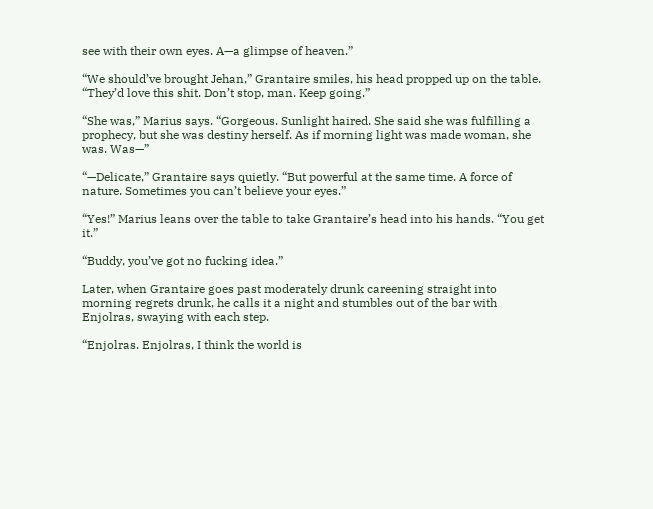see with their own eyes. A—a glimpse of heaven.”

“We should’ve brought Jehan,” Grantaire smiles, his head propped up on the table. “They’d love this shit. Don’t stop, man. Keep going.”

“She was,” Marius says. “Gorgeous. Sunlight haired. She said she was fulfilling a prophecy, but she was destiny herself. As if morning light was made woman, she was. Was—”

“—Delicate,” Grantaire says quietly. “But powerful at the same time. A force of nature. Sometimes you can’t believe your eyes.”

“Yes!” Marius leans over the table to take Grantaire’s head into his hands. “You get it.”

“Buddy, you’ve got no fucking idea.”

Later, when Grantaire goes past moderately drunk careening straight into morning regrets drunk, he calls it a night and stumbles out of the bar with Enjolras, swaying with each step.

“Enjolras. Enjolras, I think the world is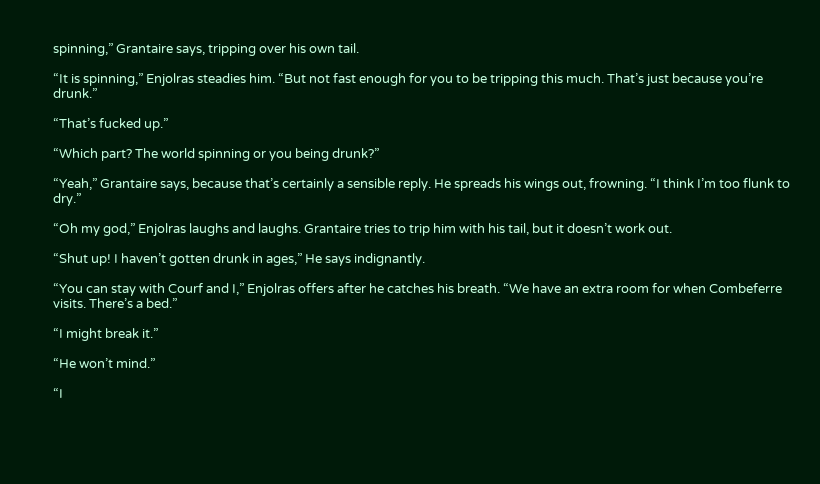spinning,” Grantaire says, tripping over his own tail.

“It is spinning,” Enjolras steadies him. “But not fast enough for you to be tripping this much. That’s just because you’re drunk.”

“That’s fucked up.”

“Which part? The world spinning or you being drunk?”

“Yeah,” Grantaire says, because that’s certainly a sensible reply. He spreads his wings out, frowning. “I think I’m too flunk to dry.”

“Oh my god,” Enjolras laughs and laughs. Grantaire tries to trip him with his tail, but it doesn’t work out.

“Shut up! I haven’t gotten drunk in ages,” He says indignantly.

“You can stay with Courf and I,” Enjolras offers after he catches his breath. “We have an extra room for when Combeferre visits. There’s a bed.”

“I might break it.”

“He won’t mind.”

“I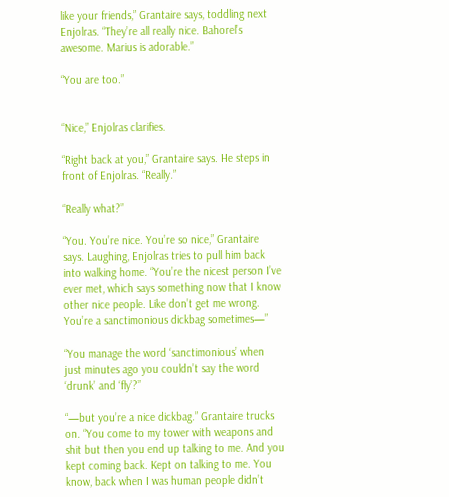like your friends,” Grantaire says, toddling next Enjolras. “They’re all really nice. Bahorel’s awesome. Marius is adorable.”

“You are too.”


“Nice,” Enjolras clarifies.

“Right back at you,” Grantaire says. He steps in front of Enjolras. “Really.”

“Really what?”

“You. You’re nice. You’re so nice,” Grantaire says. Laughing, Enjolras tries to pull him back into walking home. “You’re the nicest person I’ve ever met, which says something now that I know other nice people. Like don’t get me wrong. You’re a sanctimonious dickbag sometimes—”

“You manage the word ‘sanctimonious’ when just minutes ago you couldn’t say the word ‘drunk’ and ‘fly’?”

“—but you’re a nice dickbag.” Grantaire trucks on. “You come to my tower with weapons and shit but then you end up talking to me. And you kept coming back. Kept on talking to me. You know, back when I was human people didn’t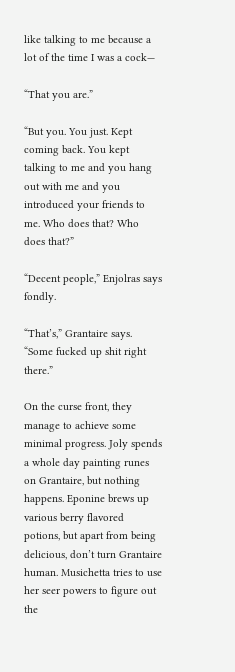like talking to me because a lot of the time I was a cock—

“That you are.”

“But you. You just. Kept coming back. You kept talking to me and you hang out with me and you introduced your friends to me. Who does that? Who does that?”

“Decent people,” Enjolras says fondly.

“That’s,” Grantaire says. “Some fucked up shit right there.”

On the curse front, they manage to achieve some minimal progress. Joly spends a whole day painting runes on Grantaire, but nothing happens. Eponine brews up various berry flavored potions, but apart from being delicious, don’t turn Grantaire human. Musichetta tries to use her seer powers to figure out the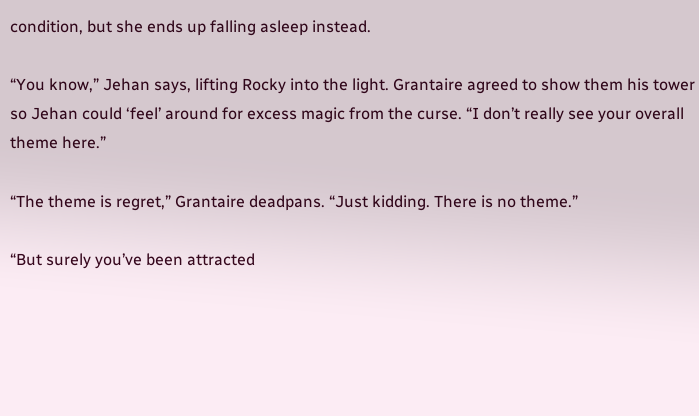condition, but she ends up falling asleep instead.

“You know,” Jehan says, lifting Rocky into the light. Grantaire agreed to show them his tower so Jehan could ‘feel’ around for excess magic from the curse. “I don’t really see your overall theme here.”

“The theme is regret,” Grantaire deadpans. “Just kidding. There is no theme.”

“But surely you’ve been attracted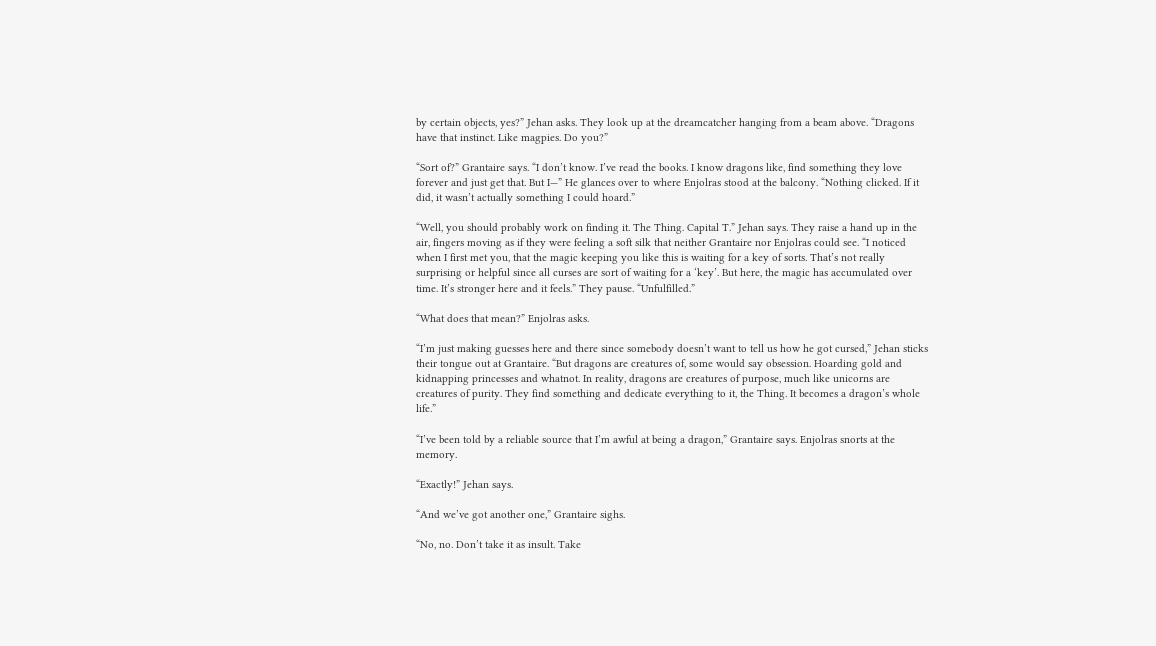by certain objects, yes?” Jehan asks. They look up at the dreamcatcher hanging from a beam above. “Dragons have that instinct. Like magpies. Do you?”

“Sort of?” Grantaire says. “I don’t know. I’ve read the books. I know dragons like, find something they love forever and just get that. But I—” He glances over to where Enjolras stood at the balcony. “Nothing clicked. If it did, it wasn’t actually something I could hoard.”

“Well, you should probably work on finding it. The Thing. Capital T.” Jehan says. They raise a hand up in the air, fingers moving as if they were feeling a soft silk that neither Grantaire nor Enjolras could see. “I noticed when I first met you, that the magic keeping you like this is waiting for a key of sorts. That’s not really surprising or helpful since all curses are sort of waiting for a ‘key’. But here, the magic has accumulated over time. It’s stronger here and it feels.” They pause. “Unfulfilled.”

“What does that mean?” Enjolras asks.

“I’m just making guesses here and there since somebody doesn’t want to tell us how he got cursed,” Jehan sticks their tongue out at Grantaire. “But dragons are creatures of, some would say obsession. Hoarding gold and kidnapping princesses and whatnot. In reality, dragons are creatures of purpose, much like unicorns are creatures of purity. They find something and dedicate everything to it, the Thing. It becomes a dragon’s whole life.”

“I’ve been told by a reliable source that I’m awful at being a dragon,” Grantaire says. Enjolras snorts at the memory.

“Exactly!” Jehan says.

“And we’ve got another one,” Grantaire sighs.

“No, no. Don’t take it as insult. Take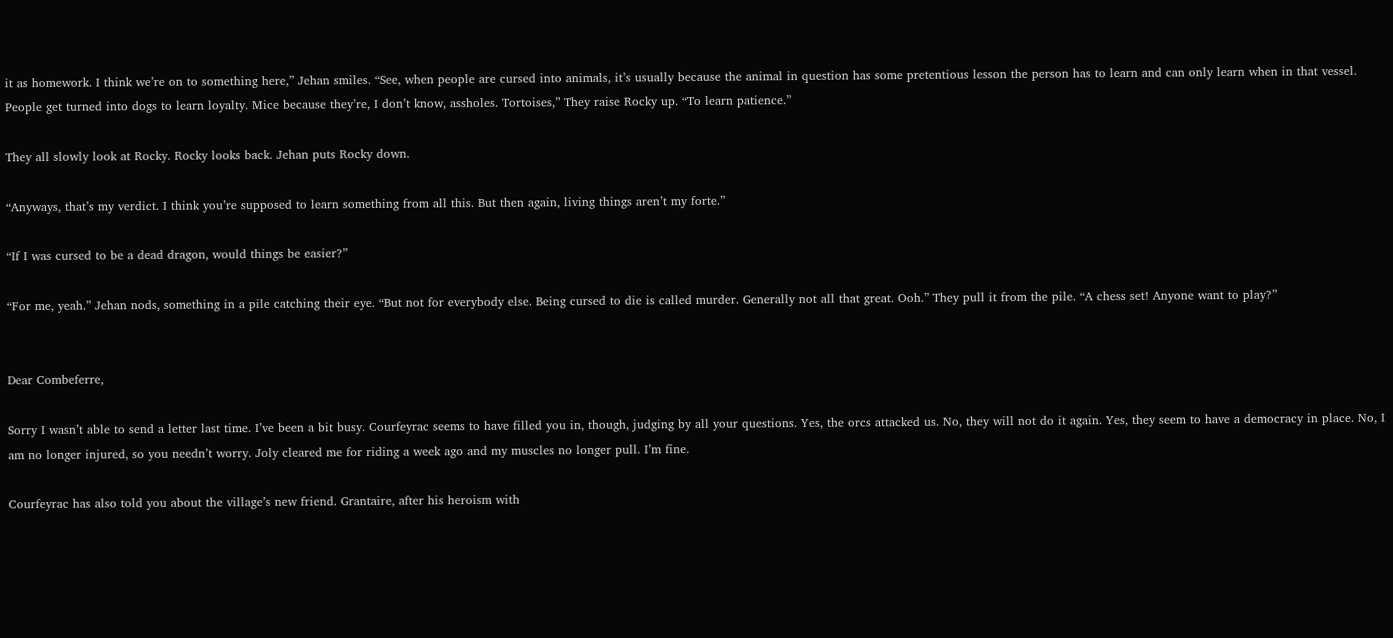it as homework. I think we’re on to something here,” Jehan smiles. “See, when people are cursed into animals, it’s usually because the animal in question has some pretentious lesson the person has to learn and can only learn when in that vessel. People get turned into dogs to learn loyalty. Mice because they’re, I don’t know, assholes. Tortoises,” They raise Rocky up. “To learn patience.”

They all slowly look at Rocky. Rocky looks back. Jehan puts Rocky down.

“Anyways, that’s my verdict. I think you’re supposed to learn something from all this. But then again, living things aren’t my forte.”

“If I was cursed to be a dead dragon, would things be easier?”

“For me, yeah.” Jehan nods, something in a pile catching their eye. “But not for everybody else. Being cursed to die is called murder. Generally not all that great. Ooh.” They pull it from the pile. “A chess set! Anyone want to play?”


Dear Combeferre,

Sorry I wasn’t able to send a letter last time. I’ve been a bit busy. Courfeyrac seems to have filled you in, though, judging by all your questions. Yes, the orcs attacked us. No, they will not do it again. Yes, they seem to have a democracy in place. No, I am no longer injured, so you needn’t worry. Joly cleared me for riding a week ago and my muscles no longer pull. I’m fine.

Courfeyrac has also told you about the village’s new friend. Grantaire, after his heroism with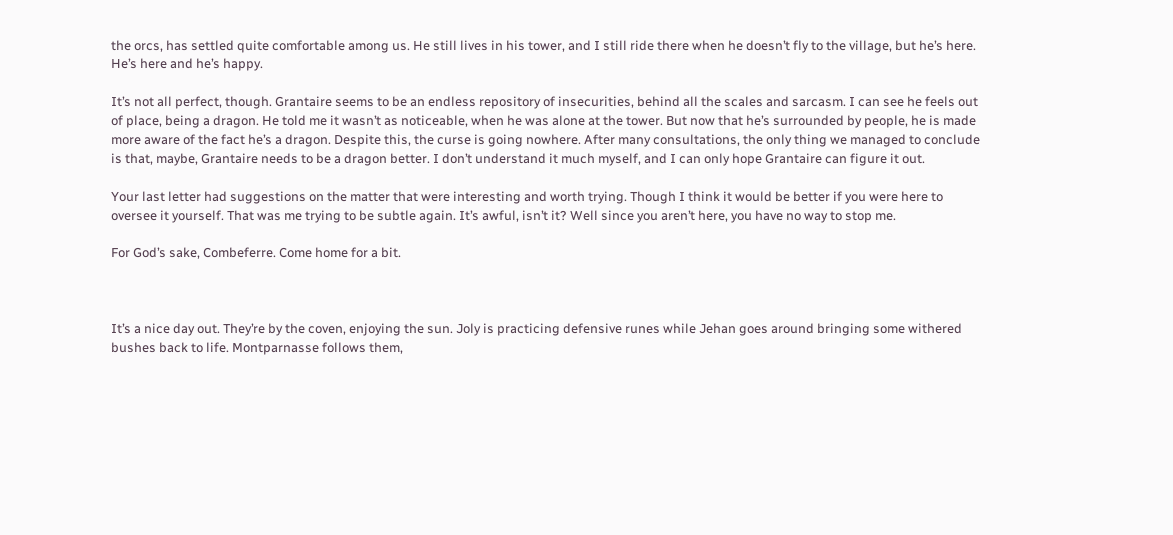the orcs, has settled quite comfortable among us. He still lives in his tower, and I still ride there when he doesn’t fly to the village, but he’s here. He’s here and he’s happy.

It’s not all perfect, though. Grantaire seems to be an endless repository of insecurities, behind all the scales and sarcasm. I can see he feels out of place, being a dragon. He told me it wasn’t as noticeable, when he was alone at the tower. But now that he’s surrounded by people, he is made more aware of the fact he’s a dragon. Despite this, the curse is going nowhere. After many consultations, the only thing we managed to conclude is that, maybe, Grantaire needs to be a dragon better. I don’t understand it much myself, and I can only hope Grantaire can figure it out.

Your last letter had suggestions on the matter that were interesting and worth trying. Though I think it would be better if you were here to oversee it yourself. That was me trying to be subtle again. It’s awful, isn’t it? Well since you aren’t here, you have no way to stop me.

For God’s sake, Combeferre. Come home for a bit.



It’s a nice day out. They’re by the coven, enjoying the sun. Joly is practicing defensive runes while Jehan goes around bringing some withered bushes back to life. Montparnasse follows them,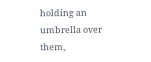holding an umbrella over them,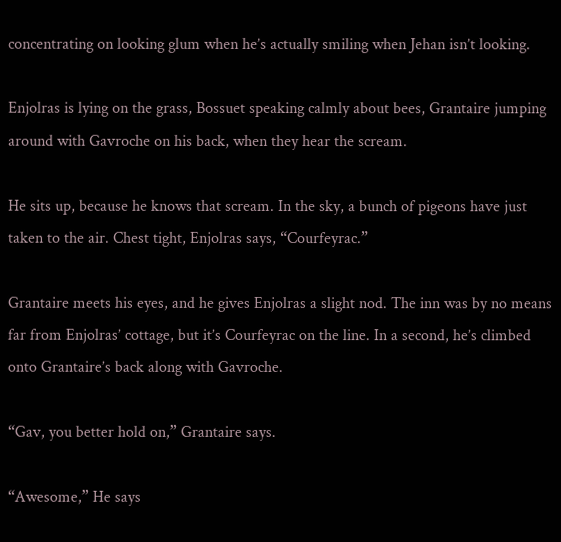concentrating on looking glum when he’s actually smiling when Jehan isn’t looking.

Enjolras is lying on the grass, Bossuet speaking calmly about bees, Grantaire jumping around with Gavroche on his back, when they hear the scream.

He sits up, because he knows that scream. In the sky, a bunch of pigeons have just taken to the air. Chest tight, Enjolras says, “Courfeyrac.”

Grantaire meets his eyes, and he gives Enjolras a slight nod. The inn was by no means far from Enjolras’ cottage, but it’s Courfeyrac on the line. In a second, he’s climbed onto Grantaire’s back along with Gavroche.

“Gav, you better hold on,” Grantaire says.

“Awesome,” He says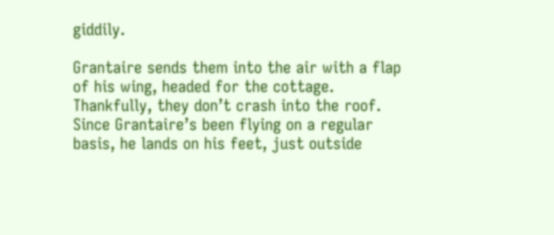giddily.

Grantaire sends them into the air with a flap of his wing, headed for the cottage. Thankfully, they don’t crash into the roof. Since Grantaire’s been flying on a regular basis, he lands on his feet, just outside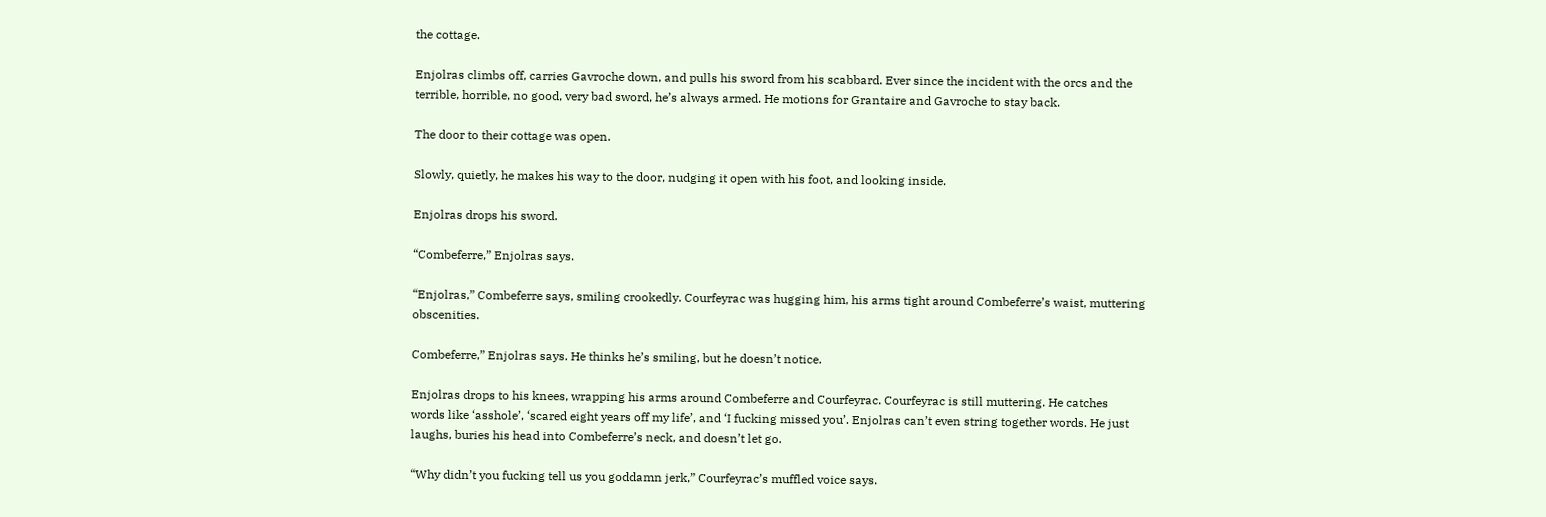the cottage.

Enjolras climbs off, carries Gavroche down, and pulls his sword from his scabbard. Ever since the incident with the orcs and the terrible, horrible, no good, very bad sword, he’s always armed. He motions for Grantaire and Gavroche to stay back.

The door to their cottage was open.

Slowly, quietly, he makes his way to the door, nudging it open with his foot, and looking inside.

Enjolras drops his sword.

“Combeferre,” Enjolras says.

“Enjolras,” Combeferre says, smiling crookedly. Courfeyrac was hugging him, his arms tight around Combeferre’s waist, muttering obscenities.

Combeferre,” Enjolras says. He thinks he’s smiling, but he doesn’t notice.

Enjolras drops to his knees, wrapping his arms around Combeferre and Courfeyrac. Courfeyrac is still muttering. He catches words like ‘asshole’, ‘scared eight years off my life’, and ‘I fucking missed you’. Enjolras can’t even string together words. He just laughs, buries his head into Combeferre’s neck, and doesn’t let go.

“Why didn’t you fucking tell us you goddamn jerk,” Courfeyrac’s muffled voice says.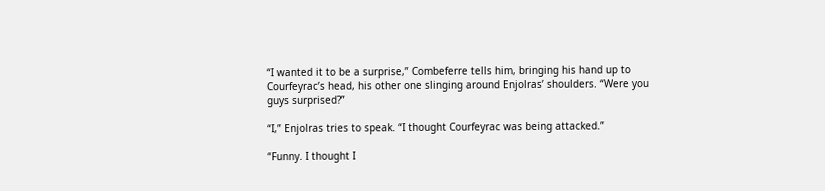“I wanted it to be a surprise,” Combeferre tells him, bringing his hand up to Courfeyrac’s head, his other one slinging around Enjolras’ shoulders. “Were you guys surprised?”

“I,” Enjolras tries to speak. “I thought Courfeyrac was being attacked.”

“Funny. I thought I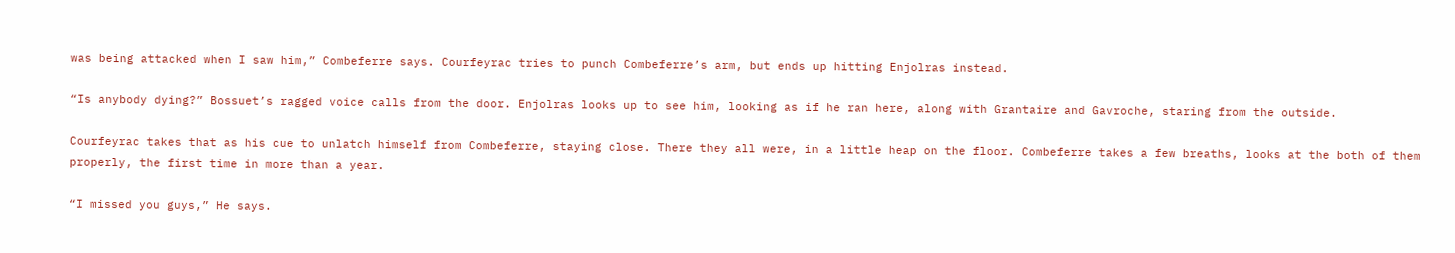was being attacked when I saw him,” Combeferre says. Courfeyrac tries to punch Combeferre’s arm, but ends up hitting Enjolras instead.

“Is anybody dying?” Bossuet’s ragged voice calls from the door. Enjolras looks up to see him, looking as if he ran here, along with Grantaire and Gavroche, staring from the outside.

Courfeyrac takes that as his cue to unlatch himself from Combeferre, staying close. There they all were, in a little heap on the floor. Combeferre takes a few breaths, looks at the both of them properly, the first time in more than a year.

“I missed you guys,” He says.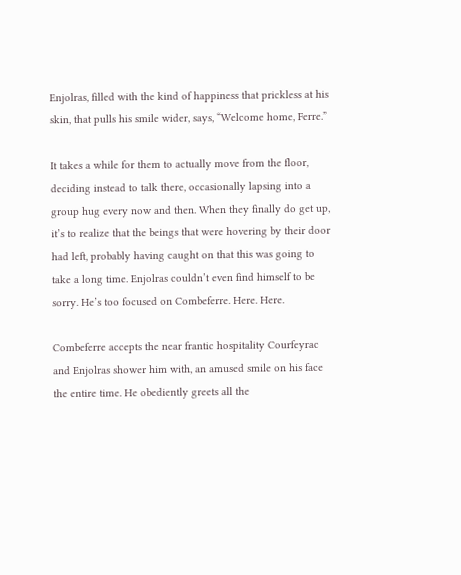Enjolras, filled with the kind of happiness that prickless at his skin, that pulls his smile wider, says, “Welcome home, Ferre.”

It takes a while for them to actually move from the floor, deciding instead to talk there, occasionally lapsing into a group hug every now and then. When they finally do get up, it’s to realize that the beings that were hovering by their door had left, probably having caught on that this was going to take a long time. Enjolras couldn’t even find himself to be sorry. He’s too focused on Combeferre. Here. Here.

Combeferre accepts the near frantic hospitality Courfeyrac and Enjolras shower him with, an amused smile on his face the entire time. He obediently greets all the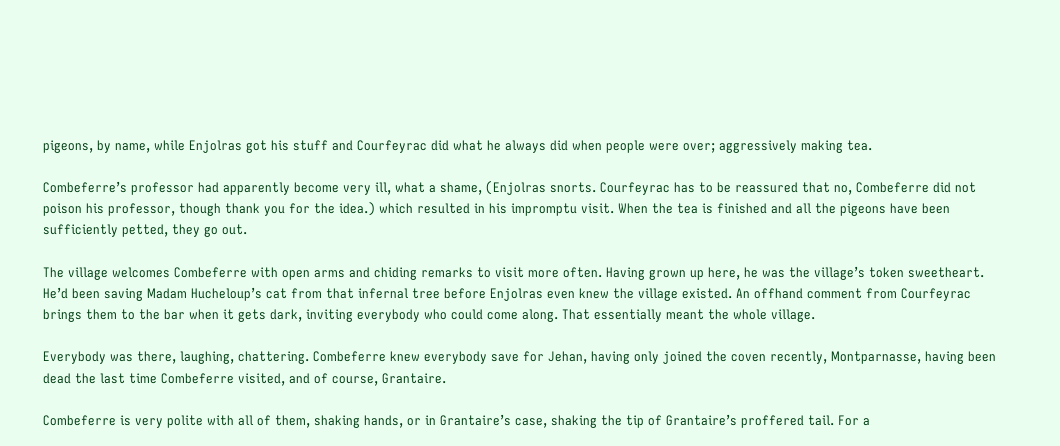pigeons, by name, while Enjolras got his stuff and Courfeyrac did what he always did when people were over; aggressively making tea.

Combeferre’s professor had apparently become very ill, what a shame, (Enjolras snorts. Courfeyrac has to be reassured that no, Combeferre did not poison his professor, though thank you for the idea.) which resulted in his impromptu visit. When the tea is finished and all the pigeons have been sufficiently petted, they go out.

The village welcomes Combeferre with open arms and chiding remarks to visit more often. Having grown up here, he was the village’s token sweetheart. He’d been saving Madam Hucheloup’s cat from that infernal tree before Enjolras even knew the village existed. An offhand comment from Courfeyrac brings them to the bar when it gets dark, inviting everybody who could come along. That essentially meant the whole village.

Everybody was there, laughing, chattering. Combeferre knew everybody save for Jehan, having only joined the coven recently, Montparnasse, having been dead the last time Combeferre visited, and of course, Grantaire.

Combeferre is very polite with all of them, shaking hands, or in Grantaire’s case, shaking the tip of Grantaire’s proffered tail. For a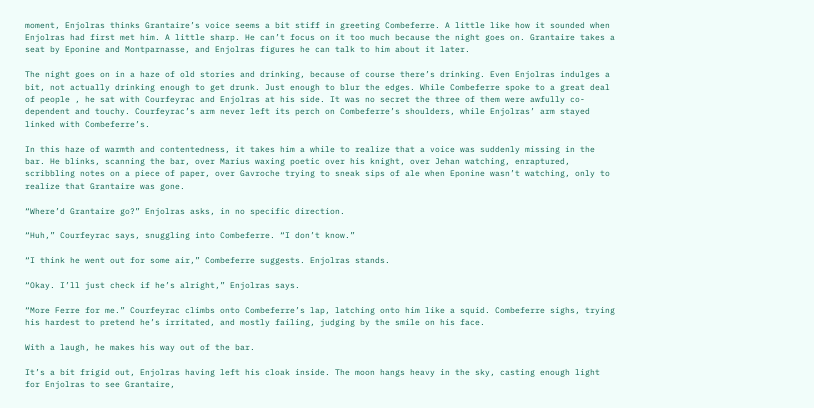moment, Enjolras thinks Grantaire’s voice seems a bit stiff in greeting Combeferre. A little like how it sounded when Enjolras had first met him. A little sharp. He can’t focus on it too much because the night goes on. Grantaire takes a seat by Eponine and Montparnasse, and Enjolras figures he can talk to him about it later.

The night goes on in a haze of old stories and drinking, because of course there’s drinking. Even Enjolras indulges a bit, not actually drinking enough to get drunk. Just enough to blur the edges. While Combeferre spoke to a great deal of people , he sat with Courfeyrac and Enjolras at his side. It was no secret the three of them were awfully co-dependent and touchy. Courfeyrac’s arm never left its perch on Combeferre’s shoulders, while Enjolras’ arm stayed linked with Combeferre’s.

In this haze of warmth and contentedness, it takes him a while to realize that a voice was suddenly missing in the bar. He blinks, scanning the bar, over Marius waxing poetic over his knight, over Jehan watching, enraptured, scribbling notes on a piece of paper, over Gavroche trying to sneak sips of ale when Eponine wasn’t watching, only to realize that Grantaire was gone.

“Where’d Grantaire go?” Enjolras asks, in no specific direction.

“Huh,” Courfeyrac says, snuggling into Combeferre. “I don’t know.”

“I think he went out for some air,” Combeferre suggests. Enjolras stands.

“Okay. I’ll just check if he’s alright,” Enjolras says.

“More Ferre for me.” Courfeyrac climbs onto Combeferre’s lap, latching onto him like a squid. Combeferre sighs, trying his hardest to pretend he’s irritated, and mostly failing, judging by the smile on his face.

With a laugh, he makes his way out of the bar.

It’s a bit frigid out, Enjolras having left his cloak inside. The moon hangs heavy in the sky, casting enough light for Enjolras to see Grantaire,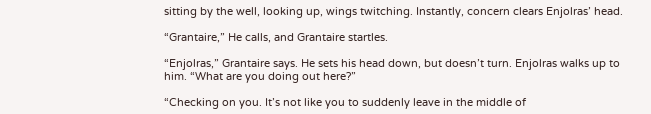sitting by the well, looking up, wings twitching. Instantly, concern clears Enjolras’ head.

“Grantaire,” He calls, and Grantaire startles.

“Enjolras,” Grantaire says. He sets his head down, but doesn’t turn. Enjolras walks up to him. “What are you doing out here?”

“Checking on you. It’s not like you to suddenly leave in the middle of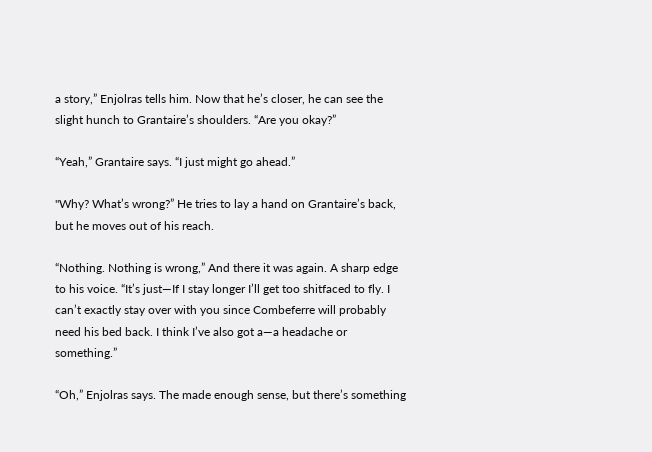a story,” Enjolras tells him. Now that he’s closer, he can see the slight hunch to Grantaire’s shoulders. “Are you okay?”

“Yeah,” Grantaire says. “I just might go ahead.”

"Why? What’s wrong?” He tries to lay a hand on Grantaire’s back, but he moves out of his reach.

“Nothing. Nothing is wrong,” And there it was again. A sharp edge to his voice. “It’s just—If I stay longer I’ll get too shitfaced to fly. I can’t exactly stay over with you since Combeferre will probably need his bed back. I think I’ve also got a—a headache or something.”

“Oh,” Enjolras says. The made enough sense, but there’s something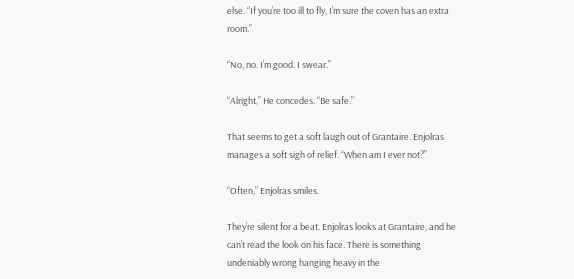else. “If you’re too ill to fly, I’m sure the coven has an extra room.”

“No, no. I’m good. I swear.”

“Alright,” He concedes. “Be safe.”

That seems to get a soft laugh out of Grantaire. Enjolras manages a soft sigh of relief. “When am I ever not?”

“Often,” Enjolras smiles.

They’re silent for a beat. Enjolras looks at Grantaire, and he can’t read the look on his face. There is something undeniably wrong hanging heavy in the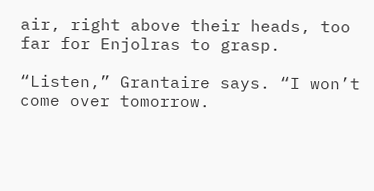air, right above their heads, too far for Enjolras to grasp.

“Listen,” Grantaire says. “I won’t come over tomorrow.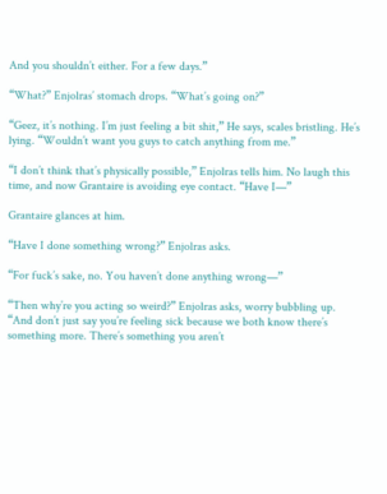And you shouldn’t either. For a few days.”

“What?” Enjolras’ stomach drops. “What’s going on?”

“Geez, it’s nothing. I’m just feeling a bit shit,” He says, scales bristling. He’s lying. “Wouldn’t want you guys to catch anything from me.”

“I don’t think that’s physically possible,” Enjolras tells him. No laugh this time, and now Grantaire is avoiding eye contact. “Have I—”

Grantaire glances at him.

“Have I done something wrong?” Enjolras asks.

“For fuck’s sake, no. You haven’t done anything wrong—”

“Then why’re you acting so weird?” Enjolras asks, worry bubbling up. “And don’t just say you’re feeling sick because we both know there’s something more. There’s something you aren’t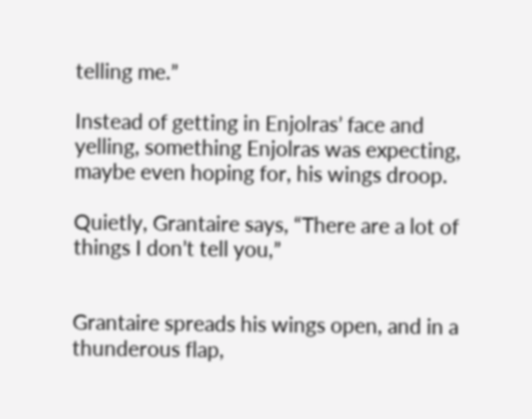telling me.”

Instead of getting in Enjolras’ face and yelling, something Enjolras was expecting, maybe even hoping for, his wings droop.

Quietly, Grantaire says, “There are a lot of things I don’t tell you,”


Grantaire spreads his wings open, and in a thunderous flap,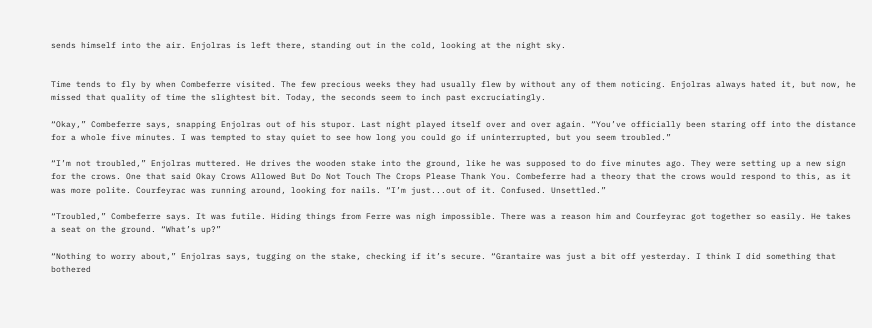sends himself into the air. Enjolras is left there, standing out in the cold, looking at the night sky.


Time tends to fly by when Combeferre visited. The few precious weeks they had usually flew by without any of them noticing. Enjolras always hated it, but now, he missed that quality of time the slightest bit. Today, the seconds seem to inch past excruciatingly.

“Okay,” Combeferre says, snapping Enjolras out of his stupor. Last night played itself over and over again. “You’ve officially been staring off into the distance for a whole five minutes. I was tempted to stay quiet to see how long you could go if uninterrupted, but you seem troubled.”

“I’m not troubled,” Enjolras muttered. He drives the wooden stake into the ground, like he was supposed to do five minutes ago. They were setting up a new sign for the crows. One that said Okay Crows Allowed But Do Not Touch The Crops Please Thank You. Combeferre had a theory that the crows would respond to this, as it was more polite. Courfeyrac was running around, looking for nails. “I’m just...out of it. Confused. Unsettled.”

“Troubled,” Combeferre says. It was futile. Hiding things from Ferre was nigh impossible. There was a reason him and Courfeyrac got together so easily. He takes a seat on the ground. “What’s up?”

“Nothing to worry about,” Enjolras says, tugging on the stake, checking if it’s secure. “Grantaire was just a bit off yesterday. I think I did something that bothered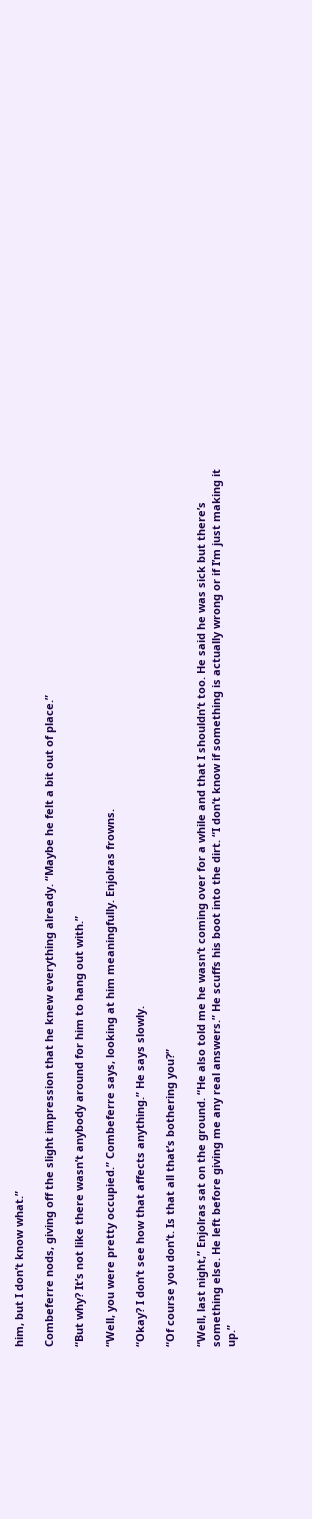him, but I don’t know what.”

Combeferre nods, giving off the slight impression that he knew everything already. “Maybe he felt a bit out of place.”

“But why? It’s not like there wasn’t anybody around for him to hang out with.”

“Well, you were pretty occupied.” Combeferre says, looking at him meaningfully. Enjolras frowns.

“Okay? I don’t see how that affects anything.” He says slowly.

“Of course you don’t. Is that all that’s bothering you?”

“Well, last night,” Enjolras sat on the ground. “He also told me he wasn’t coming over for a while and that I shouldn’t too. He said he was sick but there’s something else. He left before giving me any real answers.” He scuffs his boot into the dirt. “I don’t know if something is actually wrong or if I’m just making it up.”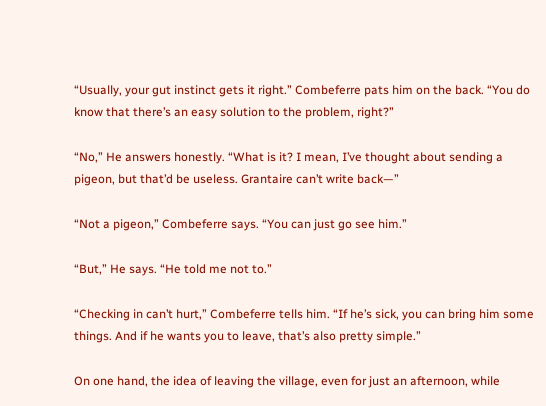“Usually, your gut instinct gets it right.” Combeferre pats him on the back. “You do know that there’s an easy solution to the problem, right?”

“No,” He answers honestly. “What is it? I mean, I’ve thought about sending a pigeon, but that’d be useless. Grantaire can’t write back—”

“Not a pigeon,” Combeferre says. “You can just go see him.”

“But,” He says. “He told me not to.”

“Checking in can’t hurt,” Combeferre tells him. “If he’s sick, you can bring him some things. And if he wants you to leave, that’s also pretty simple.”

On one hand, the idea of leaving the village, even for just an afternoon, while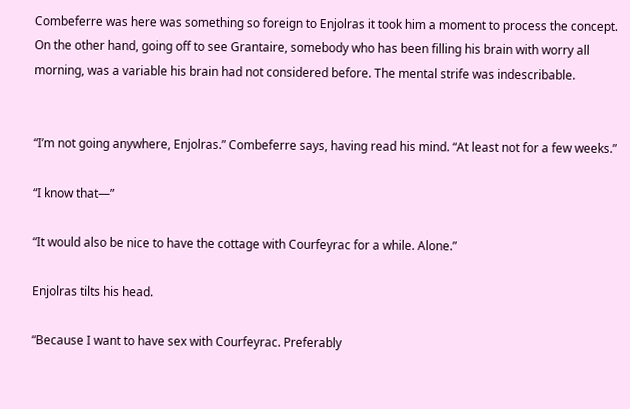Combeferre was here was something so foreign to Enjolras it took him a moment to process the concept. On the other hand, going off to see Grantaire, somebody who has been filling his brain with worry all morning, was a variable his brain had not considered before. The mental strife was indescribable.


“I’m not going anywhere, Enjolras.” Combeferre says, having read his mind. “At least not for a few weeks.”

“I know that—”

“It would also be nice to have the cottage with Courfeyrac for a while. Alone.”

Enjolras tilts his head.

“Because I want to have sex with Courfeyrac. Preferably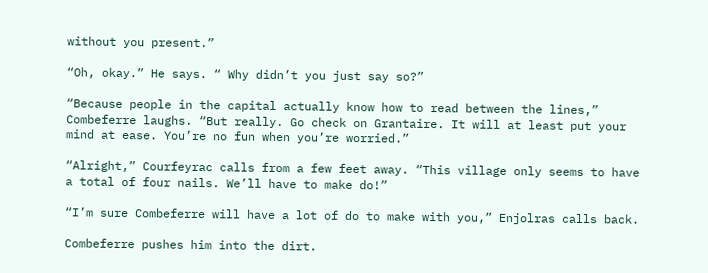without you present.”

“Oh, okay.” He says. “ Why didn’t you just say so?”

“Because people in the capital actually know how to read between the lines,” Combeferre laughs. “But really. Go check on Grantaire. It will at least put your mind at ease. You’re no fun when you’re worried.”

“Alright,” Courfeyrac calls from a few feet away. “This village only seems to have a total of four nails. We’ll have to make do!”

“I’m sure Combeferre will have a lot of do to make with you,” Enjolras calls back.

Combeferre pushes him into the dirt.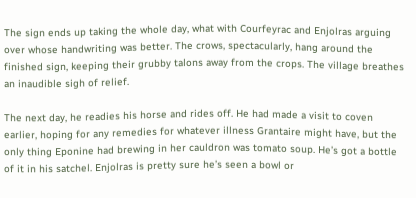The sign ends up taking the whole day, what with Courfeyrac and Enjolras arguing over whose handwriting was better. The crows, spectacularly, hang around the finished sign, keeping their grubby talons away from the crops. The village breathes an inaudible sigh of relief.

The next day, he readies his horse and rides off. He had made a visit to coven earlier, hoping for any remedies for whatever illness Grantaire might have, but the only thing Eponine had brewing in her cauldron was tomato soup. He’s got a bottle of it in his satchel. Enjolras is pretty sure he’s seen a bowl or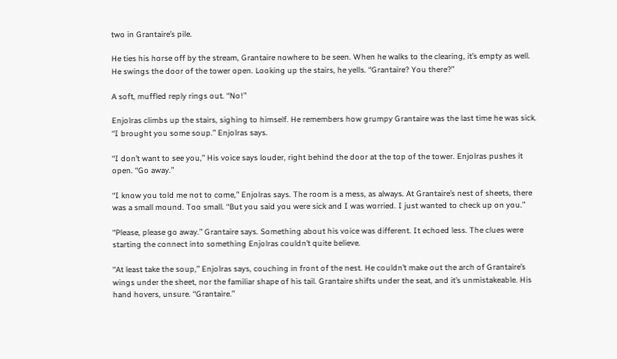two in Grantaire’s pile.

He ties his horse off by the stream, Grantaire nowhere to be seen. When he walks to the clearing, it’s empty as well. He swings the door of the tower open. Looking up the stairs, he yells. “Grantaire? You there?”

A soft, muffled reply rings out. “No!”

Enjolras climbs up the stairs, sighing to himself. He remembers how grumpy Grantaire was the last time he was sick. “I brought you some soup.” Enjolras says.

“I don’t want to see you,” His voice says louder, right behind the door at the top of the tower. Enjolras pushes it open. “Go away.”

“I know you told me not to come,” Enjolras says. The room is a mess, as always. At Grantaire’s nest of sheets, there was a small mound. Too small. “But you said you were sick and I was worried. I just wanted to check up on you.”

“Please, please go away.” Grantaire says. Something about his voice was different. It echoed less. The clues were starting the connect into something Enjolras couldn’t quite believe.

“At least take the soup,” Enjolras says, couching in front of the nest. He couldn’t make out the arch of Grantaire’s wings under the sheet, nor the familiar shape of his tail. Grantaire shifts under the seat, and it’s unmistakeable. His hand hovers, unsure. “Grantaire.”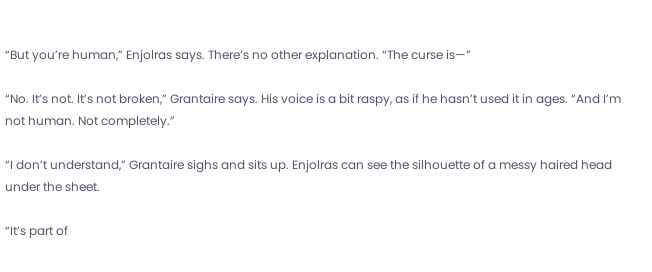“But you’re human,” Enjolras says. There’s no other explanation. “The curse is—”

“No. It’s not. It’s not broken,” Grantaire says. His voice is a bit raspy, as if he hasn’t used it in ages. “And I’m not human. Not completely.”

“I don’t understand,” Grantaire sighs and sits up. Enjolras can see the silhouette of a messy haired head under the sheet.

“It’s part of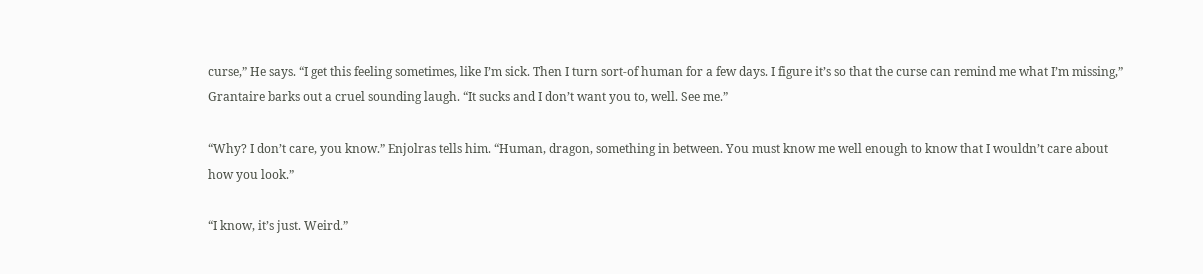curse,” He says. “I get this feeling sometimes, like I’m sick. Then I turn sort-of human for a few days. I figure it’s so that the curse can remind me what I’m missing,” Grantaire barks out a cruel sounding laugh. “It sucks and I don’t want you to, well. See me.”

“Why? I don’t care, you know.” Enjolras tells him. “Human, dragon, something in between. You must know me well enough to know that I wouldn’t care about how you look.”

“I know, it’s just. Weird.”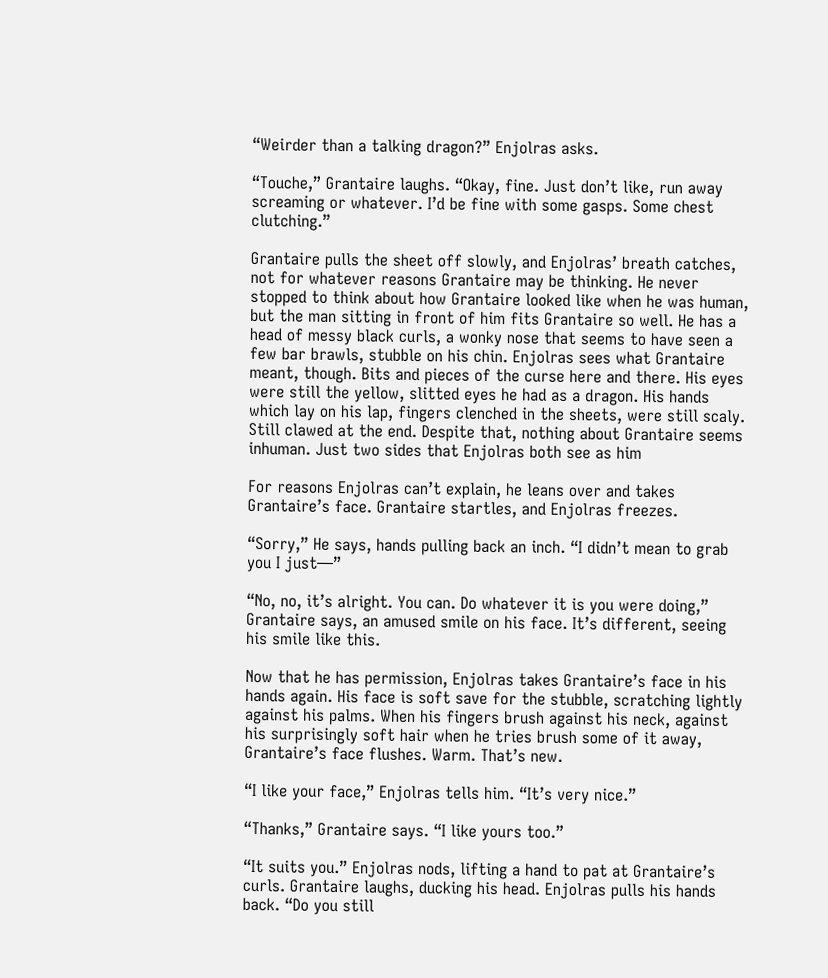“Weirder than a talking dragon?” Enjolras asks.

“Touche,” Grantaire laughs. “Okay, fine. Just don’t like, run away screaming or whatever. I’d be fine with some gasps. Some chest clutching.”

Grantaire pulls the sheet off slowly, and Enjolras’ breath catches, not for whatever reasons Grantaire may be thinking. He never stopped to think about how Grantaire looked like when he was human, but the man sitting in front of him fits Grantaire so well. He has a head of messy black curls, a wonky nose that seems to have seen a few bar brawls, stubble on his chin. Enjolras sees what Grantaire meant, though. Bits and pieces of the curse here and there. His eyes were still the yellow, slitted eyes he had as a dragon. His hands which lay on his lap, fingers clenched in the sheets, were still scaly. Still clawed at the end. Despite that, nothing about Grantaire seems inhuman. Just two sides that Enjolras both see as him

For reasons Enjolras can’t explain, he leans over and takes Grantaire’s face. Grantaire startles, and Enjolras freezes.

“Sorry,” He says, hands pulling back an inch. “I didn’t mean to grab you I just—”

“No, no, it’s alright. You can. Do whatever it is you were doing,” Grantaire says, an amused smile on his face. It’s different, seeing his smile like this.

Now that he has permission, Enjolras takes Grantaire’s face in his hands again. His face is soft save for the stubble, scratching lightly against his palms. When his fingers brush against his neck, against his surprisingly soft hair when he tries brush some of it away, Grantaire’s face flushes. Warm. That’s new.

“I like your face,” Enjolras tells him. “It’s very nice.”

“Thanks,” Grantaire says. “I like yours too.”

“It suits you.” Enjolras nods, lifting a hand to pat at Grantaire’s curls. Grantaire laughs, ducking his head. Enjolras pulls his hands back. “Do you still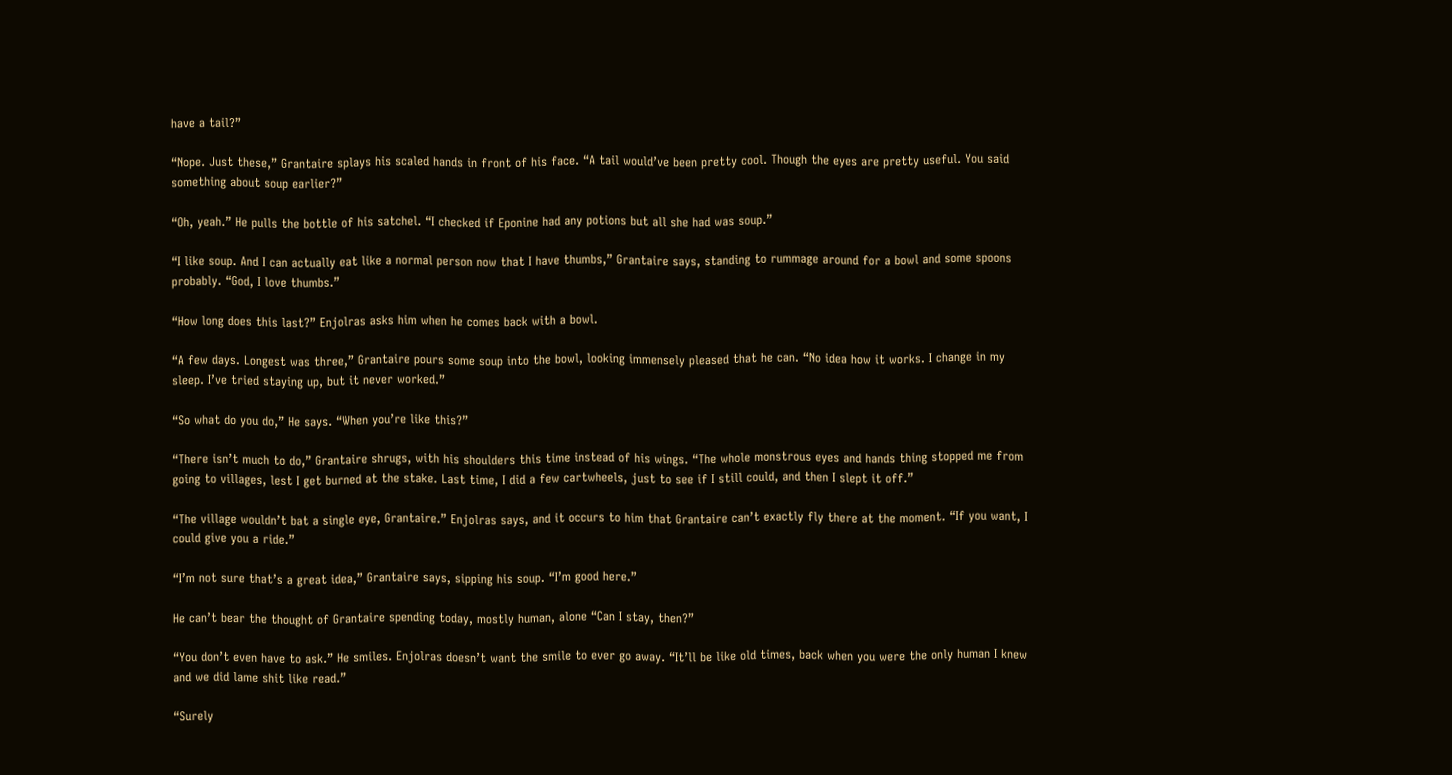have a tail?”

“Nope. Just these,” Grantaire splays his scaled hands in front of his face. “A tail would’ve been pretty cool. Though the eyes are pretty useful. You said something about soup earlier?”

“Oh, yeah.” He pulls the bottle of his satchel. “I checked if Eponine had any potions but all she had was soup.”

“I like soup. And I can actually eat like a normal person now that I have thumbs,” Grantaire says, standing to rummage around for a bowl and some spoons probably. “God, I love thumbs.”

“How long does this last?” Enjolras asks him when he comes back with a bowl.

“A few days. Longest was three,” Grantaire pours some soup into the bowl, looking immensely pleased that he can. “No idea how it works. I change in my sleep. I’ve tried staying up, but it never worked.”

“So what do you do,” He says. “When you’re like this?”

“There isn’t much to do,” Grantaire shrugs, with his shoulders this time instead of his wings. “The whole monstrous eyes and hands thing stopped me from going to villages, lest I get burned at the stake. Last time, I did a few cartwheels, just to see if I still could, and then I slept it off.”

“The village wouldn’t bat a single eye, Grantaire.” Enjolras says, and it occurs to him that Grantaire can’t exactly fly there at the moment. “If you want, I could give you a ride.”

“I’m not sure that’s a great idea,” Grantaire says, sipping his soup. “I’m good here.”

He can’t bear the thought of Grantaire spending today, mostly human, alone “Can I stay, then?”

“You don’t even have to ask.” He smiles. Enjolras doesn’t want the smile to ever go away. “It’ll be like old times, back when you were the only human I knew and we did lame shit like read.”

“Surely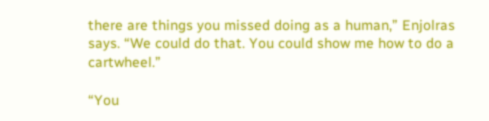there are things you missed doing as a human,” Enjolras says. “We could do that. You could show me how to do a cartwheel.”

“You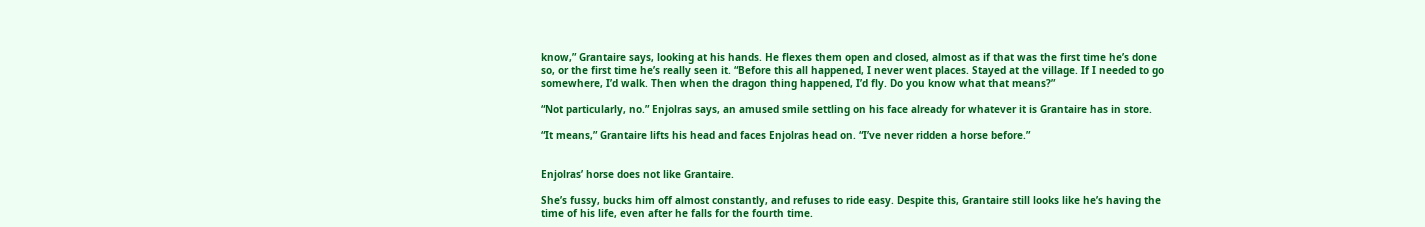know,” Grantaire says, looking at his hands. He flexes them open and closed, almost as if that was the first time he’s done so, or the first time he’s really seen it. “Before this all happened, I never went places. Stayed at the village. If I needed to go somewhere, I’d walk. Then when the dragon thing happened, I’d fly. Do you know what that means?”

“Not particularly, no.” Enjolras says, an amused smile settling on his face already for whatever it is Grantaire has in store.

“It means,” Grantaire lifts his head and faces Enjolras head on. “I’ve never ridden a horse before.”


Enjolras’ horse does not like Grantaire.

She’s fussy, bucks him off almost constantly, and refuses to ride easy. Despite this, Grantaire still looks like he’s having the time of his life, even after he falls for the fourth time.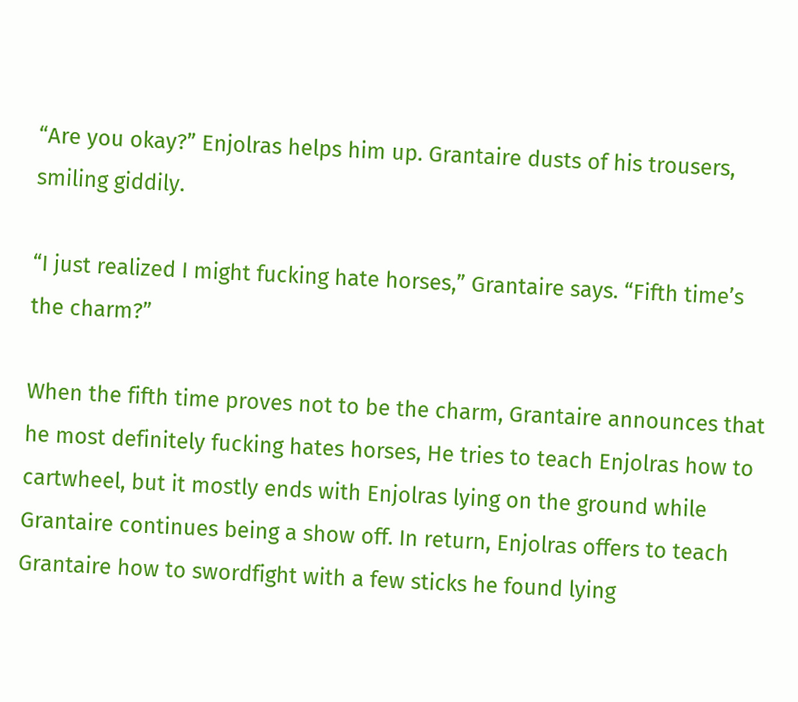“Are you okay?” Enjolras helps him up. Grantaire dusts of his trousers, smiling giddily.

“I just realized I might fucking hate horses,” Grantaire says. “Fifth time’s the charm?”

When the fifth time proves not to be the charm, Grantaire announces that he most definitely fucking hates horses, He tries to teach Enjolras how to cartwheel, but it mostly ends with Enjolras lying on the ground while Grantaire continues being a show off. In return, Enjolras offers to teach Grantaire how to swordfight with a few sticks he found lying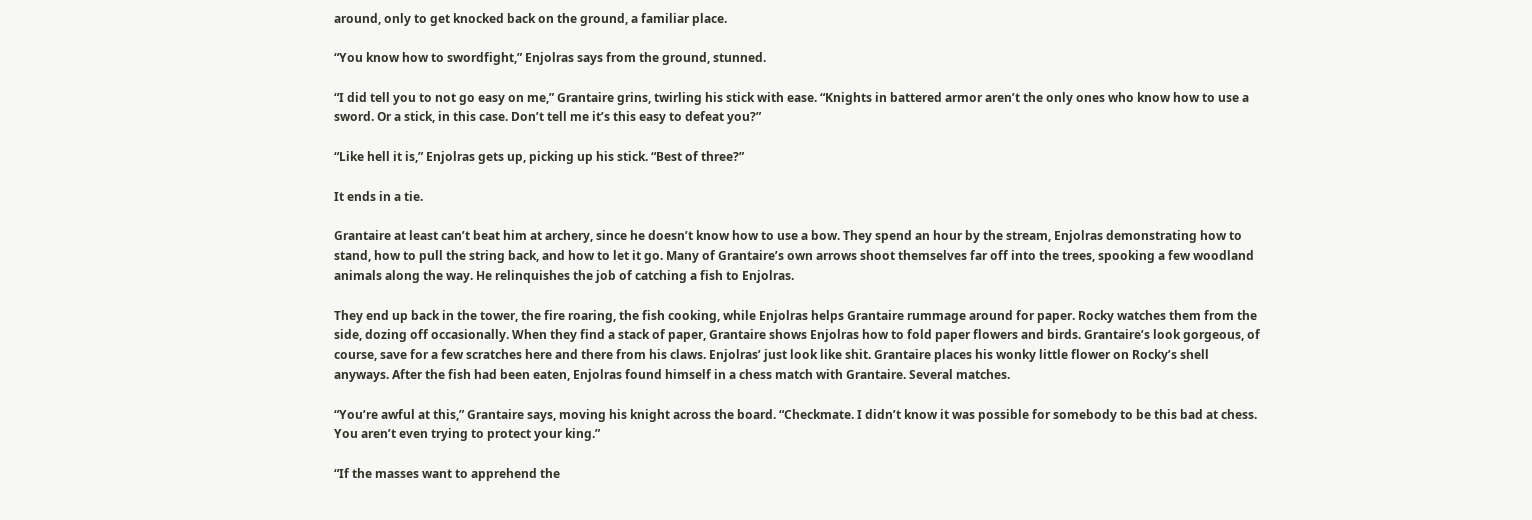around, only to get knocked back on the ground, a familiar place.

“You know how to swordfight,” Enjolras says from the ground, stunned.

“I did tell you to not go easy on me,” Grantaire grins, twirling his stick with ease. “Knights in battered armor aren’t the only ones who know how to use a sword. Or a stick, in this case. Don’t tell me it’s this easy to defeat you?”

“Like hell it is,” Enjolras gets up, picking up his stick. “Best of three?”

It ends in a tie.

Grantaire at least can’t beat him at archery, since he doesn’t know how to use a bow. They spend an hour by the stream, Enjolras demonstrating how to stand, how to pull the string back, and how to let it go. Many of Grantaire’s own arrows shoot themselves far off into the trees, spooking a few woodland animals along the way. He relinquishes the job of catching a fish to Enjolras.

They end up back in the tower, the fire roaring, the fish cooking, while Enjolras helps Grantaire rummage around for paper. Rocky watches them from the side, dozing off occasionally. When they find a stack of paper, Grantaire shows Enjolras how to fold paper flowers and birds. Grantaire’s look gorgeous, of course, save for a few scratches here and there from his claws. Enjolras’ just look like shit. Grantaire places his wonky little flower on Rocky’s shell anyways. After the fish had been eaten, Enjolras found himself in a chess match with Grantaire. Several matches.

“You’re awful at this,” Grantaire says, moving his knight across the board. “Checkmate. I didn’t know it was possible for somebody to be this bad at chess. You aren’t even trying to protect your king.”

“If the masses want to apprehend the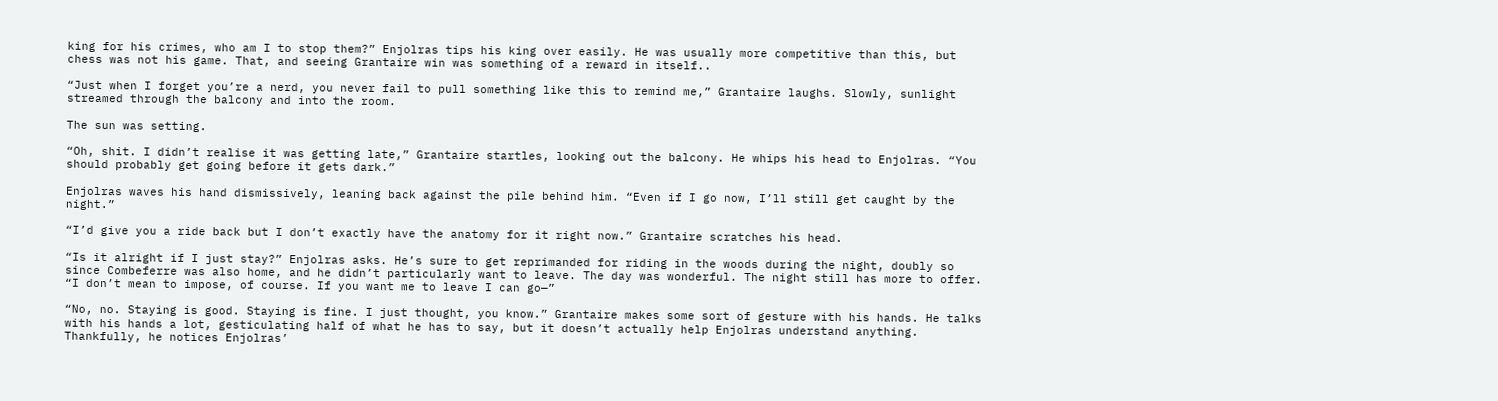king for his crimes, who am I to stop them?” Enjolras tips his king over easily. He was usually more competitive than this, but chess was not his game. That, and seeing Grantaire win was something of a reward in itself..

“Just when I forget you’re a nerd, you never fail to pull something like this to remind me,” Grantaire laughs. Slowly, sunlight streamed through the balcony and into the room.

The sun was setting.

“Oh, shit. I didn’t realise it was getting late,” Grantaire startles, looking out the balcony. He whips his head to Enjolras. “You should probably get going before it gets dark.”

Enjolras waves his hand dismissively, leaning back against the pile behind him. “Even if I go now, I’ll still get caught by the night.”

“I’d give you a ride back but I don’t exactly have the anatomy for it right now.” Grantaire scratches his head.

“Is it alright if I just stay?” Enjolras asks. He’s sure to get reprimanded for riding in the woods during the night, doubly so since Combeferre was also home, and he didn’t particularly want to leave. The day was wonderful. The night still has more to offer. “I don’t mean to impose, of course. If you want me to leave I can go—”

“No, no. Staying is good. Staying is fine. I just thought, you know.” Grantaire makes some sort of gesture with his hands. He talks with his hands a lot, gesticulating half of what he has to say, but it doesn’t actually help Enjolras understand anything. Thankfully, he notices Enjolras’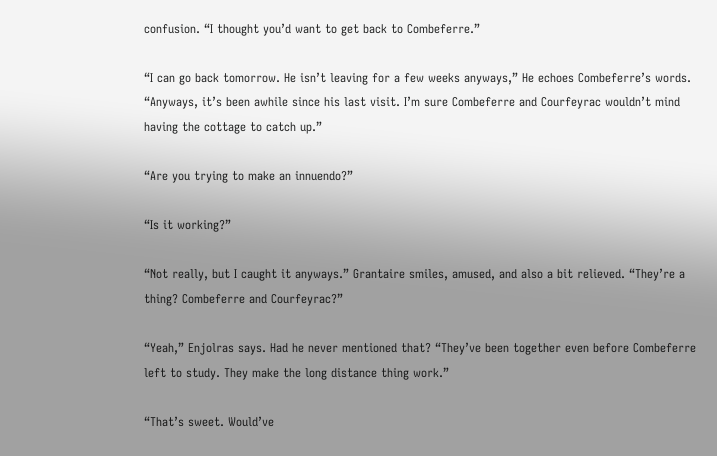confusion. “I thought you’d want to get back to Combeferre.”

“I can go back tomorrow. He isn’t leaving for a few weeks anyways,” He echoes Combeferre’s words. “Anyways, it’s been awhile since his last visit. I’m sure Combeferre and Courfeyrac wouldn’t mind having the cottage to catch up.”

“Are you trying to make an innuendo?”

“Is it working?”

“Not really, but I caught it anyways.” Grantaire smiles, amused, and also a bit relieved. “They’re a thing? Combeferre and Courfeyrac?”

“Yeah,” Enjolras says. Had he never mentioned that? “They’ve been together even before Combeferre left to study. They make the long distance thing work.”

“That’s sweet. Would’ve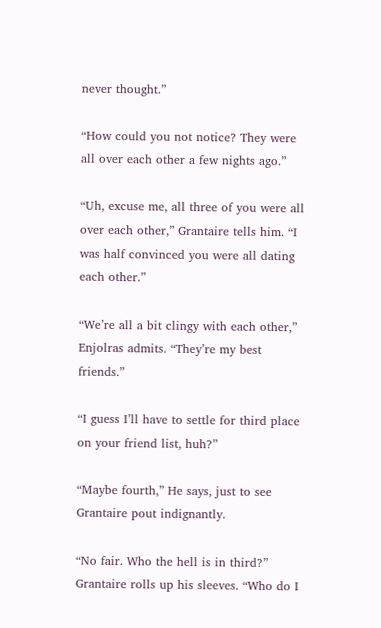never thought.”

“How could you not notice? They were all over each other a few nights ago.”

“Uh, excuse me, all three of you were all over each other,” Grantaire tells him. “I was half convinced you were all dating each other.”

“We’re all a bit clingy with each other,” Enjolras admits. “They’re my best friends.”

“I guess I’ll have to settle for third place on your friend list, huh?”

“Maybe fourth,” He says, just to see Grantaire pout indignantly.

“No fair. Who the hell is in third?” Grantaire rolls up his sleeves. “Who do I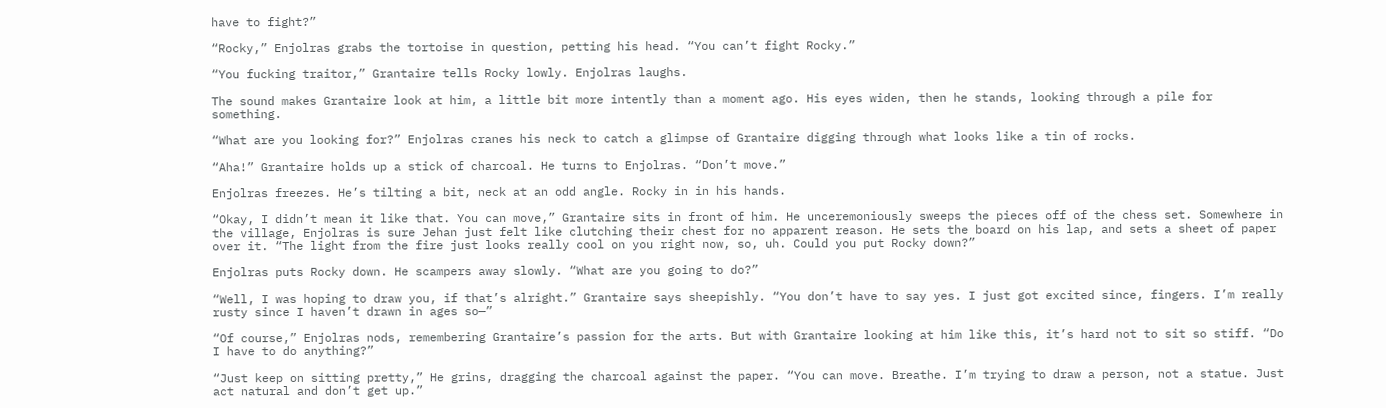have to fight?”

“Rocky,” Enjolras grabs the tortoise in question, petting his head. “You can’t fight Rocky.”

“You fucking traitor,” Grantaire tells Rocky lowly. Enjolras laughs.

The sound makes Grantaire look at him, a little bit more intently than a moment ago. His eyes widen, then he stands, looking through a pile for something.

“What are you looking for?” Enjolras cranes his neck to catch a glimpse of Grantaire digging through what looks like a tin of rocks.

“Aha!” Grantaire holds up a stick of charcoal. He turns to Enjolras. “Don’t move.”

Enjolras freezes. He’s tilting a bit, neck at an odd angle. Rocky in in his hands.

“Okay, I didn’t mean it like that. You can move,” Grantaire sits in front of him. He unceremoniously sweeps the pieces off of the chess set. Somewhere in the village, Enjolras is sure Jehan just felt like clutching their chest for no apparent reason. He sets the board on his lap, and sets a sheet of paper over it. “The light from the fire just looks really cool on you right now, so, uh. Could you put Rocky down?”

Enjolras puts Rocky down. He scampers away slowly. “What are you going to do?”

“Well, I was hoping to draw you, if that’s alright.” Grantaire says sheepishly. “You don’t have to say yes. I just got excited since, fingers. I’m really rusty since I haven’t drawn in ages so—”

“Of course,” Enjolras nods, remembering Grantaire’s passion for the arts. But with Grantaire looking at him like this, it’s hard not to sit so stiff. “Do I have to do anything?”

“Just keep on sitting pretty,” He grins, dragging the charcoal against the paper. “You can move. Breathe. I’m trying to draw a person, not a statue. Just act natural and don’t get up.”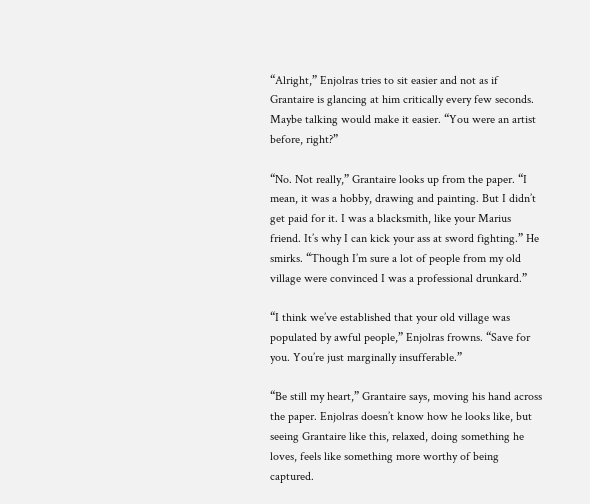“Alright,” Enjolras tries to sit easier and not as if Grantaire is glancing at him critically every few seconds. Maybe talking would make it easier. “You were an artist before, right?”

“No. Not really,” Grantaire looks up from the paper. “I mean, it was a hobby, drawing and painting. But I didn’t get paid for it. I was a blacksmith, like your Marius friend. It’s why I can kick your ass at sword fighting.” He smirks. “Though I’m sure a lot of people from my old village were convinced I was a professional drunkard.”

“I think we’ve established that your old village was populated by awful people,” Enjolras frowns. “Save for you. You’re just marginally insufferable.”

“Be still my heart,” Grantaire says, moving his hand across the paper. Enjolras doesn’t know how he looks like, but seeing Grantaire like this, relaxed, doing something he loves, feels like something more worthy of being captured.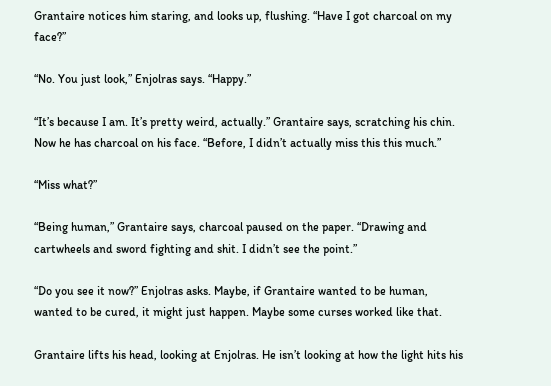Grantaire notices him staring, and looks up, flushing. “Have I got charcoal on my face?”

“No. You just look,” Enjolras says. “Happy.”

“It’s because I am. It’s pretty weird, actually.” Grantaire says, scratching his chin. Now he has charcoal on his face. “Before, I didn’t actually miss this this much.”

“Miss what?”

“Being human,” Grantaire says, charcoal paused on the paper. “Drawing and cartwheels and sword fighting and shit. I didn’t see the point.”

“Do you see it now?” Enjolras asks. Maybe, if Grantaire wanted to be human, wanted to be cured, it might just happen. Maybe some curses worked like that.

Grantaire lifts his head, looking at Enjolras. He isn’t looking at how the light hits his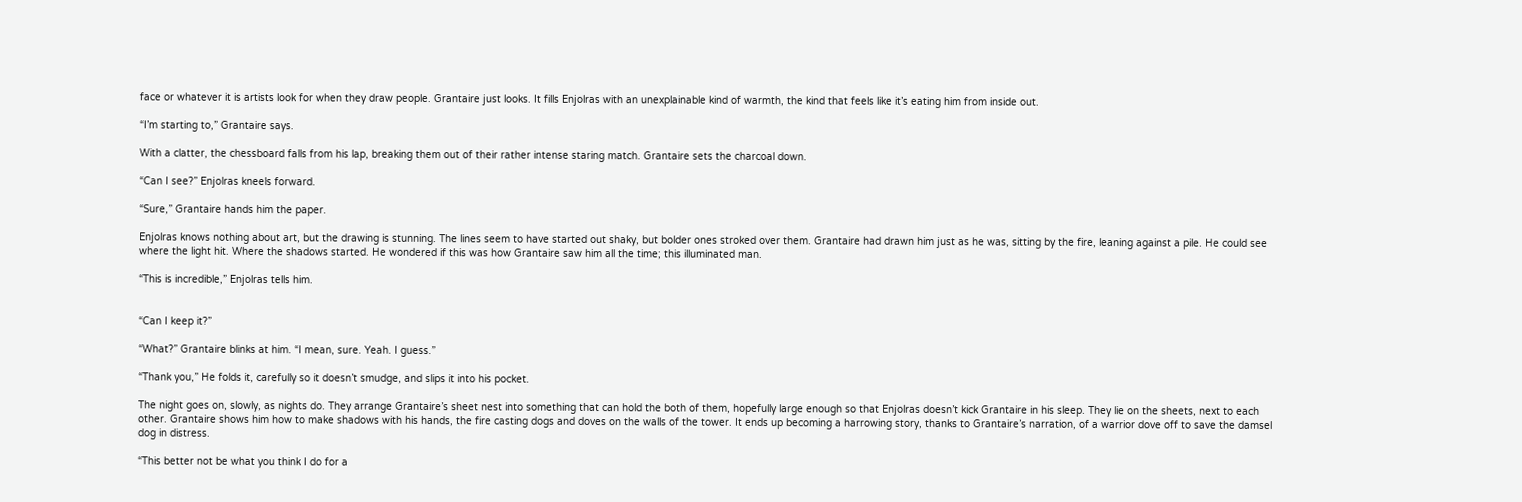face or whatever it is artists look for when they draw people. Grantaire just looks. It fills Enjolras with an unexplainable kind of warmth, the kind that feels like it’s eating him from inside out.

“I’m starting to,” Grantaire says.

With a clatter, the chessboard falls from his lap, breaking them out of their rather intense staring match. Grantaire sets the charcoal down.

“Can I see?” Enjolras kneels forward.

“Sure,” Grantaire hands him the paper.

Enjolras knows nothing about art, but the drawing is stunning. The lines seem to have started out shaky, but bolder ones stroked over them. Grantaire had drawn him just as he was, sitting by the fire, leaning against a pile. He could see where the light hit. Where the shadows started. He wondered if this was how Grantaire saw him all the time; this illuminated man.

“This is incredible,” Enjolras tells him.


“Can I keep it?”

“What?” Grantaire blinks at him. “I mean, sure. Yeah. I guess.”

“Thank you,” He folds it, carefully so it doesn’t smudge, and slips it into his pocket.

The night goes on, slowly, as nights do. They arrange Grantaire’s sheet nest into something that can hold the both of them, hopefully large enough so that Enjolras doesn’t kick Grantaire in his sleep. They lie on the sheets, next to each other. Grantaire shows him how to make shadows with his hands, the fire casting dogs and doves on the walls of the tower. It ends up becoming a harrowing story, thanks to Grantaire’s narration, of a warrior dove off to save the damsel dog in distress.

“This better not be what you think I do for a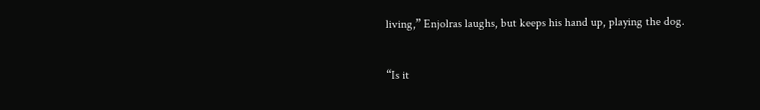living,” Enjolras laughs, but keeps his hand up, playing the dog.

“Is it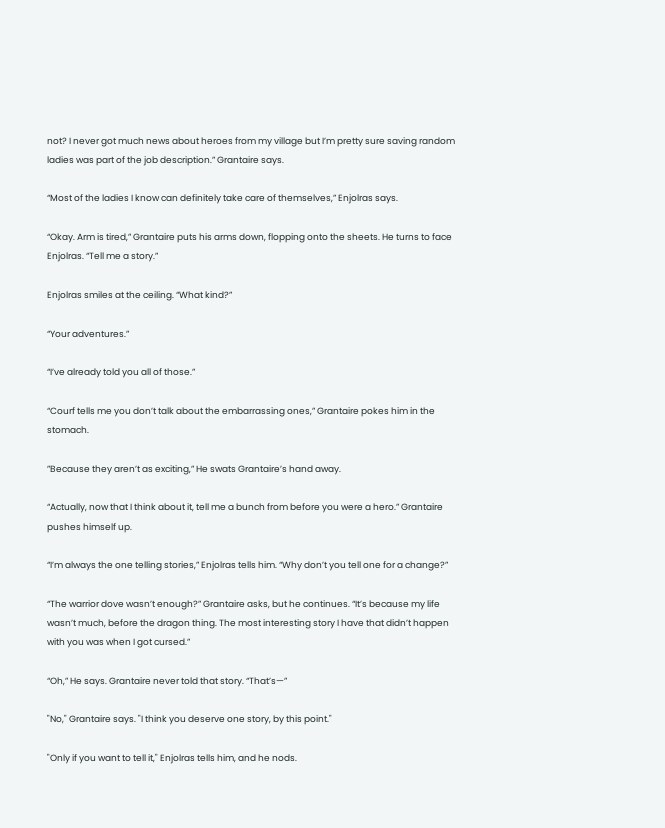not? I never got much news about heroes from my village but I’m pretty sure saving random ladies was part of the job description.” Grantaire says.

“Most of the ladies I know can definitely take care of themselves,” Enjolras says.

“Okay. Arm is tired,” Grantaire puts his arms down, flopping onto the sheets. He turns to face Enjolras. “Tell me a story.”

Enjolras smiles at the ceiling. “What kind?”

“Your adventures.”

“I’ve already told you all of those.”

“Courf tells me you don’t talk about the embarrassing ones,” Grantaire pokes him in the stomach.

”Because they aren’t as exciting,” He swats Grantaire’s hand away.

“Actually, now that I think about it, tell me a bunch from before you were a hero.” Grantaire pushes himself up.

“I’m always the one telling stories,” Enjolras tells him. “Why don’t you tell one for a change?”

“The warrior dove wasn’t enough?” Grantaire asks, but he continues. “It’s because my life wasn’t much, before the dragon thing. The most interesting story I have that didn’t happen with you was when I got cursed.”

“Oh,” He says. Grantaire never told that story. “That’s—”

"No," Grantaire says. "I think you deserve one story, by this point."

"Only if you want to tell it," Enjolras tells him, and he nods.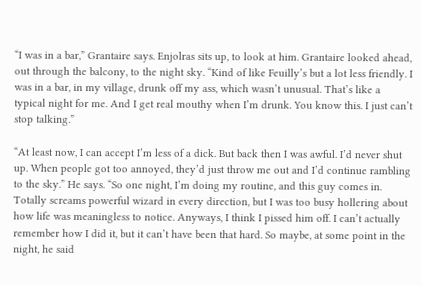“I was in a bar,” Grantaire says. Enjolras sits up, to look at him. Grantaire looked ahead, out through the balcony, to the night sky. “Kind of like Feuilly’s but a lot less friendly. I was in a bar, in my village, drunk off my ass, which wasn’t unusual. That’s like a typical night for me. And I get real mouthy when I’m drunk. You know this. I just can’t stop talking.”

“At least now, I can accept I’m less of a dick. But back then I was awful. I’d never shut up. When people got too annoyed, they’d just throw me out and I’d continue rambling to the sky.” He says. “So one night, I’m doing my routine, and this guy comes in. Totally screams powerful wizard in every direction, but I was too busy hollering about how life was meaningless to notice. Anyways, I think I pissed him off. I can’t actually remember how I did it, but it can’t have been that hard. So maybe, at some point in the night, he said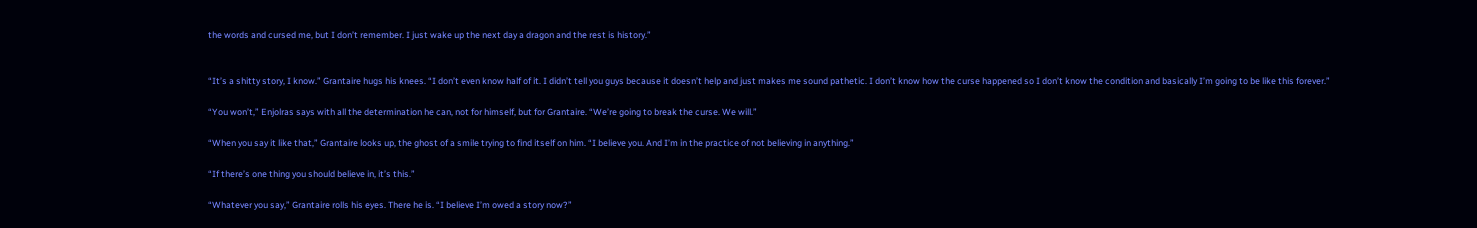the words and cursed me, but I don’t remember. I just wake up the next day a dragon and the rest is history.”


“It’s a shitty story, I know.” Grantaire hugs his knees. “I don’t even know half of it. I didn’t tell you guys because it doesn’t help and just makes me sound pathetic. I don’t know how the curse happened so I don’t know the condition and basically I’m going to be like this forever.”

“You won’t,” Enjolras says with all the determination he can, not for himself, but for Grantaire. “We’re going to break the curse. We will.”

“When you say it like that,” Grantaire looks up, the ghost of a smile trying to find itself on him. “I believe you. And I’m in the practice of not believing in anything.”

“If there’s one thing you should believe in, it’s this.”

“Whatever you say,” Grantaire rolls his eyes. There he is. “I believe I’m owed a story now?”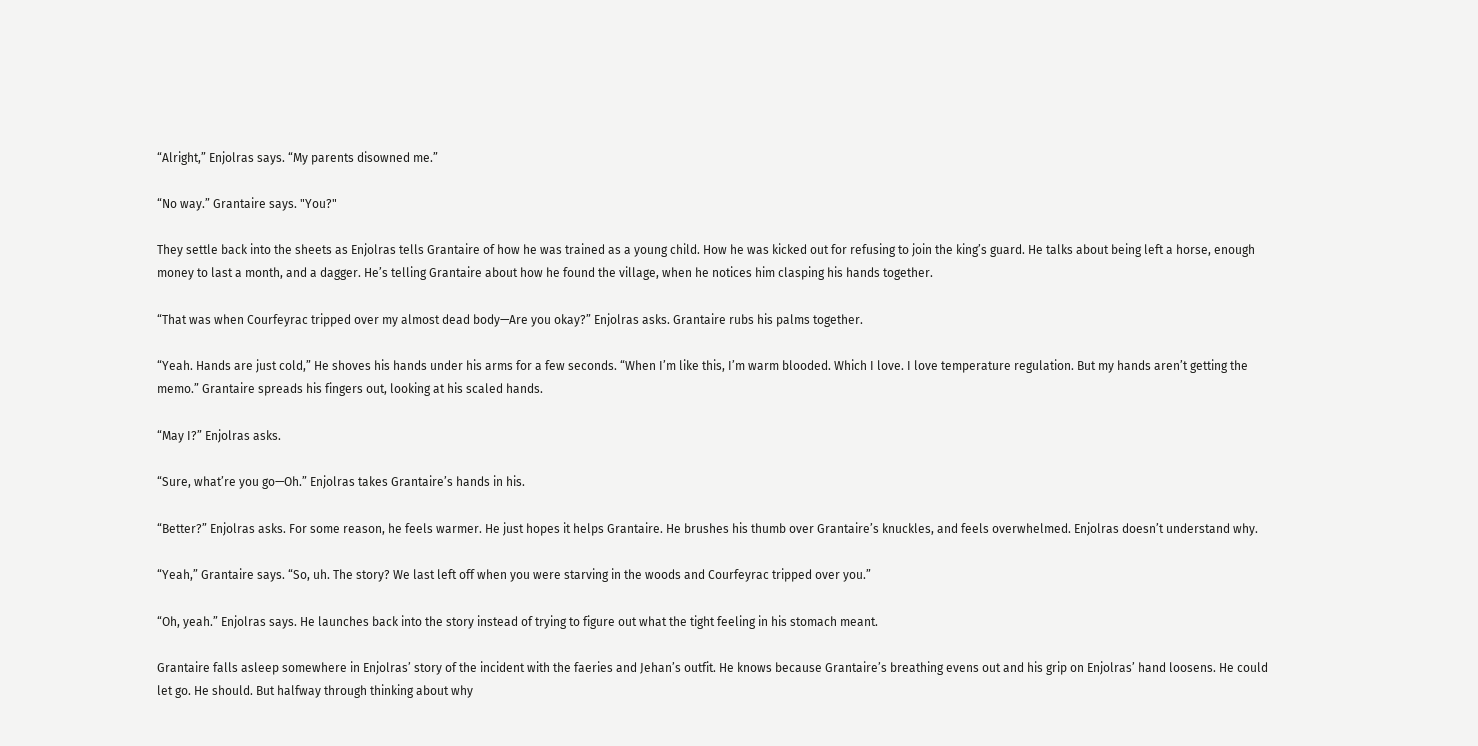“Alright,” Enjolras says. “My parents disowned me.”

“No way.” Grantaire says. "You?"

They settle back into the sheets as Enjolras tells Grantaire of how he was trained as a young child. How he was kicked out for refusing to join the king’s guard. He talks about being left a horse, enough money to last a month, and a dagger. He’s telling Grantaire about how he found the village, when he notices him clasping his hands together.

“That was when Courfeyrac tripped over my almost dead body—Are you okay?” Enjolras asks. Grantaire rubs his palms together.

“Yeah. Hands are just cold,” He shoves his hands under his arms for a few seconds. “When I’m like this, I’m warm blooded. Which I love. I love temperature regulation. But my hands aren’t getting the memo.” Grantaire spreads his fingers out, looking at his scaled hands.

“May I?” Enjolras asks.

“Sure, what’re you go—Oh.” Enjolras takes Grantaire’s hands in his.

“Better?” Enjolras asks. For some reason, he feels warmer. He just hopes it helps Grantaire. He brushes his thumb over Grantaire’s knuckles, and feels overwhelmed. Enjolras doesn’t understand why.

“Yeah,” Grantaire says. “So, uh. The story? We last left off when you were starving in the woods and Courfeyrac tripped over you.”

“Oh, yeah.” Enjolras says. He launches back into the story instead of trying to figure out what the tight feeling in his stomach meant.

Grantaire falls asleep somewhere in Enjolras’ story of the incident with the faeries and Jehan’s outfit. He knows because Grantaire’s breathing evens out and his grip on Enjolras’ hand loosens. He could let go. He should. But halfway through thinking about why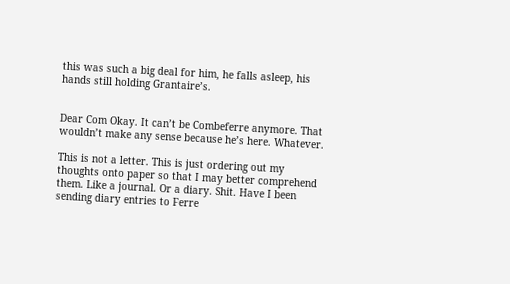this was such a big deal for him, he falls asleep, his hands still holding Grantaire’s.


Dear Com Okay. It can’t be Combeferre anymore. That wouldn’t make any sense because he’s here. Whatever.

This is not a letter. This is just ordering out my thoughts onto paper so that I may better comprehend them. Like a journal. Or a diary. Shit. Have I been sending diary entries to Ferre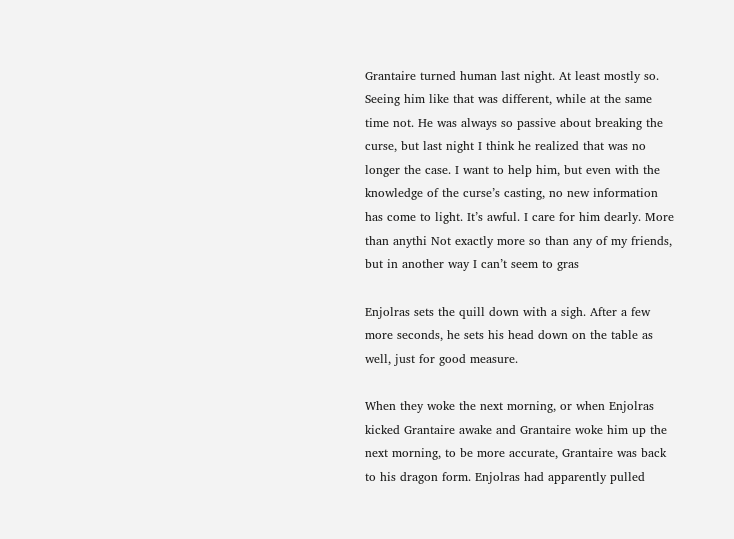Grantaire turned human last night. At least mostly so. Seeing him like that was different, while at the same time not. He was always so passive about breaking the curse, but last night I think he realized that was no longer the case. I want to help him, but even with the knowledge of the curse’s casting, no new information has come to light. It’s awful. I care for him dearly. More than anythi Not exactly more so than any of my friends, but in another way I can’t seem to gras

Enjolras sets the quill down with a sigh. After a few more seconds, he sets his head down on the table as well, just for good measure.

When they woke the next morning, or when Enjolras kicked Grantaire awake and Grantaire woke him up the next morning, to be more accurate, Grantaire was back to his dragon form. Enjolras had apparently pulled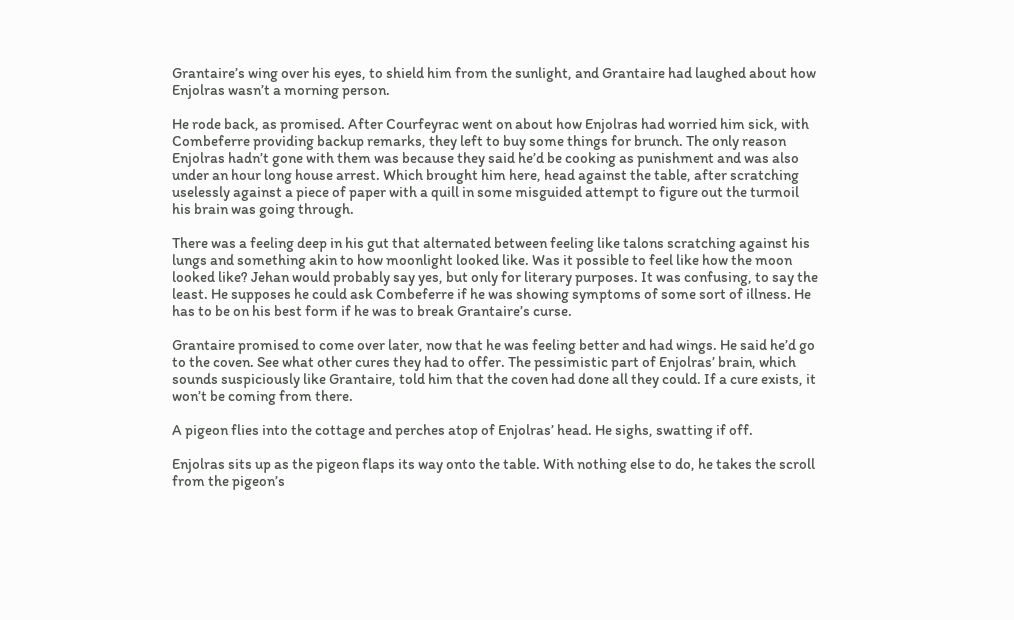Grantaire’s wing over his eyes, to shield him from the sunlight, and Grantaire had laughed about how Enjolras wasn’t a morning person.

He rode back, as promised. After Courfeyrac went on about how Enjolras had worried him sick, with Combeferre providing backup remarks, they left to buy some things for brunch. The only reason Enjolras hadn’t gone with them was because they said he’d be cooking as punishment and was also under an hour long house arrest. Which brought him here, head against the table, after scratching uselessly against a piece of paper with a quill in some misguided attempt to figure out the turmoil his brain was going through.

There was a feeling deep in his gut that alternated between feeling like talons scratching against his lungs and something akin to how moonlight looked like. Was it possible to feel like how the moon looked like? Jehan would probably say yes, but only for literary purposes. It was confusing, to say the least. He supposes he could ask Combeferre if he was showing symptoms of some sort of illness. He has to be on his best form if he was to break Grantaire’s curse.

Grantaire promised to come over later, now that he was feeling better and had wings. He said he’d go to the coven. See what other cures they had to offer. The pessimistic part of Enjolras’ brain, which sounds suspiciously like Grantaire, told him that the coven had done all they could. If a cure exists, it won’t be coming from there.

A pigeon flies into the cottage and perches atop of Enjolras’ head. He sighs, swatting if off.

Enjolras sits up as the pigeon flaps its way onto the table. With nothing else to do, he takes the scroll from the pigeon’s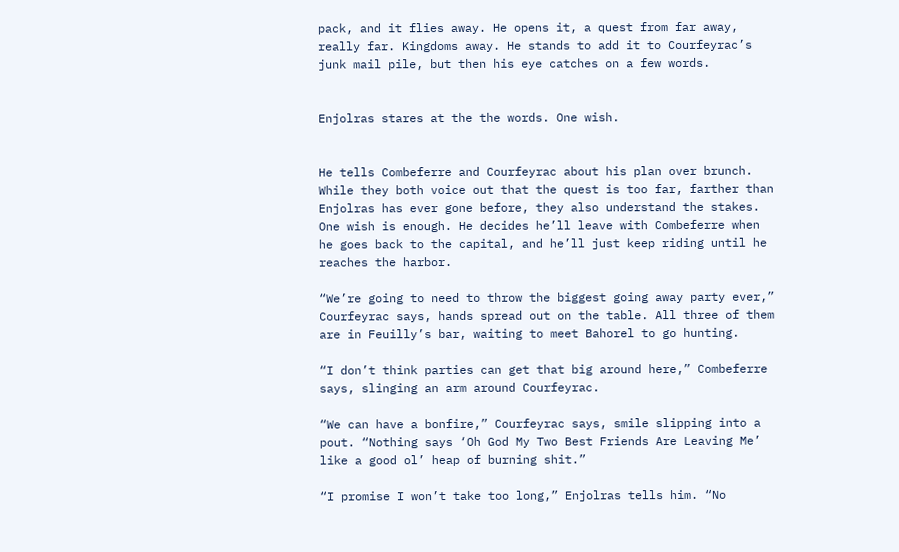pack, and it flies away. He opens it, a quest from far away, really far. Kingdoms away. He stands to add it to Courfeyrac’s junk mail pile, but then his eye catches on a few words.


Enjolras stares at the the words. One wish.


He tells Combeferre and Courfeyrac about his plan over brunch. While they both voice out that the quest is too far, farther than Enjolras has ever gone before, they also understand the stakes. One wish is enough. He decides he’ll leave with Combeferre when he goes back to the capital, and he’ll just keep riding until he reaches the harbor.

“We’re going to need to throw the biggest going away party ever,” Courfeyrac says, hands spread out on the table. All three of them are in Feuilly’s bar, waiting to meet Bahorel to go hunting.

“I don’t think parties can get that big around here,” Combeferre says, slinging an arm around Courfeyrac.

“We can have a bonfire,” Courfeyrac says, smile slipping into a pout. “Nothing says ‘Oh God My Two Best Friends Are Leaving Me’ like a good ol’ heap of burning shit.”

“I promise I won’t take too long,” Enjolras tells him. “No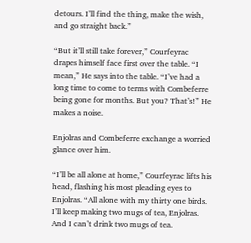detours. I’ll find the thing, make the wish, and go straight back.”

“But it’ll still take forever,” Courfeyrac drapes himself face first over the table. “I mean,” He says into the table. “I’ve had a long time to come to terms with Combeferre being gone for months. But you? That’s!” He makes a noise.

Enjolras and Combeferre exchange a worried glance over him.

“I’ll be all alone at home,” Courfeyrac lifts his head, flashing his most pleading eyes to Enjolras. “All alone with my thirty one birds. I’ll keep making two mugs of tea, Enjolras. And I can’t drink two mugs of tea.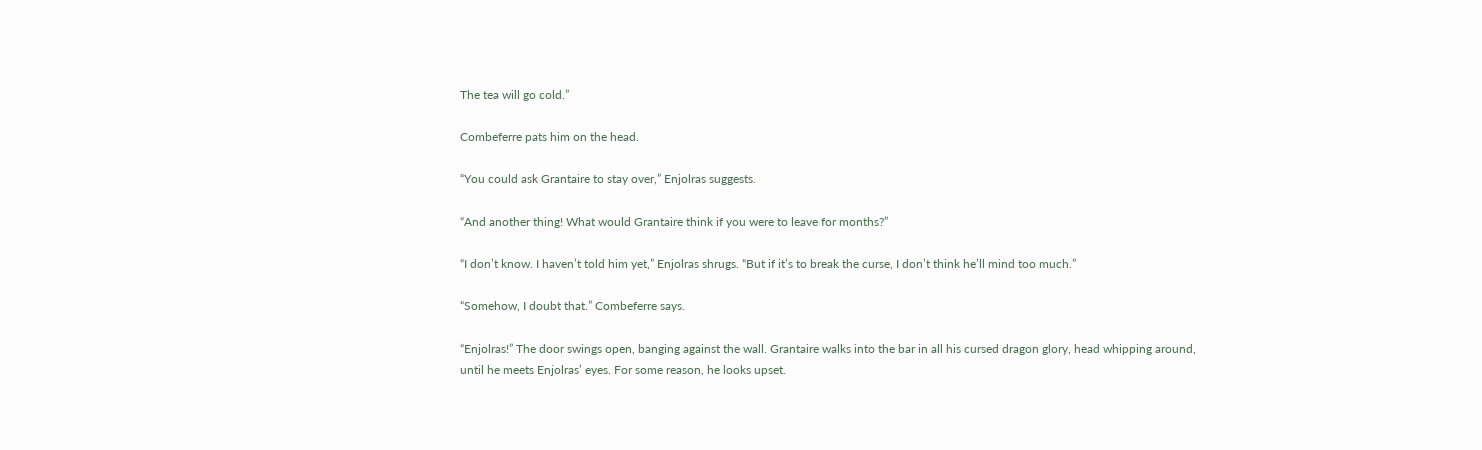The tea will go cold.”

Combeferre pats him on the head.

“You could ask Grantaire to stay over,” Enjolras suggests.

“And another thing! What would Grantaire think if you were to leave for months?”

“I don’t know. I haven’t told him yet,” Enjolras shrugs. “But if it’s to break the curse, I don’t think he’ll mind too much.”

“Somehow, I doubt that.” Combeferre says.

“Enjolras!” The door swings open, banging against the wall. Grantaire walks into the bar in all his cursed dragon glory, head whipping around, until he meets Enjolras’ eyes. For some reason, he looks upset.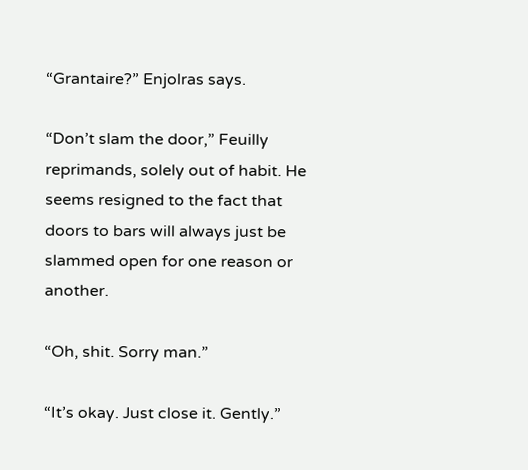“Grantaire?” Enjolras says.

“Don’t slam the door,” Feuilly reprimands, solely out of habit. He seems resigned to the fact that doors to bars will always just be slammed open for one reason or another.

“Oh, shit. Sorry man.”

“It’s okay. Just close it. Gently.”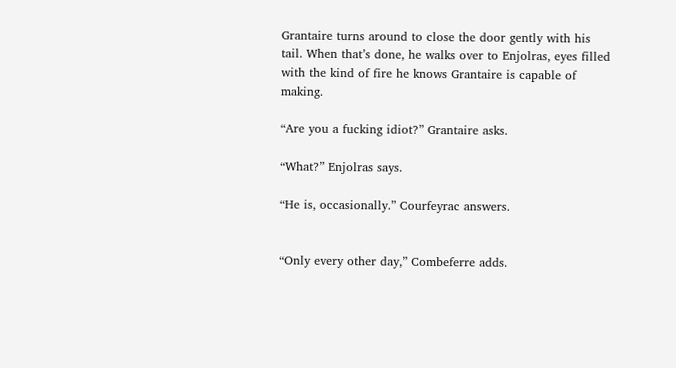Grantaire turns around to close the door gently with his tail. When that’s done, he walks over to Enjolras, eyes filled with the kind of fire he knows Grantaire is capable of making.

“Are you a fucking idiot?” Grantaire asks.

“What?” Enjolras says.

“He is, occasionally.” Courfeyrac answers.


“Only every other day,” Combeferre adds.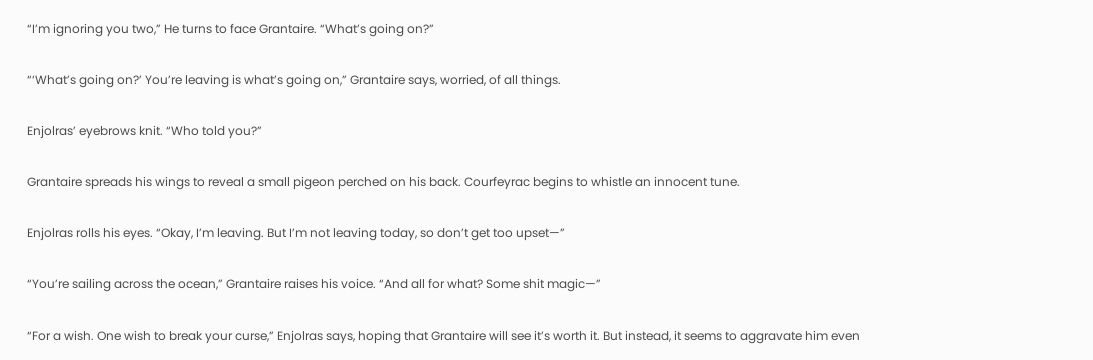“I’m ignoring you two,” He turns to face Grantaire. “What’s going on?”

“‘What’s going on?’ You’re leaving is what’s going on,” Grantaire says, worried, of all things.

Enjolras’ eyebrows knit. “Who told you?”

Grantaire spreads his wings to reveal a small pigeon perched on his back. Courfeyrac begins to whistle an innocent tune.

Enjolras rolls his eyes. “Okay, I’m leaving. But I’m not leaving today, so don’t get too upset—”

“You’re sailing across the ocean,” Grantaire raises his voice. “And all for what? Some shit magic—”

“For a wish. One wish to break your curse,” Enjolras says, hoping that Grantaire will see it’s worth it. But instead, it seems to aggravate him even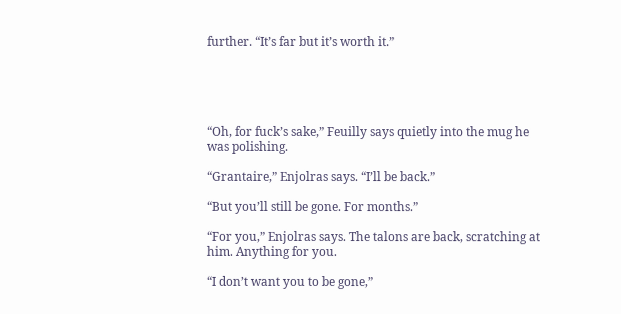further. “It’s far but it’s worth it.”





“Oh, for fuck’s sake,” Feuilly says quietly into the mug he was polishing.

“Grantaire,” Enjolras says. “I’ll be back.”

“But you’ll still be gone. For months.”

“For you,” Enjolras says. The talons are back, scratching at him. Anything for you.

“I don’t want you to be gone,”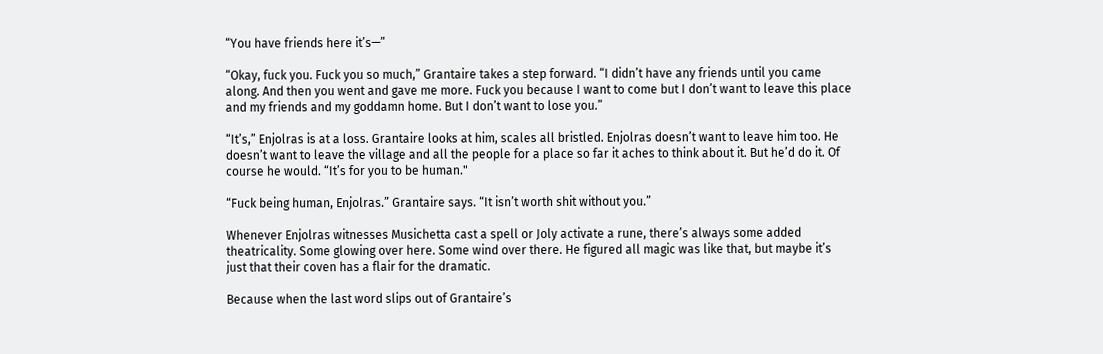“You have friends here it’s—”

“Okay, fuck you. Fuck you so much,” Grantaire takes a step forward. “I didn’t have any friends until you came along. And then you went and gave me more. Fuck you because I want to come but I don’t want to leave this place and my friends and my goddamn home. But I don’t want to lose you.”

“It’s,” Enjolras is at a loss. Grantaire looks at him, scales all bristled. Enjolras doesn’t want to leave him too. He doesn’t want to leave the village and all the people for a place so far it aches to think about it. But he’d do it. Of course he would. “It’s for you to be human."

“Fuck being human, Enjolras.” Grantaire says. “It isn’t worth shit without you.”

Whenever Enjolras witnesses Musichetta cast a spell or Joly activate a rune, there’s always some added theatricality. Some glowing over here. Some wind over there. He figured all magic was like that, but maybe it’s just that their coven has a flair for the dramatic.

Because when the last word slips out of Grantaire’s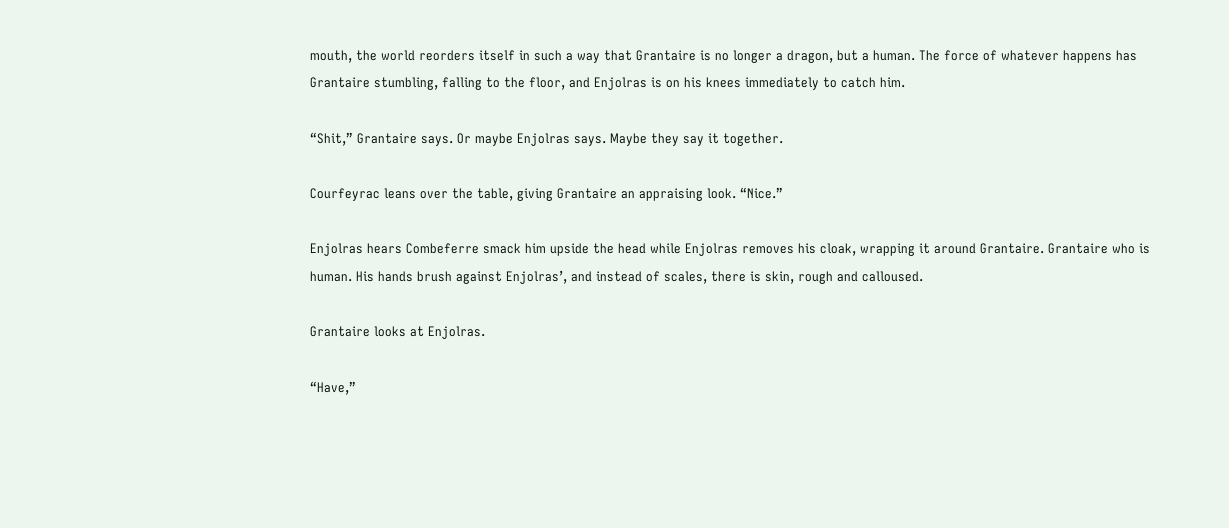mouth, the world reorders itself in such a way that Grantaire is no longer a dragon, but a human. The force of whatever happens has Grantaire stumbling, falling to the floor, and Enjolras is on his knees immediately to catch him.

“Shit,” Grantaire says. Or maybe Enjolras says. Maybe they say it together.

Courfeyrac leans over the table, giving Grantaire an appraising look. “Nice.”

Enjolras hears Combeferre smack him upside the head while Enjolras removes his cloak, wrapping it around Grantaire. Grantaire who is human. His hands brush against Enjolras’, and instead of scales, there is skin, rough and calloused.

Grantaire looks at Enjolras.

“Have,”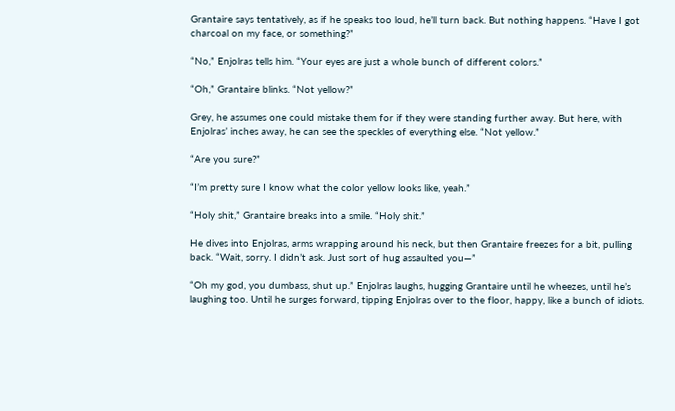Grantaire says tentatively, as if he speaks too loud, he’ll turn back. But nothing happens. “Have I got charcoal on my face, or something?”

“No,” Enjolras tells him. “Your eyes are just a whole bunch of different colors.”

“Oh,” Grantaire blinks. “Not yellow?”

Grey, he assumes one could mistake them for if they were standing further away. But here, with Enjolras’ inches away, he can see the speckles of everything else. “Not yellow.”

“Are you sure?”

“I’m pretty sure I know what the color yellow looks like, yeah.”

“Holy shit,” Grantaire breaks into a smile. “Holy shit.”

He dives into Enjolras, arms wrapping around his neck, but then Grantaire freezes for a bit, pulling back. “Wait, sorry. I didn’t ask. Just sort of hug assaulted you—”

“Oh my god, you dumbass, shut up.” Enjolras laughs, hugging Grantaire until he wheezes, until he’s laughing too. Until he surges forward, tipping Enjolras over to the floor, happy, like a bunch of idiots.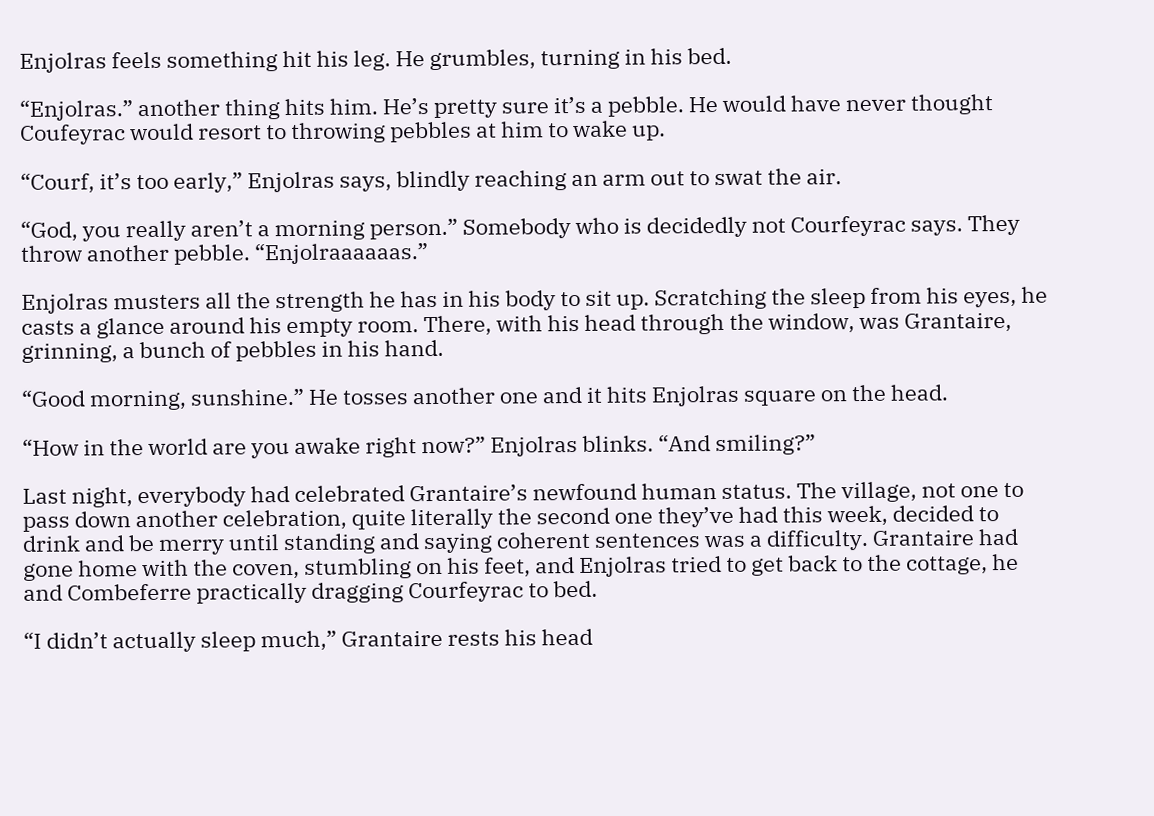Enjolras feels something hit his leg. He grumbles, turning in his bed.

“Enjolras.” another thing hits him. He’s pretty sure it’s a pebble. He would have never thought Coufeyrac would resort to throwing pebbles at him to wake up.

“Courf, it’s too early,” Enjolras says, blindly reaching an arm out to swat the air.

“God, you really aren’t a morning person.” Somebody who is decidedly not Courfeyrac says. They throw another pebble. “Enjolraaaaaas.”

Enjolras musters all the strength he has in his body to sit up. Scratching the sleep from his eyes, he casts a glance around his empty room. There, with his head through the window, was Grantaire, grinning, a bunch of pebbles in his hand.

“Good morning, sunshine.” He tosses another one and it hits Enjolras square on the head.

“How in the world are you awake right now?” Enjolras blinks. “And smiling?”

Last night, everybody had celebrated Grantaire’s newfound human status. The village, not one to pass down another celebration, quite literally the second one they’ve had this week, decided to drink and be merry until standing and saying coherent sentences was a difficulty. Grantaire had gone home with the coven, stumbling on his feet, and Enjolras tried to get back to the cottage, he and Combeferre practically dragging Courfeyrac to bed.

“I didn’t actually sleep much,” Grantaire rests his head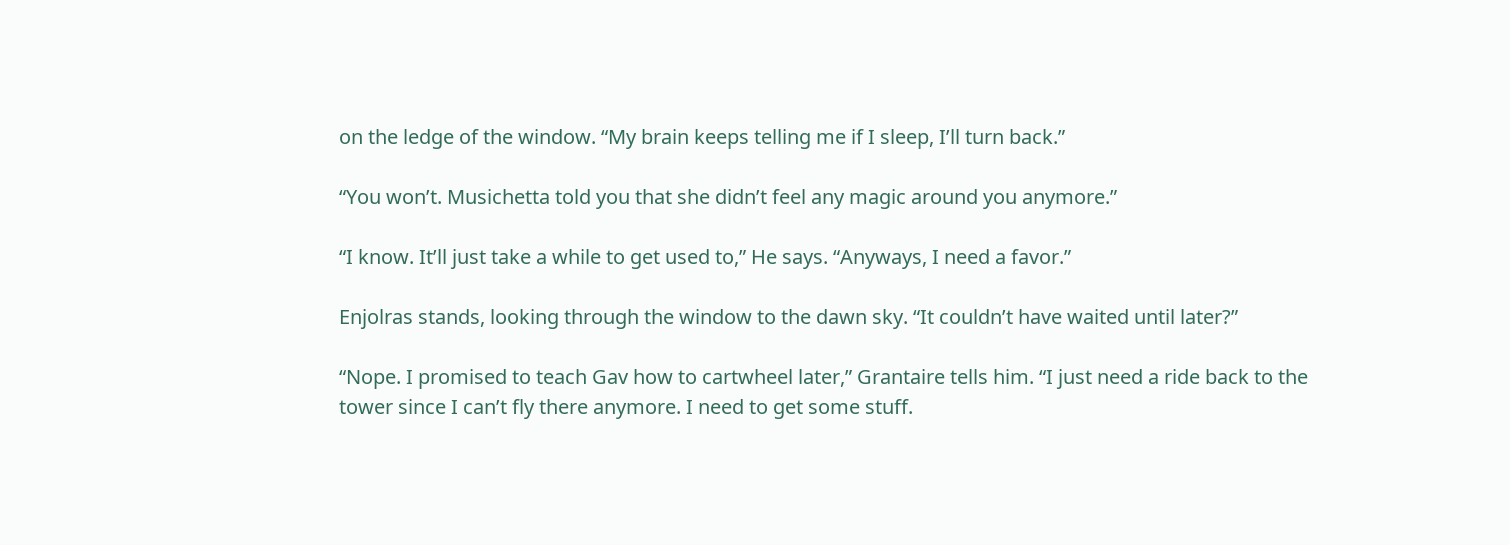on the ledge of the window. “My brain keeps telling me if I sleep, I’ll turn back.”

“You won’t. Musichetta told you that she didn’t feel any magic around you anymore.”

“I know. It’ll just take a while to get used to,” He says. “Anyways, I need a favor.”

Enjolras stands, looking through the window to the dawn sky. “It couldn’t have waited until later?”

“Nope. I promised to teach Gav how to cartwheel later,” Grantaire tells him. “I just need a ride back to the tower since I can’t fly there anymore. I need to get some stuff.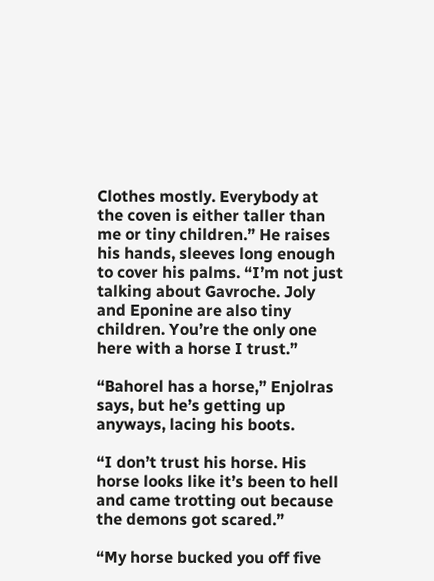Clothes mostly. Everybody at the coven is either taller than me or tiny children.” He raises his hands, sleeves long enough to cover his palms. “I’m not just talking about Gavroche. Joly and Eponine are also tiny children. You’re the only one here with a horse I trust.”

“Bahorel has a horse,” Enjolras says, but he’s getting up anyways, lacing his boots.

“I don’t trust his horse. His horse looks like it’s been to hell and came trotting out because the demons got scared.”

“My horse bucked you off five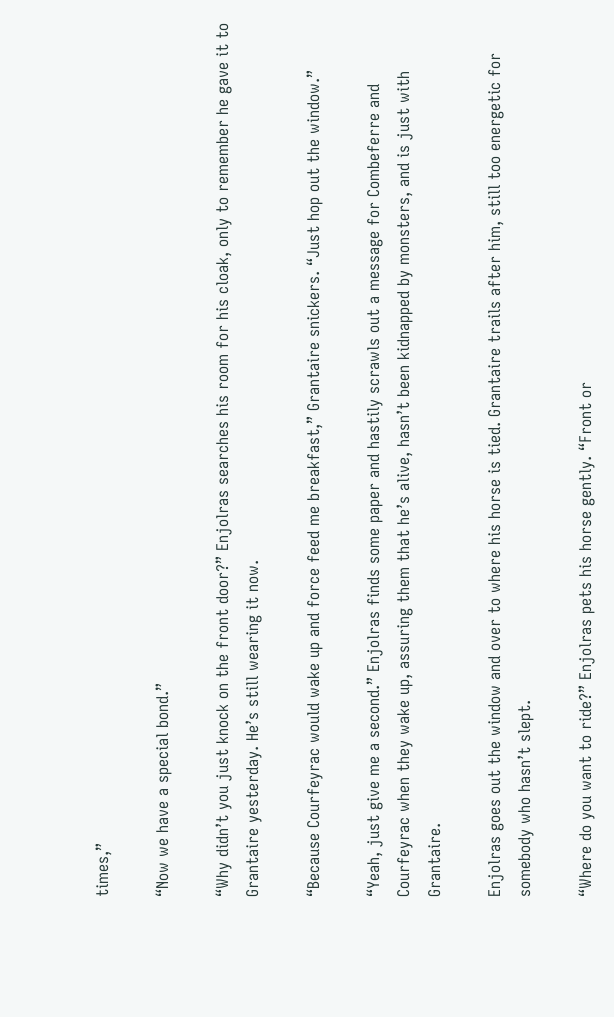times,”

“Now we have a special bond.”

“Why didn’t you just knock on the front door?” Enjolras searches his room for his cloak, only to remember he gave it to Grantaire yesterday. He’s still wearing it now.

“Because Courfeyrac would wake up and force feed me breakfast,” Grantaire snickers. “Just hop out the window.”

“Yeah, just give me a second.” Enjolras finds some paper and hastily scrawls out a message for Combeferre and Courfeyrac when they wake up, assuring them that he’s alive, hasn’t been kidnapped by monsters, and is just with Grantaire.

Enjolras goes out the window and over to where his horse is tied. Grantaire trails after him, still too energetic for somebody who hasn’t slept.

“Where do you want to ride?” Enjolras pets his horse gently. “Front or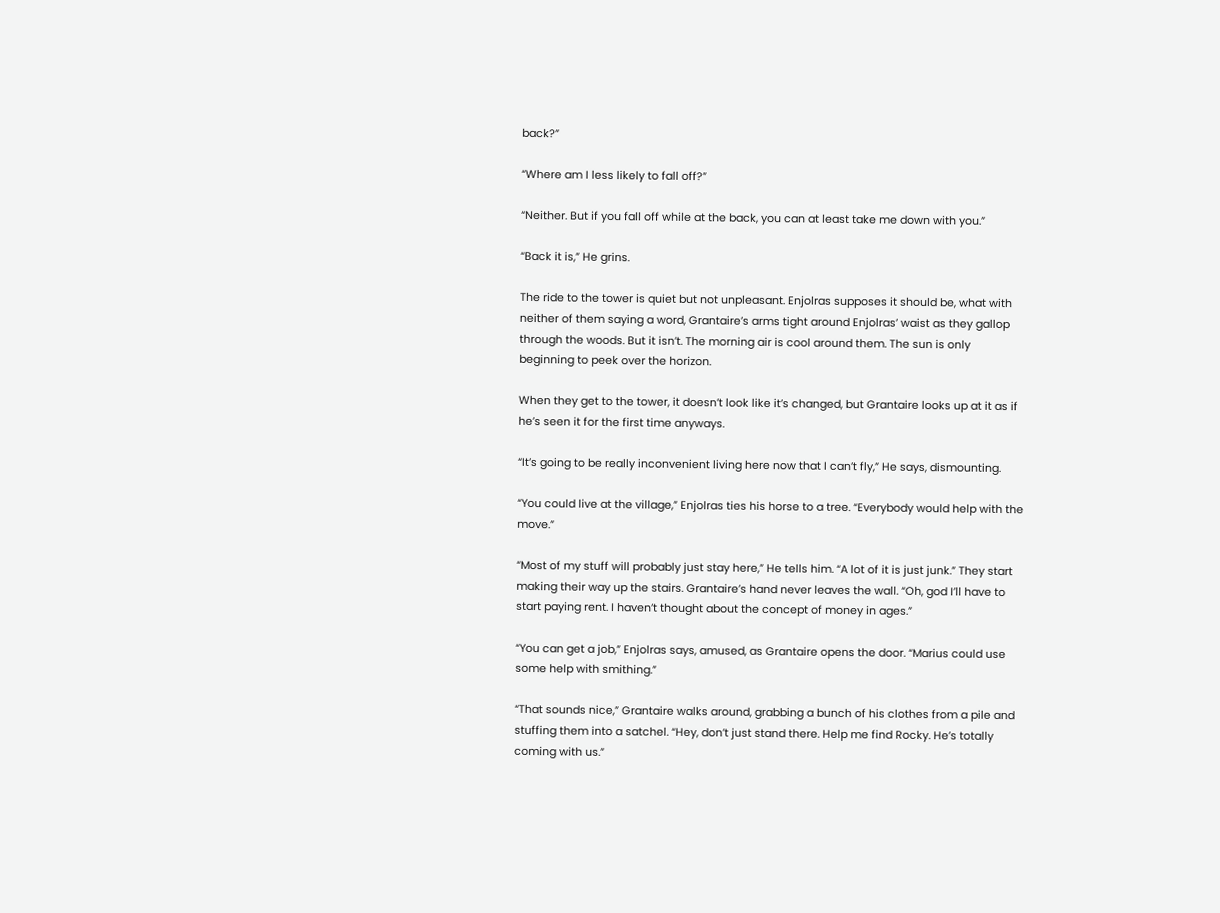back?”

“Where am I less likely to fall off?”

“Neither. But if you fall off while at the back, you can at least take me down with you.”

“Back it is,” He grins.

The ride to the tower is quiet but not unpleasant. Enjolras supposes it should be, what with neither of them saying a word, Grantaire’s arms tight around Enjolras’ waist as they gallop through the woods. But it isn’t. The morning air is cool around them. The sun is only beginning to peek over the horizon.

When they get to the tower, it doesn’t look like it’s changed, but Grantaire looks up at it as if he’s seen it for the first time anyways.

“It’s going to be really inconvenient living here now that I can’t fly,” He says, dismounting.

“You could live at the village,” Enjolras ties his horse to a tree. “Everybody would help with the move.”

“Most of my stuff will probably just stay here,” He tells him. “A lot of it is just junk.” They start making their way up the stairs. Grantaire’s hand never leaves the wall. “Oh, god I’ll have to start paying rent. I haven’t thought about the concept of money in ages.”

“You can get a job,” Enjolras says, amused, as Grantaire opens the door. “Marius could use some help with smithing.”

“That sounds nice,” Grantaire walks around, grabbing a bunch of his clothes from a pile and stuffing them into a satchel. “Hey, don’t just stand there. Help me find Rocky. He’s totally coming with us.”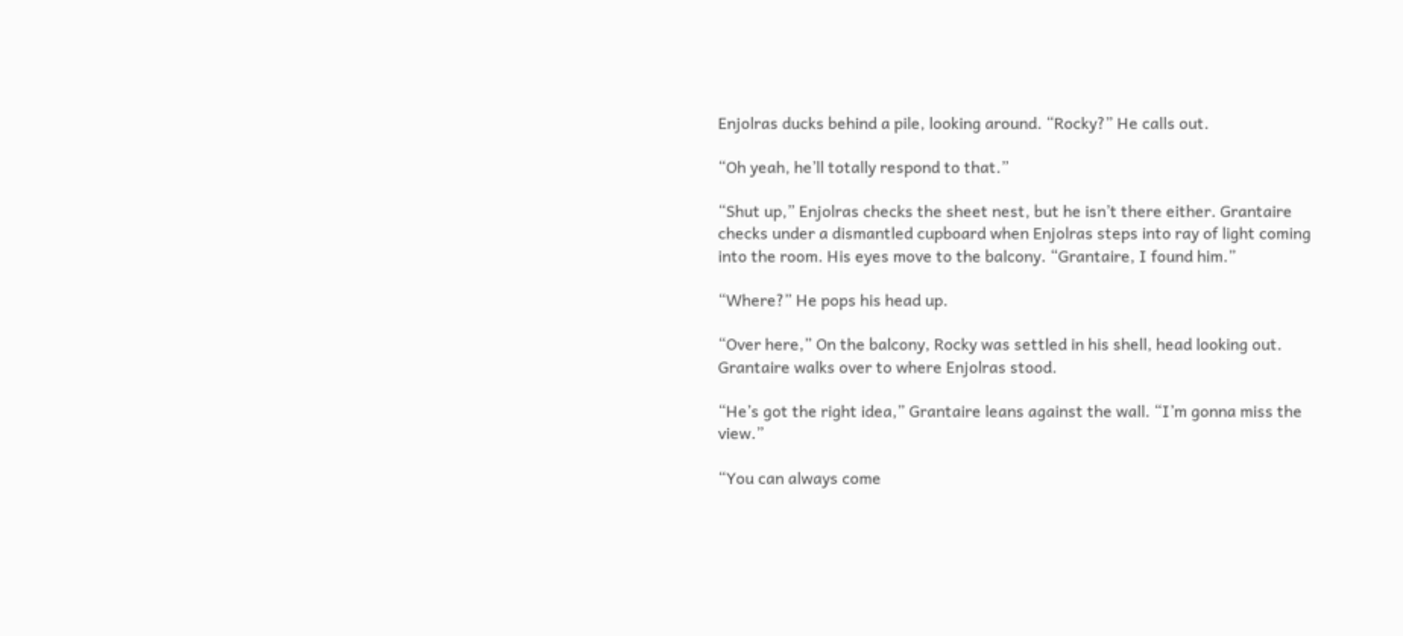Enjolras ducks behind a pile, looking around. “Rocky?” He calls out.

“Oh yeah, he’ll totally respond to that.”

“Shut up,” Enjolras checks the sheet nest, but he isn’t there either. Grantaire checks under a dismantled cupboard when Enjolras steps into ray of light coming into the room. His eyes move to the balcony. “Grantaire, I found him.”

“Where?” He pops his head up.

“Over here,” On the balcony, Rocky was settled in his shell, head looking out. Grantaire walks over to where Enjolras stood.

“He’s got the right idea,” Grantaire leans against the wall. “I’m gonna miss the view.”

“You can always come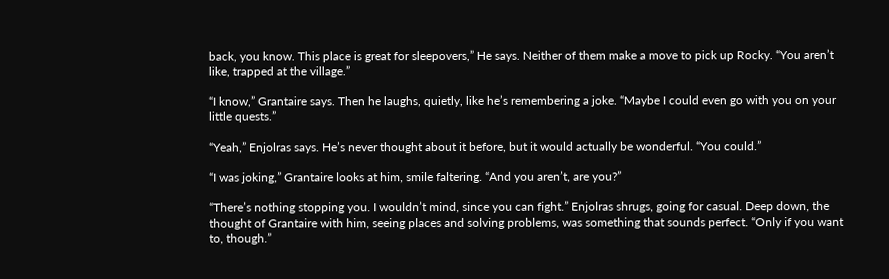back, you know. This place is great for sleepovers,” He says. Neither of them make a move to pick up Rocky. “You aren’t like, trapped at the village.”

“I know,” Grantaire says. Then he laughs, quietly, like he’s remembering a joke. “Maybe I could even go with you on your little quests.”

“Yeah,” Enjolras says. He’s never thought about it before, but it would actually be wonderful. “You could.”

“I was joking,” Grantaire looks at him, smile faltering. “And you aren’t, are you?”

“There’s nothing stopping you. I wouldn’t mind, since you can fight.” Enjolras shrugs, going for casual. Deep down, the thought of Grantaire with him, seeing places and solving problems, was something that sounds perfect. “Only if you want to, though.”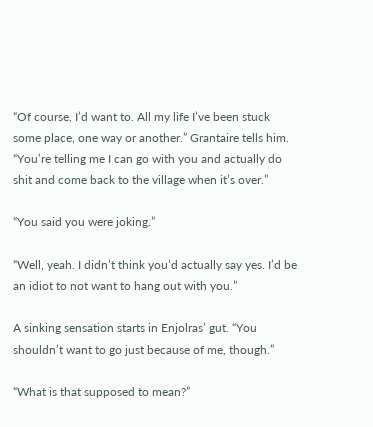“Of course, I’d want to. All my life I’ve been stuck some place, one way or another.” Grantaire tells him. “You’re telling me I can go with you and actually do shit and come back to the village when it’s over.”

“You said you were joking.”

“Well, yeah. I didn’t think you’d actually say yes. I’d be an idiot to not want to hang out with you.”

A sinking sensation starts in Enjolras’ gut. “You shouldn’t want to go just because of me, though.”

“What is that supposed to mean?”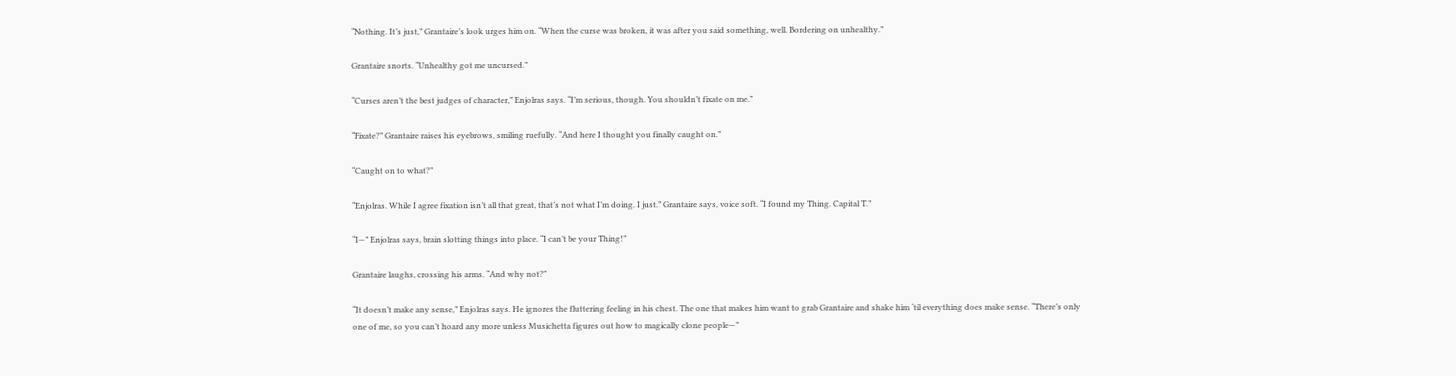“Nothing. It’s just,” Grantaire’s look urges him on. “When the curse was broken, it was after you said something, well. Bordering on unhealthy.”

Grantaire snorts. “Unhealthy got me uncursed.”

“Curses aren’t the best judges of character,” Enjolras says. “I’m serious, though. You shouldn’t fixate on me.”

“Fixate?” Grantaire raises his eyebrows, smiling ruefully. “And here I thought you finally caught on.”

“Caught on to what?”

“Enjolras. While I agree fixation isn’t all that great, that’s not what I’m doing. I just.” Grantaire says, voice soft. “I found my Thing. Capital T.”

“I—” Enjolras says, brain slotting things into place. “I can’t be your Thing!”

Grantaire laughs, crossing his arms. “And why not?”

“It doesn’t make any sense,” Enjolras says. He ignores the fluttering feeling in his chest. The one that makes him want to grab Grantaire and shake him ‘til everything does make sense. “There’s only one of me, so you can’t hoard any more unless Musichetta figures out how to magically clone people—”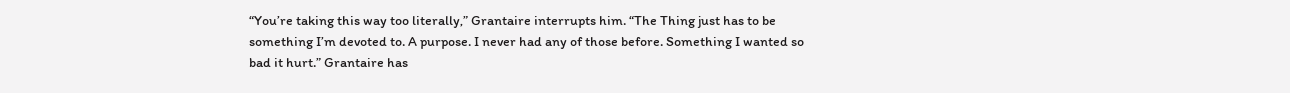“You’re taking this way too literally,” Grantaire interrupts him. “The Thing just has to be something I’m devoted to. A purpose. I never had any of those before. Something I wanted so bad it hurt.” Grantaire has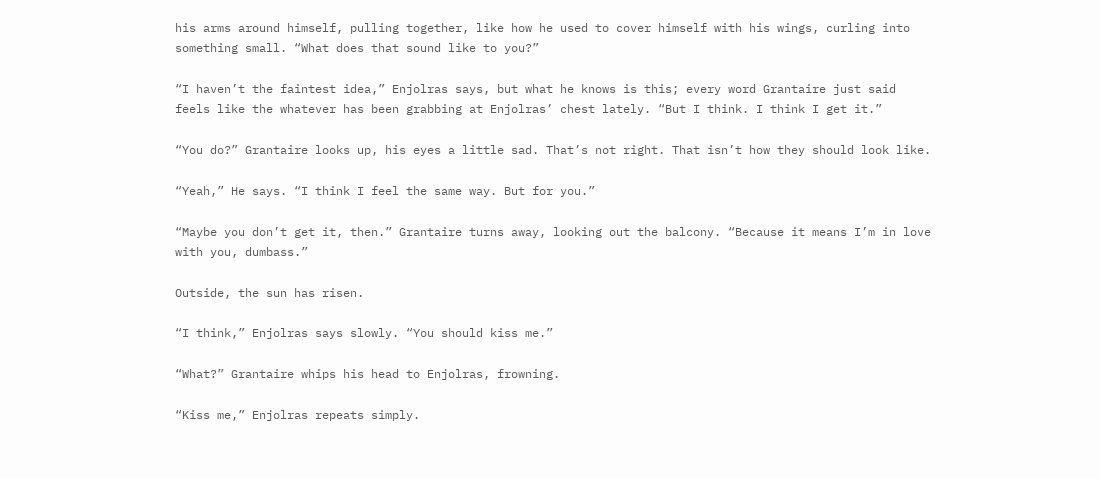his arms around himself, pulling together, like how he used to cover himself with his wings, curling into something small. “What does that sound like to you?”

“I haven’t the faintest idea,” Enjolras says, but what he knows is this; every word Grantaire just said feels like the whatever has been grabbing at Enjolras’ chest lately. “But I think. I think I get it.”

“You do?” Grantaire looks up, his eyes a little sad. That’s not right. That isn’t how they should look like.

“Yeah,” He says. “I think I feel the same way. But for you.”

“Maybe you don’t get it, then.” Grantaire turns away, looking out the balcony. “Because it means I’m in love with you, dumbass.”

Outside, the sun has risen.

“I think,” Enjolras says slowly. “You should kiss me.”

“What?” Grantaire whips his head to Enjolras, frowning.

“Kiss me,” Enjolras repeats simply.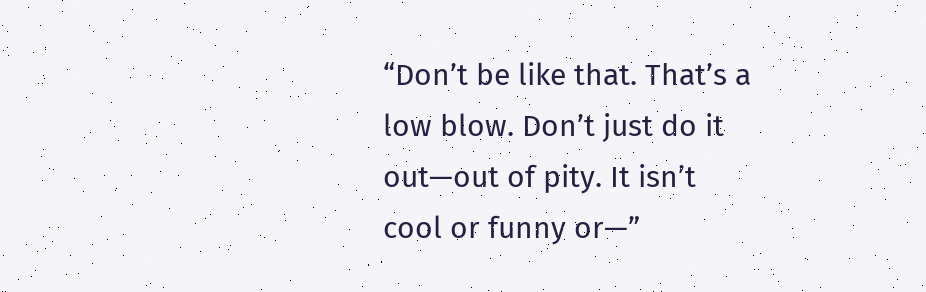“Don’t be like that. That’s a low blow. Don’t just do it out—out of pity. It isn’t cool or funny or—”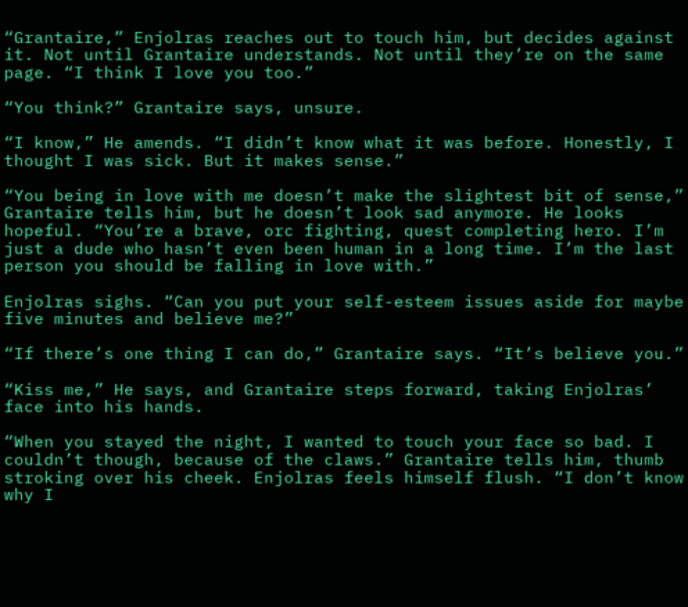“Grantaire,” Enjolras reaches out to touch him, but decides against it. Not until Grantaire understands. Not until they’re on the same page. “I think I love you too.”

“You think?” Grantaire says, unsure.

“I know,” He amends. “I didn’t know what it was before. Honestly, I thought I was sick. But it makes sense.”

“You being in love with me doesn’t make the slightest bit of sense,” Grantaire tells him, but he doesn’t look sad anymore. He looks hopeful. “You’re a brave, orc fighting, quest completing hero. I’m just a dude who hasn’t even been human in a long time. I’m the last person you should be falling in love with.”

Enjolras sighs. “Can you put your self-esteem issues aside for maybe five minutes and believe me?”

“If there’s one thing I can do,” Grantaire says. “It’s believe you.”

“Kiss me,” He says, and Grantaire steps forward, taking Enjolras’ face into his hands.

“When you stayed the night, I wanted to touch your face so bad. I couldn’t though, because of the claws.” Grantaire tells him, thumb stroking over his cheek. Enjolras feels himself flush. “I don’t know why I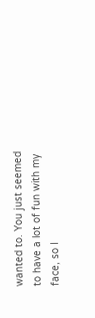wanted to. You just seemed to have a lot of fun with my face, so I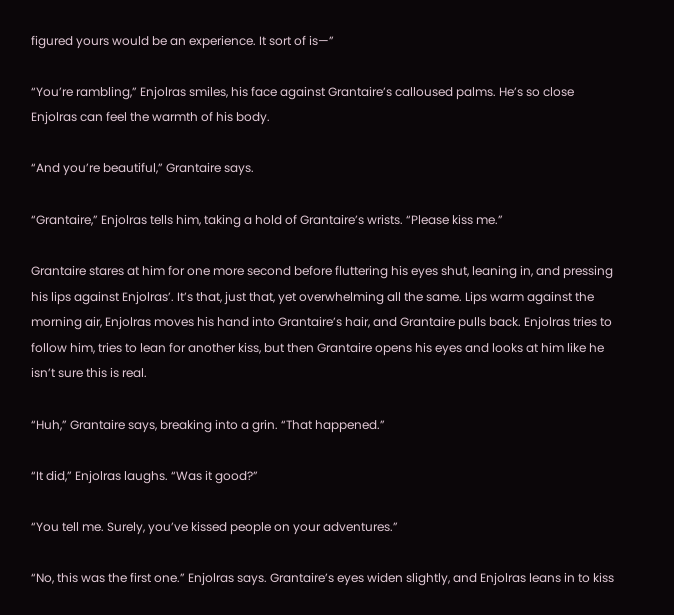figured yours would be an experience. It sort of is—”

“You’re rambling,” Enjolras smiles, his face against Grantaire’s calloused palms. He’s so close Enjolras can feel the warmth of his body.

“And you’re beautiful,” Grantaire says.

“Grantaire,” Enjolras tells him, taking a hold of Grantaire’s wrists. “Please kiss me.”

Grantaire stares at him for one more second before fluttering his eyes shut, leaning in, and pressing his lips against Enjolras’. It’s that, just that, yet overwhelming all the same. Lips warm against the morning air, Enjolras moves his hand into Grantaire’s hair, and Grantaire pulls back. Enjolras tries to follow him, tries to lean for another kiss, but then Grantaire opens his eyes and looks at him like he isn’t sure this is real.

“Huh,” Grantaire says, breaking into a grin. “That happened.”

“It did,” Enjolras laughs. “Was it good?”

“You tell me. Surely, you’ve kissed people on your adventures.”

“No, this was the first one.” Enjolras says. Grantaire’s eyes widen slightly, and Enjolras leans in to kiss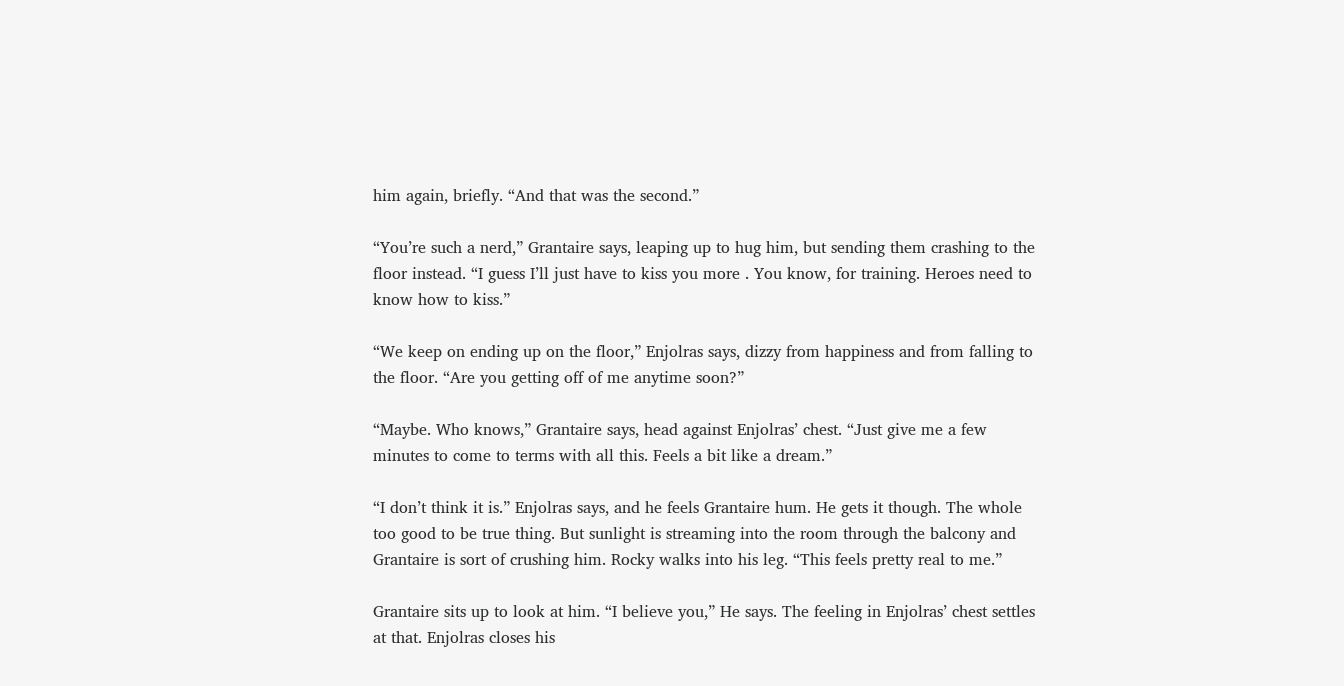him again, briefly. “And that was the second.”

“You’re such a nerd,” Grantaire says, leaping up to hug him, but sending them crashing to the floor instead. “I guess I’ll just have to kiss you more . You know, for training. Heroes need to know how to kiss.”

“We keep on ending up on the floor,” Enjolras says, dizzy from happiness and from falling to the floor. “Are you getting off of me anytime soon?”

“Maybe. Who knows,” Grantaire says, head against Enjolras’ chest. “Just give me a few minutes to come to terms with all this. Feels a bit like a dream.”

“I don’t think it is.” Enjolras says, and he feels Grantaire hum. He gets it though. The whole too good to be true thing. But sunlight is streaming into the room through the balcony and Grantaire is sort of crushing him. Rocky walks into his leg. “This feels pretty real to me.”

Grantaire sits up to look at him. “I believe you,” He says. The feeling in Enjolras’ chest settles at that. Enjolras closes his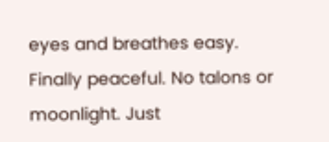eyes and breathes easy. Finally peaceful. No talons or moonlight. Just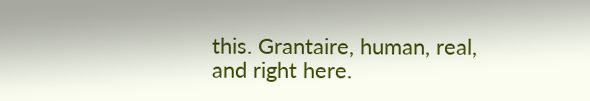this. Grantaire, human, real, and right here.